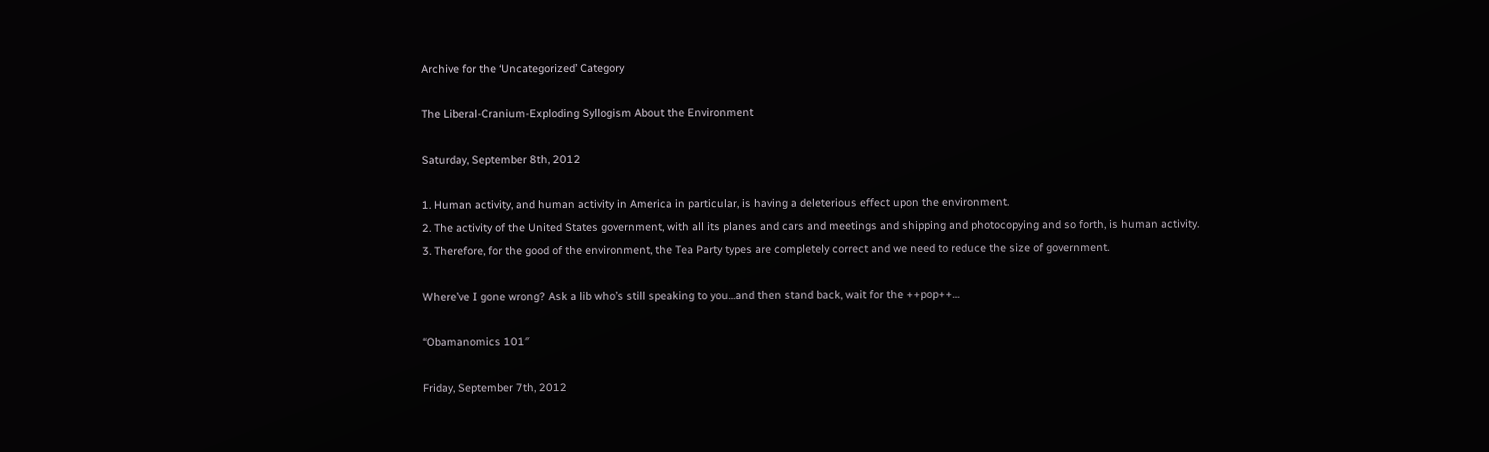Archive for the ‘Uncategorized’ Category

The Liberal-Cranium-Exploding Syllogism About the Environment

Saturday, September 8th, 2012

1. Human activity, and human activity in America in particular, is having a deleterious effect upon the environment.
2. The activity of the United States government, with all its planes and cars and meetings and shipping and photocopying and so forth, is human activity.
3. Therefore, for the good of the environment, the Tea Party types are completely correct and we need to reduce the size of government.

Where’ve I gone wrong? Ask a lib who’s still speaking to you…and then stand back, wait for the ++pop++…

“Obamanomics 101″

Friday, September 7th, 2012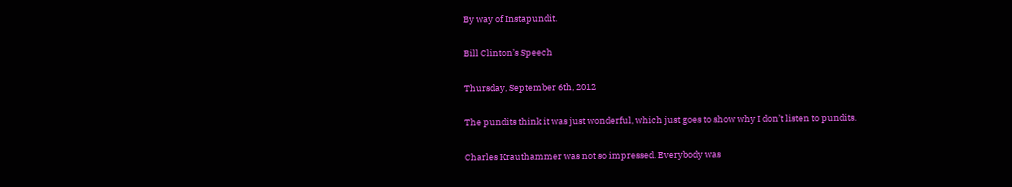By way of Instapundit.

Bill Clinton’s Speech

Thursday, September 6th, 2012

The pundits think it was just wonderful, which just goes to show why I don’t listen to pundits.

Charles Krauthammer was not so impressed. Everybody was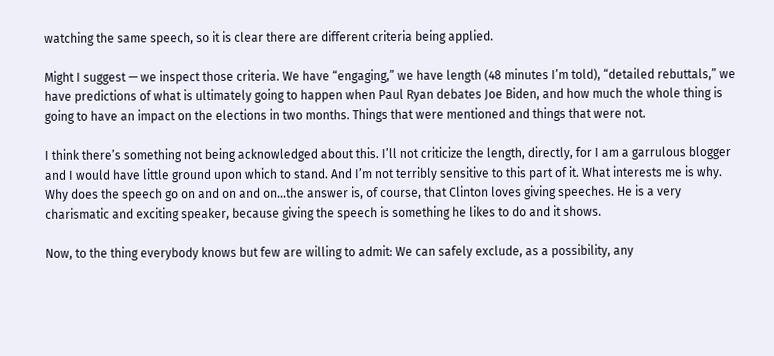watching the same speech, so it is clear there are different criteria being applied.

Might I suggest — we inspect those criteria. We have “engaging,” we have length (48 minutes I’m told), “detailed rebuttals,” we have predictions of what is ultimately going to happen when Paul Ryan debates Joe Biden, and how much the whole thing is going to have an impact on the elections in two months. Things that were mentioned and things that were not.

I think there’s something not being acknowledged about this. I’ll not criticize the length, directly, for I am a garrulous blogger and I would have little ground upon which to stand. And I’m not terribly sensitive to this part of it. What interests me is why. Why does the speech go on and on and on…the answer is, of course, that Clinton loves giving speeches. He is a very charismatic and exciting speaker, because giving the speech is something he likes to do and it shows.

Now, to the thing everybody knows but few are willing to admit: We can safely exclude, as a possibility, any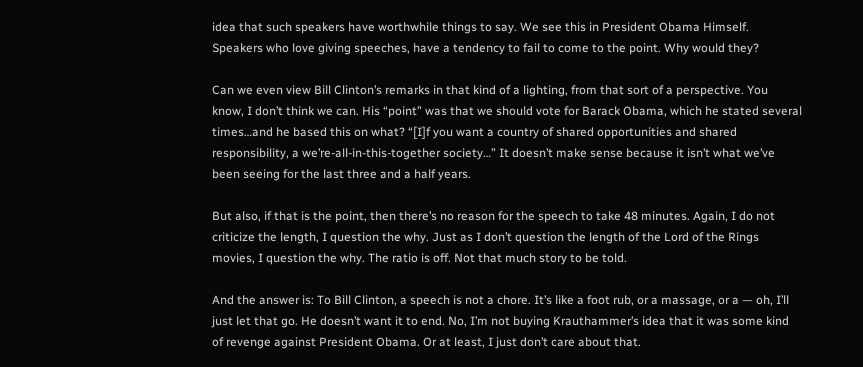idea that such speakers have worthwhile things to say. We see this in President Obama Himself. Speakers who love giving speeches, have a tendency to fail to come to the point. Why would they?

Can we even view Bill Clinton’s remarks in that kind of a lighting, from that sort of a perspective. You know, I don’t think we can. His “point” was that we should vote for Barack Obama, which he stated several times…and he based this on what? “[I]f you want a country of shared opportunities and shared responsibility, a we’re-all-in-this-together society…” It doesn’t make sense because it isn’t what we’ve been seeing for the last three and a half years.

But also, if that is the point, then there’s no reason for the speech to take 48 minutes. Again, I do not criticize the length, I question the why. Just as I don’t question the length of the Lord of the Rings movies, I question the why. The ratio is off. Not that much story to be told.

And the answer is: To Bill Clinton, a speech is not a chore. It’s like a foot rub, or a massage, or a — oh, I’ll just let that go. He doesn’t want it to end. No, I’m not buying Krauthammer’s idea that it was some kind of revenge against President Obama. Or at least, I just don’t care about that.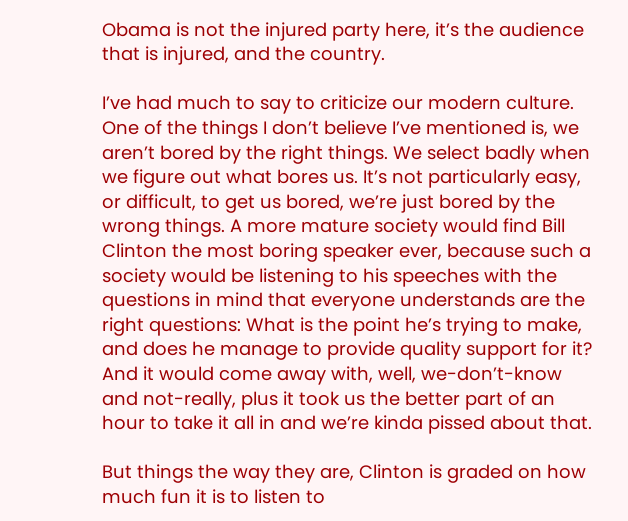Obama is not the injured party here, it’s the audience that is injured, and the country.

I’ve had much to say to criticize our modern culture. One of the things I don’t believe I’ve mentioned is, we aren’t bored by the right things. We select badly when we figure out what bores us. It’s not particularly easy, or difficult, to get us bored, we’re just bored by the wrong things. A more mature society would find Bill Clinton the most boring speaker ever, because such a society would be listening to his speeches with the questions in mind that everyone understands are the right questions: What is the point he’s trying to make, and does he manage to provide quality support for it? And it would come away with, well, we-don’t-know and not-really, plus it took us the better part of an hour to take it all in and we’re kinda pissed about that.

But things the way they are, Clinton is graded on how much fun it is to listen to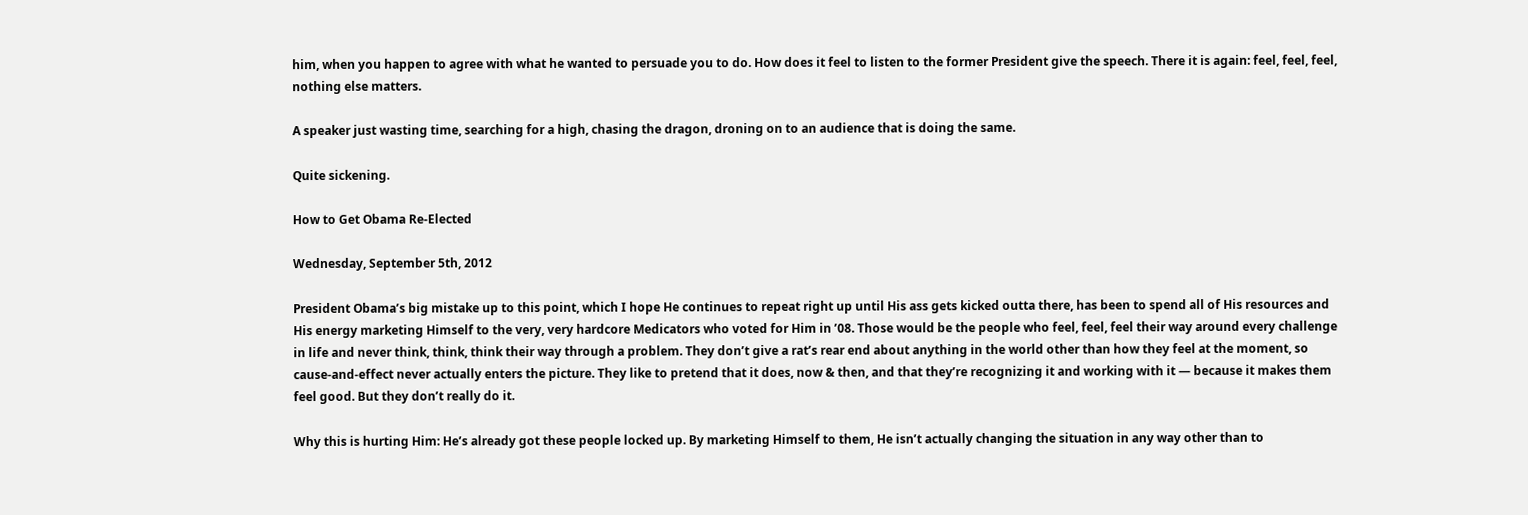him, when you happen to agree with what he wanted to persuade you to do. How does it feel to listen to the former President give the speech. There it is again: feel, feel, feel, nothing else matters.

A speaker just wasting time, searching for a high, chasing the dragon, droning on to an audience that is doing the same.

Quite sickening.

How to Get Obama Re-Elected

Wednesday, September 5th, 2012

President Obama’s big mistake up to this point, which I hope He continues to repeat right up until His ass gets kicked outta there, has been to spend all of His resources and His energy marketing Himself to the very, very hardcore Medicators who voted for Him in ’08. Those would be the people who feel, feel, feel their way around every challenge in life and never think, think, think their way through a problem. They don’t give a rat’s rear end about anything in the world other than how they feel at the moment, so cause-and-effect never actually enters the picture. They like to pretend that it does, now & then, and that they’re recognizing it and working with it — because it makes them feel good. But they don’t really do it.

Why this is hurting Him: He’s already got these people locked up. By marketing Himself to them, He isn’t actually changing the situation in any way other than to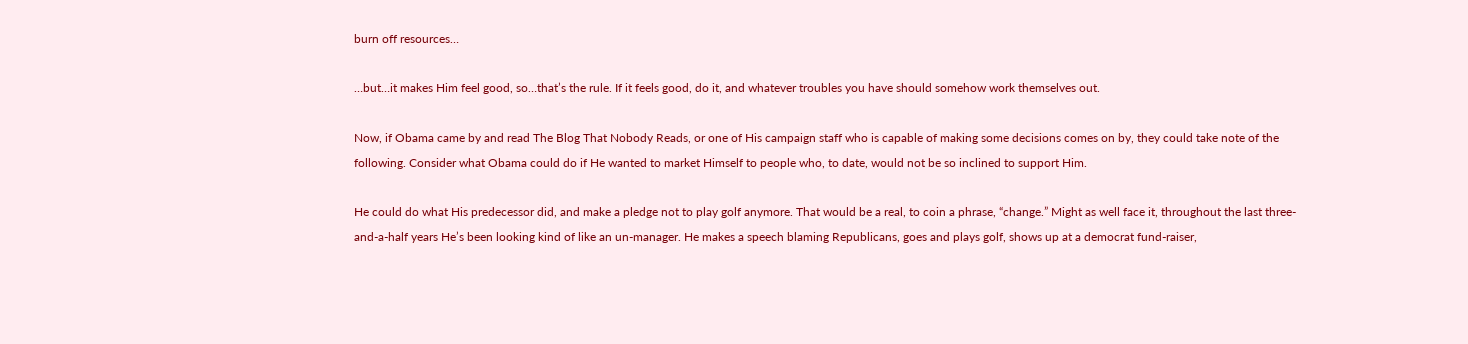burn off resources…

…but…it makes Him feel good, so…that’s the rule. If it feels good, do it, and whatever troubles you have should somehow work themselves out.

Now, if Obama came by and read The Blog That Nobody Reads, or one of His campaign staff who is capable of making some decisions comes on by, they could take note of the following. Consider what Obama could do if He wanted to market Himself to people who, to date, would not be so inclined to support Him.

He could do what His predecessor did, and make a pledge not to play golf anymore. That would be a real, to coin a phrase, “change.” Might as well face it, throughout the last three-and-a-half years He’s been looking kind of like an un-manager. He makes a speech blaming Republicans, goes and plays golf, shows up at a democrat fund-raiser,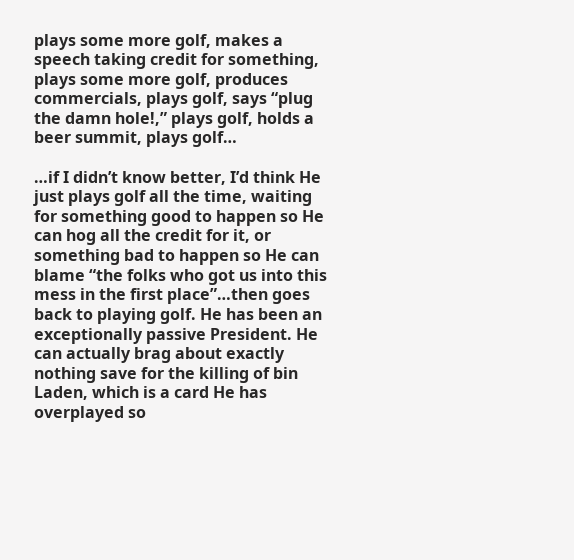plays some more golf, makes a speech taking credit for something, plays some more golf, produces commercials, plays golf, says “plug the damn hole!,” plays golf, holds a beer summit, plays golf…

…if I didn’t know better, I’d think He just plays golf all the time, waiting for something good to happen so He can hog all the credit for it, or something bad to happen so He can blame “the folks who got us into this mess in the first place”…then goes back to playing golf. He has been an exceptionally passive President. He can actually brag about exactly nothing save for the killing of bin Laden, which is a card He has overplayed so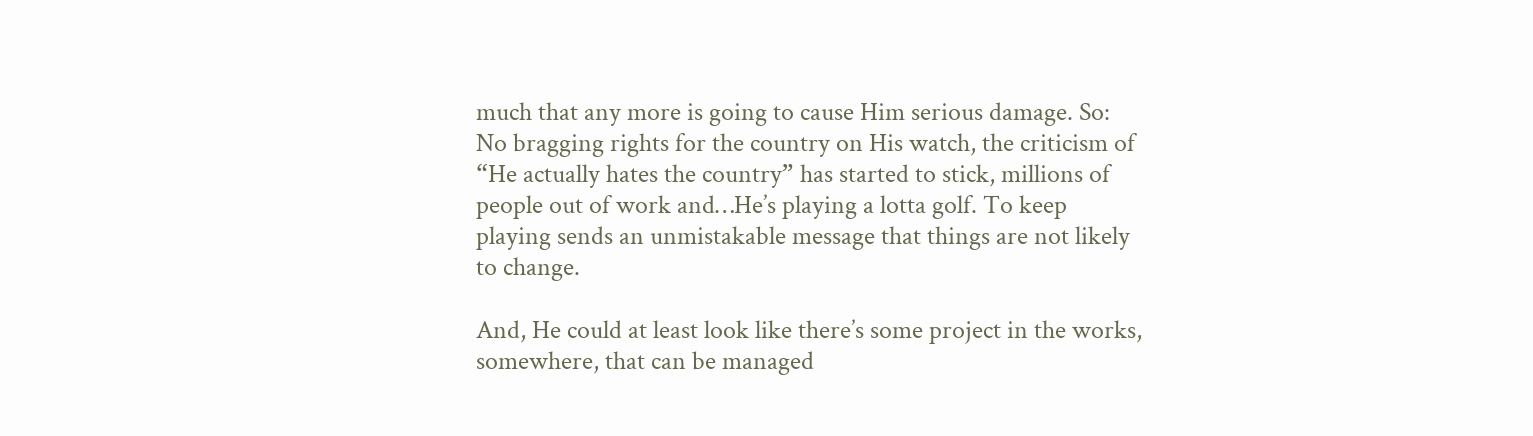much that any more is going to cause Him serious damage. So: No bragging rights for the country on His watch, the criticism of “He actually hates the country” has started to stick, millions of people out of work and…He’s playing a lotta golf. To keep playing sends an unmistakable message that things are not likely to change.

And, He could at least look like there’s some project in the works, somewhere, that can be managed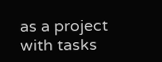as a project with tasks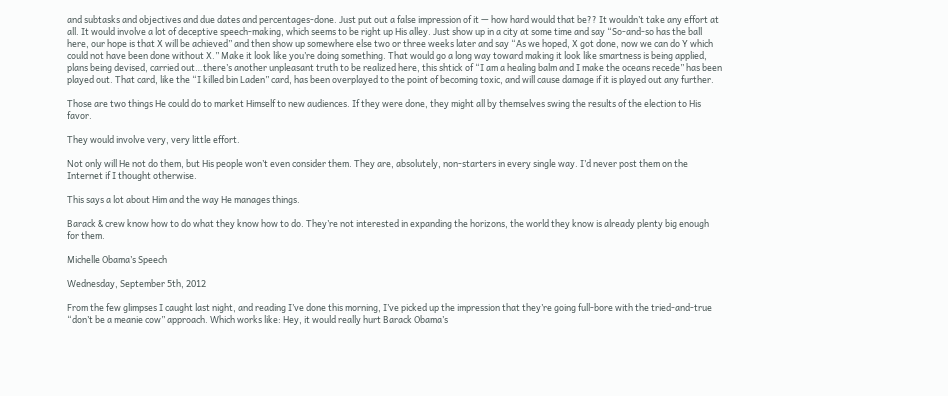and subtasks and objectives and due dates and percentages-done. Just put out a false impression of it — how hard would that be?? It wouldn’t take any effort at all. It would involve a lot of deceptive speech-making, which seems to be right up His alley. Just show up in a city at some time and say “So-and-so has the ball here, our hope is that X will be achieved” and then show up somewhere else two or three weeks later and say “As we hoped, X got done, now we can do Y which could not have been done without X.” Make it look like you’re doing something. That would go a long way toward making it look like smartness is being applied, plans being devised, carried out…there’s another unpleasant truth to be realized here, this shtick of “I am a healing balm and I make the oceans recede” has been played out. That card, like the “I killed bin Laden” card, has been overplayed to the point of becoming toxic, and will cause damage if it is played out any further.

Those are two things He could do to market Himself to new audiences. If they were done, they might all by themselves swing the results of the election to His favor.

They would involve very, very little effort.

Not only will He not do them, but His people won’t even consider them. They are, absolutely, non-starters in every single way. I’d never post them on the Internet if I thought otherwise.

This says a lot about Him and the way He manages things.

Barack & crew know how to do what they know how to do. They’re not interested in expanding the horizons, the world they know is already plenty big enough for them.

Michelle Obama’s Speech

Wednesday, September 5th, 2012

From the few glimpses I caught last night, and reading I’ve done this morning, I’ve picked up the impression that they’re going full-bore with the tried-and-true “don’t be a meanie cow” approach. Which works like: Hey, it would really hurt Barack Obama’s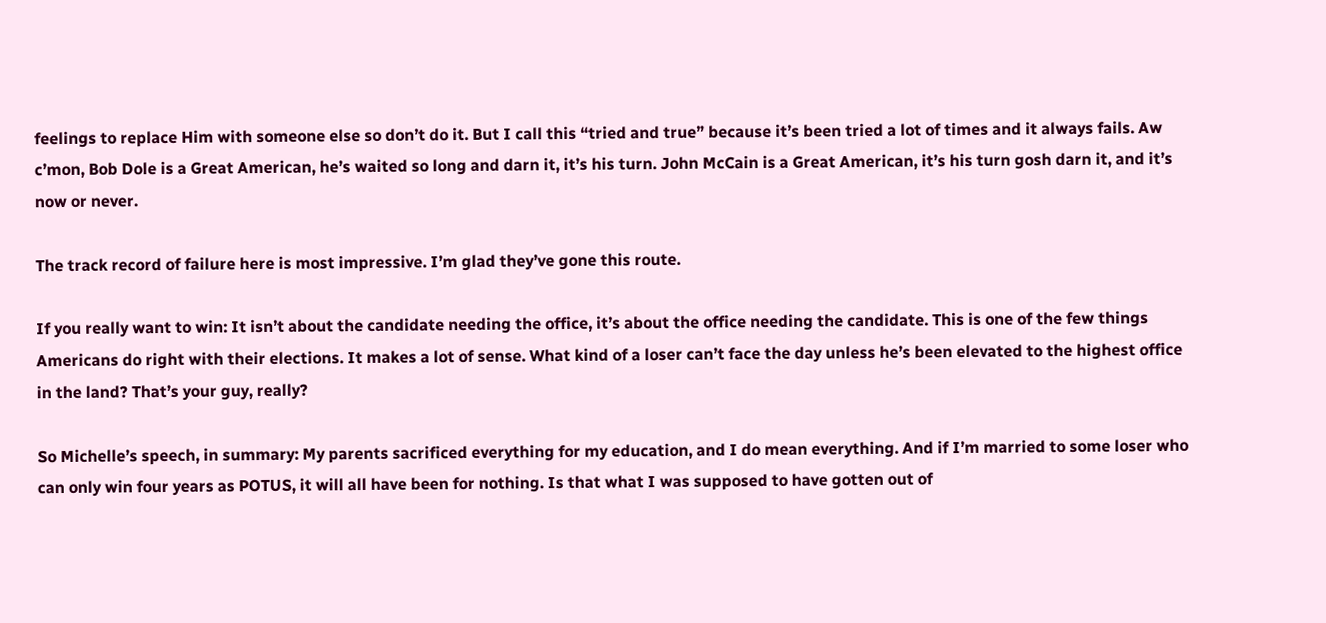feelings to replace Him with someone else so don’t do it. But I call this “tried and true” because it’s been tried a lot of times and it always fails. Aw c’mon, Bob Dole is a Great American, he’s waited so long and darn it, it’s his turn. John McCain is a Great American, it’s his turn gosh darn it, and it’s now or never.

The track record of failure here is most impressive. I’m glad they’ve gone this route.

If you really want to win: It isn’t about the candidate needing the office, it’s about the office needing the candidate. This is one of the few things Americans do right with their elections. It makes a lot of sense. What kind of a loser can’t face the day unless he’s been elevated to the highest office in the land? That’s your guy, really?

So Michelle’s speech, in summary: My parents sacrificed everything for my education, and I do mean everything. And if I’m married to some loser who can only win four years as POTUS, it will all have been for nothing. Is that what I was supposed to have gotten out of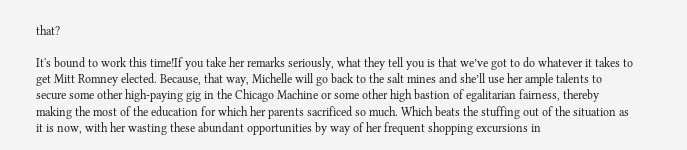that?

It's bound to work this time!If you take her remarks seriously, what they tell you is that we’ve got to do whatever it takes to get Mitt Romney elected. Because, that way, Michelle will go back to the salt mines and she’ll use her ample talents to secure some other high-paying gig in the Chicago Machine or some other high bastion of egalitarian fairness, thereby making the most of the education for which her parents sacrificed so much. Which beats the stuffing out of the situation as it is now, with her wasting these abundant opportunities by way of her frequent shopping excursions in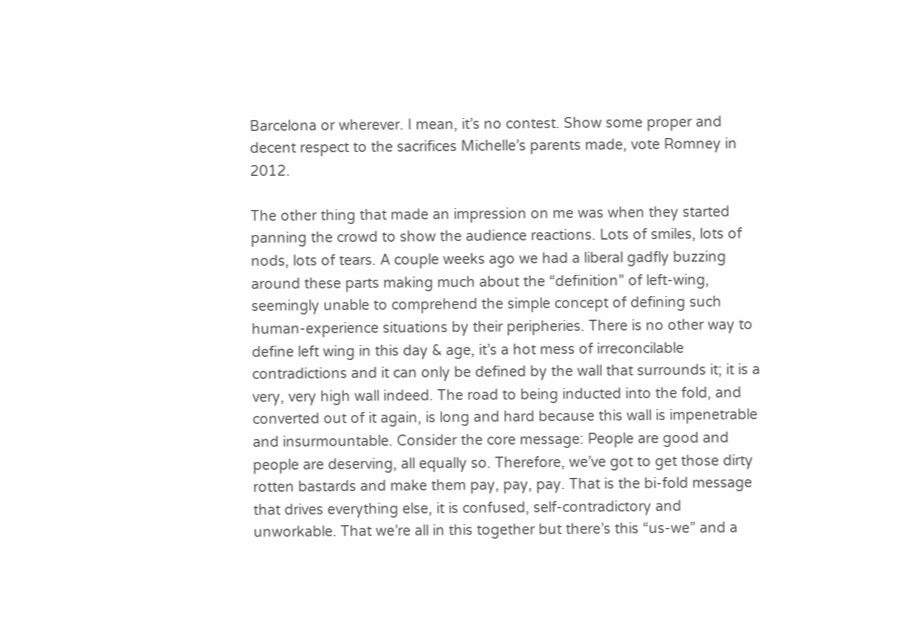Barcelona or wherever. I mean, it’s no contest. Show some proper and decent respect to the sacrifices Michelle’s parents made, vote Romney in 2012.

The other thing that made an impression on me was when they started panning the crowd to show the audience reactions. Lots of smiles, lots of nods, lots of tears. A couple weeks ago we had a liberal gadfly buzzing around these parts making much about the “definition” of left-wing, seemingly unable to comprehend the simple concept of defining such human-experience situations by their peripheries. There is no other way to define left wing in this day & age, it’s a hot mess of irreconcilable contradictions and it can only be defined by the wall that surrounds it; it is a very, very high wall indeed. The road to being inducted into the fold, and converted out of it again, is long and hard because this wall is impenetrable and insurmountable. Consider the core message: People are good and people are deserving, all equally so. Therefore, we’ve got to get those dirty rotten bastards and make them pay, pay, pay. That is the bi-fold message that drives everything else, it is confused, self-contradictory and unworkable. That we’re all in this together but there’s this “us-we” and a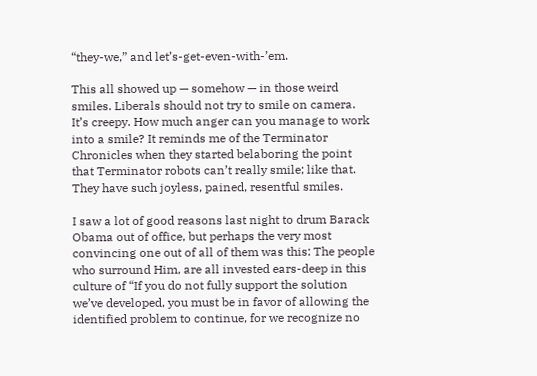“they-we,” and let’s-get-even-with-’em.

This all showed up — somehow — in those weird smiles. Liberals should not try to smile on camera. It’s creepy. How much anger can you manage to work into a smile? It reminds me of the Terminator Chronicles when they started belaboring the point that Terminator robots can’t really smile; like that. They have such joyless, pained, resentful smiles.

I saw a lot of good reasons last night to drum Barack Obama out of office, but perhaps the very most convincing one out of all of them was this: The people who surround Him, are all invested ears-deep in this culture of “If you do not fully support the solution we’ve developed, you must be in favor of allowing the identified problem to continue, for we recognize no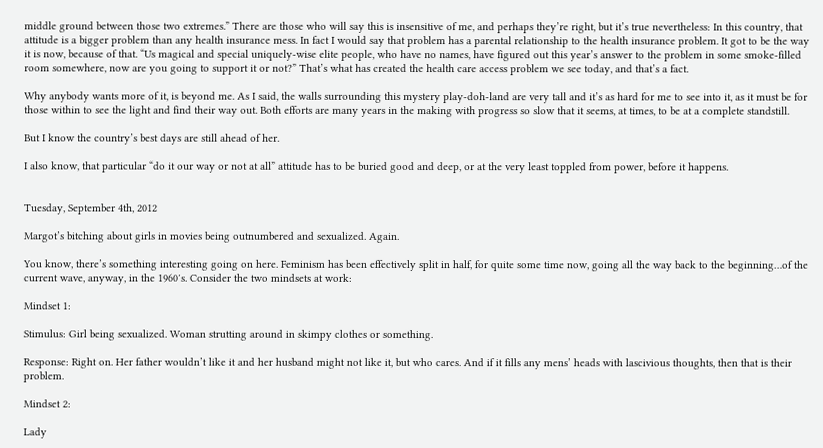middle ground between those two extremes.” There are those who will say this is insensitive of me, and perhaps they’re right, but it’s true nevertheless: In this country, that attitude is a bigger problem than any health insurance mess. In fact I would say that problem has a parental relationship to the health insurance problem. It got to be the way it is now, because of that. “Us magical and special uniquely-wise elite people, who have no names, have figured out this year’s answer to the problem in some smoke-filled room somewhere, now are you going to support it or not?” That’s what has created the health care access problem we see today, and that’s a fact.

Why anybody wants more of it, is beyond me. As I said, the walls surrounding this mystery play-doh-land are very tall and it’s as hard for me to see into it, as it must be for those within to see the light and find their way out. Both efforts are many years in the making with progress so slow that it seems, at times, to be at a complete standstill.

But I know the country’s best days are still ahead of her.

I also know, that particular “do it our way or not at all” attitude has to be buried good and deep, or at the very least toppled from power, before it happens.


Tuesday, September 4th, 2012

Margot’s bitching about girls in movies being outnumbered and sexualized. Again.

You know, there’s something interesting going on here. Feminism has been effectively split in half, for quite some time now, going all the way back to the beginning…of the current wave, anyway, in the 1960′s. Consider the two mindsets at work:

Mindset 1:

Stimulus: Girl being sexualized. Woman strutting around in skimpy clothes or something.

Response: Right on. Her father wouldn’t like it and her husband might not like it, but who cares. And if it fills any mens’ heads with lascivious thoughts, then that is their problem.

Mindset 2:

Lady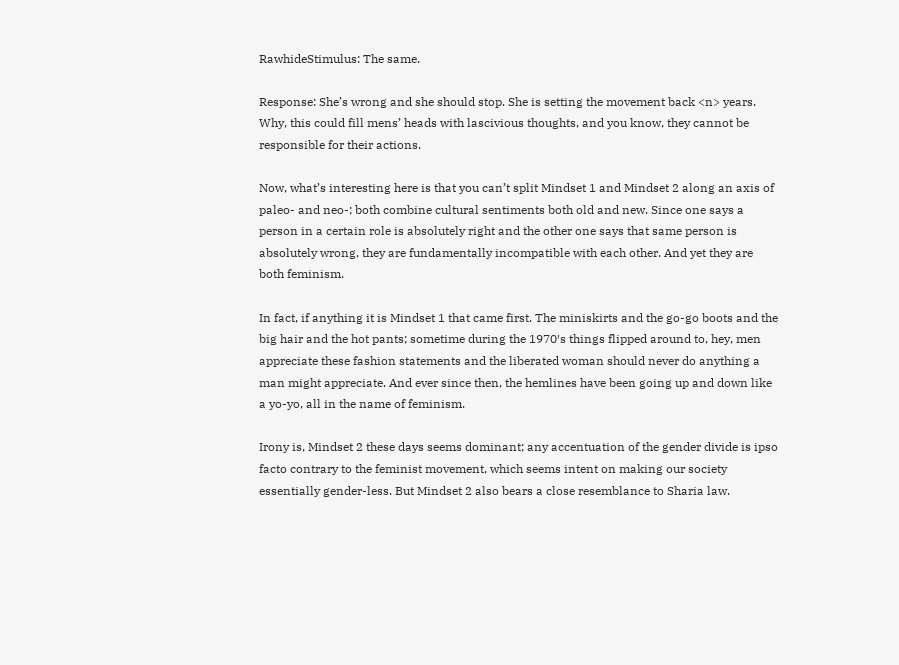RawhideStimulus: The same.

Response: She’s wrong and she should stop. She is setting the movement back <n> years. Why, this could fill mens’ heads with lascivious thoughts, and you know, they cannot be responsible for their actions.

Now, what’s interesting here is that you can’t split Mindset 1 and Mindset 2 along an axis of paleo- and neo-; both combine cultural sentiments both old and new. Since one says a person in a certain role is absolutely right and the other one says that same person is absolutely wrong, they are fundamentally incompatible with each other. And yet they are both feminism.

In fact, if anything it is Mindset 1 that came first. The miniskirts and the go-go boots and the big hair and the hot pants; sometime during the 1970′s things flipped around to, hey, men appreciate these fashion statements and the liberated woman should never do anything a man might appreciate. And ever since then, the hemlines have been going up and down like a yo-yo, all in the name of feminism.

Irony is, Mindset 2 these days seems dominant; any accentuation of the gender divide is ipso facto contrary to the feminist movement, which seems intent on making our society essentially gender-less. But Mindset 2 also bears a close resemblance to Sharia law.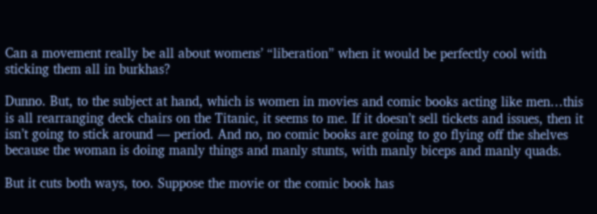Can a movement really be all about womens’ “liberation” when it would be perfectly cool with sticking them all in burkhas?

Dunno. But, to the subject at hand, which is women in movies and comic books acting like men…this is all rearranging deck chairs on the Titanic, it seems to me. If it doesn’t sell tickets and issues, then it isn’t going to stick around — period. And no, no comic books are going to go flying off the shelves because the woman is doing manly things and manly stunts, with manly biceps and manly quads.

But it cuts both ways, too. Suppose the movie or the comic book has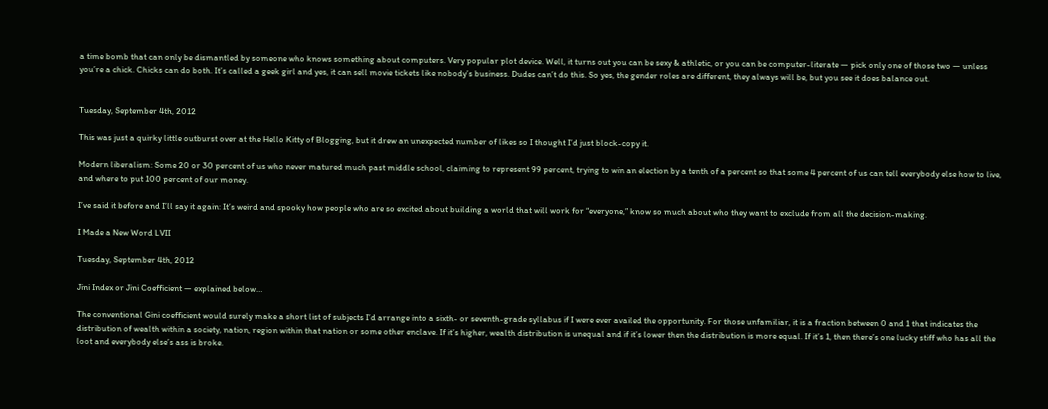a time bomb that can only be dismantled by someone who knows something about computers. Very popular plot device. Well, it turns out you can be sexy & athletic, or you can be computer-literate — pick only one of those two — unless you’re a chick. Chicks can do both. It’s called a geek girl and yes, it can sell movie tickets like nobody’s business. Dudes can’t do this. So yes, the gender roles are different, they always will be, but you see it does balance out.


Tuesday, September 4th, 2012

This was just a quirky little outburst over at the Hello Kitty of Blogging, but it drew an unexpected number of likes so I thought I’d just block-copy it.

Modern liberalism: Some 20 or 30 percent of us who never matured much past middle school, claiming to represent 99 percent, trying to win an election by a tenth of a percent so that some 4 percent of us can tell everybody else how to live, and where to put 100 percent of our money.

I’ve said it before and I’ll say it again: It’s weird and spooky how people who are so excited about building a world that will work for “everyone,” know so much about who they want to exclude from all the decision-making.

I Made a New Word LVII

Tuesday, September 4th, 2012

Jini Index or Jini Coefficient — explained below…

The conventional Gini coefficient would surely make a short list of subjects I’d arrange into a sixth- or seventh-grade syllabus if I were ever availed the opportunity. For those unfamiliar, it is a fraction between 0 and 1 that indicates the distribution of wealth within a society, nation, region within that nation or some other enclave. If it’s higher, wealth distribution is unequal and if it’s lower then the distribution is more equal. If it’s 1, then there’s one lucky stiff who has all the loot and everybody else’s ass is broke.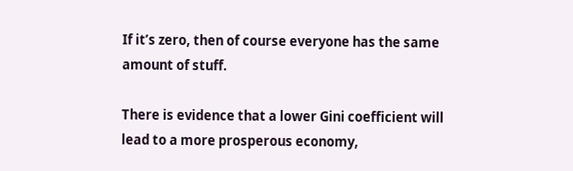If it’s zero, then of course everyone has the same amount of stuff.

There is evidence that a lower Gini coefficient will lead to a more prosperous economy,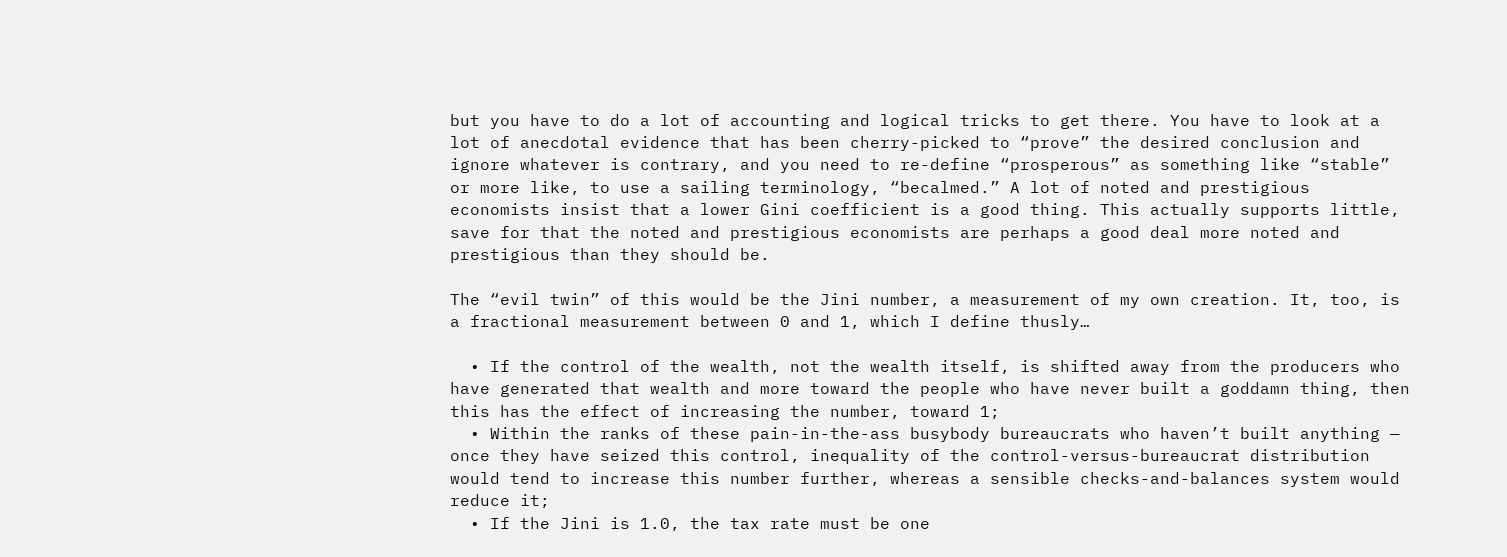but you have to do a lot of accounting and logical tricks to get there. You have to look at a lot of anecdotal evidence that has been cherry-picked to “prove” the desired conclusion and ignore whatever is contrary, and you need to re-define “prosperous” as something like “stable” or more like, to use a sailing terminology, “becalmed.” A lot of noted and prestigious economists insist that a lower Gini coefficient is a good thing. This actually supports little, save for that the noted and prestigious economists are perhaps a good deal more noted and prestigious than they should be.

The “evil twin” of this would be the Jini number, a measurement of my own creation. It, too, is a fractional measurement between 0 and 1, which I define thusly…

  • If the control of the wealth, not the wealth itself, is shifted away from the producers who have generated that wealth and more toward the people who have never built a goddamn thing, then this has the effect of increasing the number, toward 1;
  • Within the ranks of these pain-in-the-ass busybody bureaucrats who haven’t built anything — once they have seized this control, inequality of the control-versus-bureaucrat distribution would tend to increase this number further, whereas a sensible checks-and-balances system would reduce it;
  • If the Jini is 1.0, the tax rate must be one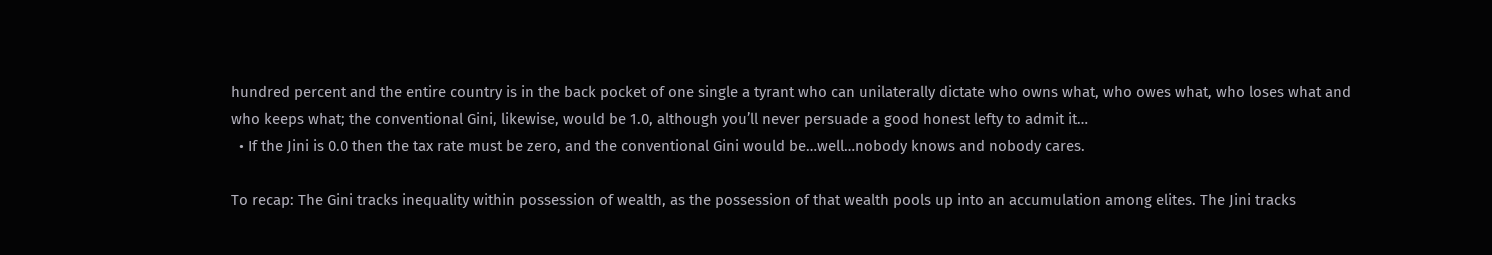hundred percent and the entire country is in the back pocket of one single a tyrant who can unilaterally dictate who owns what, who owes what, who loses what and who keeps what; the conventional Gini, likewise, would be 1.0, although you’ll never persuade a good honest lefty to admit it…
  • If the Jini is 0.0 then the tax rate must be zero, and the conventional Gini would be…well…nobody knows and nobody cares.

To recap: The Gini tracks inequality within possession of wealth, as the possession of that wealth pools up into an accumulation among elites. The Jini tracks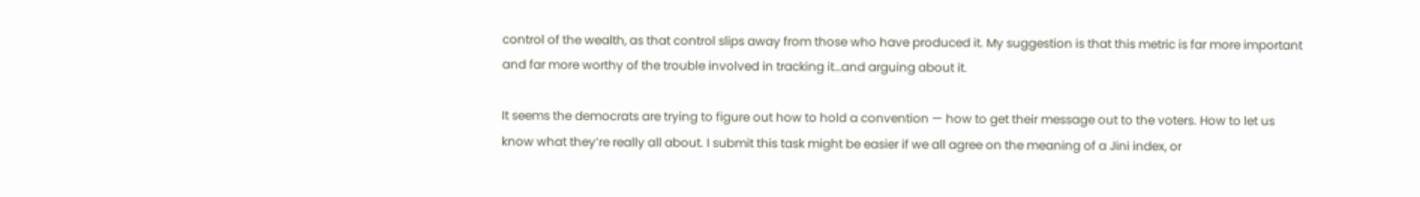control of the wealth, as that control slips away from those who have produced it. My suggestion is that this metric is far more important and far more worthy of the trouble involved in tracking it…and arguing about it.

It seems the democrats are trying to figure out how to hold a convention — how to get their message out to the voters. How to let us know what they’re really all about. I submit this task might be easier if we all agree on the meaning of a Jini index, or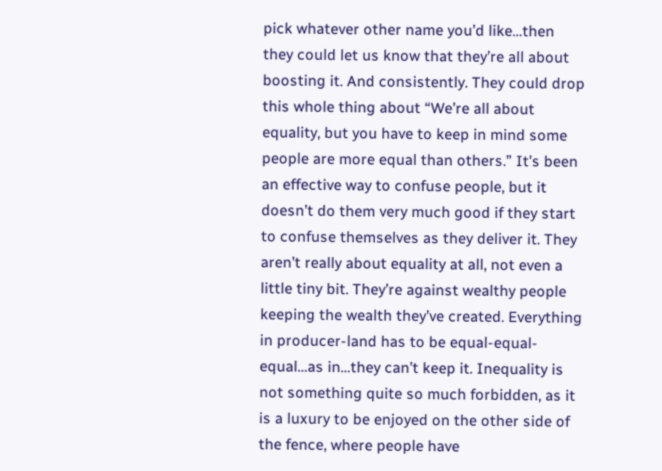pick whatever other name you’d like…then they could let us know that they’re all about boosting it. And consistently. They could drop this whole thing about “We’re all about equality, but you have to keep in mind some people are more equal than others.” It’s been an effective way to confuse people, but it doesn’t do them very much good if they start to confuse themselves as they deliver it. They aren’t really about equality at all, not even a little tiny bit. They’re against wealthy people keeping the wealth they’ve created. Everything in producer-land has to be equal-equal-equal…as in…they can’t keep it. Inequality is not something quite so much forbidden, as it is a luxury to be enjoyed on the other side of the fence, where people have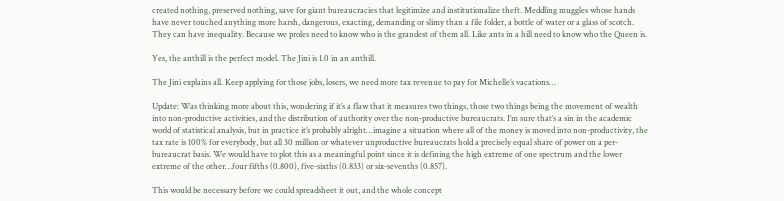created nothing, preserved nothing, save for giant bureaucracies that legitimize and institutionalize theft. Meddling muggles whose hands have never touched anything more harsh, dangerous, exacting, demanding or slimy than a file folder, a bottle of water or a glass of scotch. They can have inequality. Because we proles need to know who is the grandest of them all. Like ants in a hill need to know who the Queen is.

Yes, the anthill is the perfect model. The Jini is 1.0 in an anthill.

The Jini explains all. Keep applying for those jobs, losers, we need more tax revenue to pay for Michelle’s vacations…

Update: Was thinking more about this, wondering if it’s a flaw that it measures two things, those two things being the movement of wealth into non-productive activities, and the distribution of authority over the non-productive bureaucrats. I’m sure that’s a sin in the academic world of statistical analysis, but in practice it’s probably alright…imagine a situation where all of the money is moved into non-productivity, the tax rate is 100% for everybody, but all 30 million or whatever unproductive bureaucrats hold a precisely equal share of power on a per-bureaucrat basis. We would have to plot this as a meaningful point since it is defining the high extreme of one spectrum and the lower extreme of the other…four fifths (0.800), five-sixths (0.833) or six-sevenths (0.857).

This would be necessary before we could spreadsheet it out, and the whole concept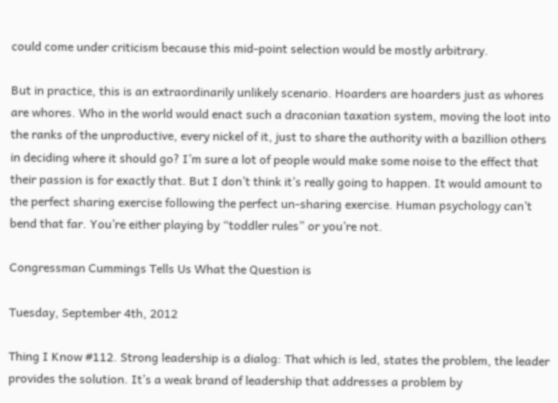could come under criticism because this mid-point selection would be mostly arbitrary.

But in practice, this is an extraordinarily unlikely scenario. Hoarders are hoarders just as whores are whores. Who in the world would enact such a draconian taxation system, moving the loot into the ranks of the unproductive, every nickel of it, just to share the authority with a bazillion others in deciding where it should go? I’m sure a lot of people would make some noise to the effect that their passion is for exactly that. But I don’t think it’s really going to happen. It would amount to the perfect sharing exercise following the perfect un-sharing exercise. Human psychology can’t bend that far. You’re either playing by “toddler rules” or you’re not.

Congressman Cummings Tells Us What the Question is

Tuesday, September 4th, 2012

Thing I Know #112. Strong leadership is a dialog: That which is led, states the problem, the leader provides the solution. It’s a weak brand of leadership that addresses a problem by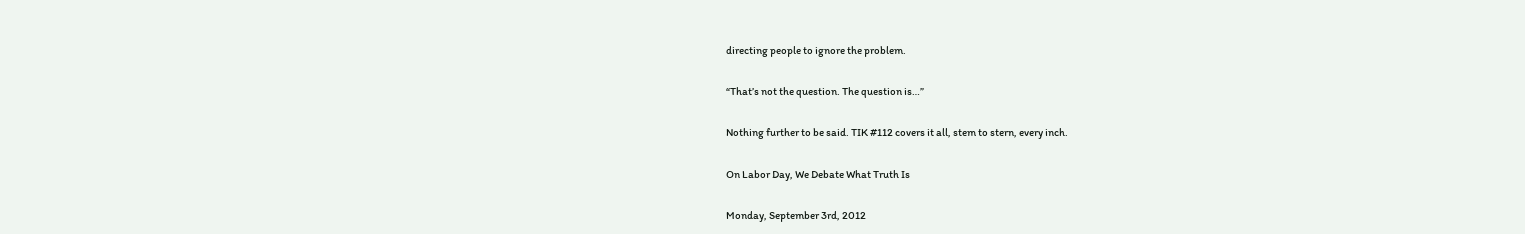directing people to ignore the problem.

“That’s not the question. The question is…”

Nothing further to be said. TIK #112 covers it all, stem to stern, every inch.

On Labor Day, We Debate What Truth Is

Monday, September 3rd, 2012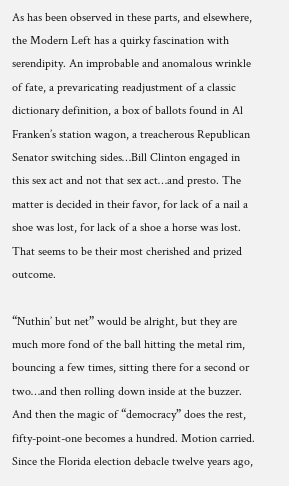As has been observed in these parts, and elsewhere, the Modern Left has a quirky fascination with serendipity. An improbable and anomalous wrinkle of fate, a prevaricating readjustment of a classic dictionary definition, a box of ballots found in Al Franken’s station wagon, a treacherous Republican Senator switching sides…Bill Clinton engaged in this sex act and not that sex act…and presto. The matter is decided in their favor, for lack of a nail a shoe was lost, for lack of a shoe a horse was lost. That seems to be their most cherished and prized outcome.

“Nuthin’ but net” would be alright, but they are much more fond of the ball hitting the metal rim, bouncing a few times, sitting there for a second or two…and then rolling down inside at the buzzer. And then the magic of “democracy” does the rest, fifty-point-one becomes a hundred. Motion carried. Since the Florida election debacle twelve years ago,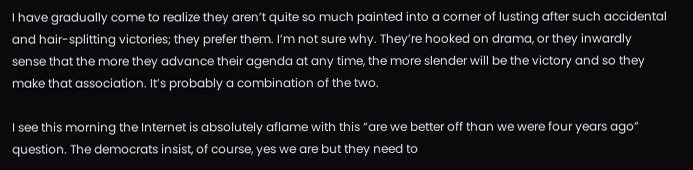I have gradually come to realize they aren’t quite so much painted into a corner of lusting after such accidental and hair-splitting victories; they prefer them. I’m not sure why. They’re hooked on drama, or they inwardly sense that the more they advance their agenda at any time, the more slender will be the victory and so they make that association. It’s probably a combination of the two.

I see this morning the Internet is absolutely aflame with this “are we better off than we were four years ago” question. The democrats insist, of course, yes we are but they need to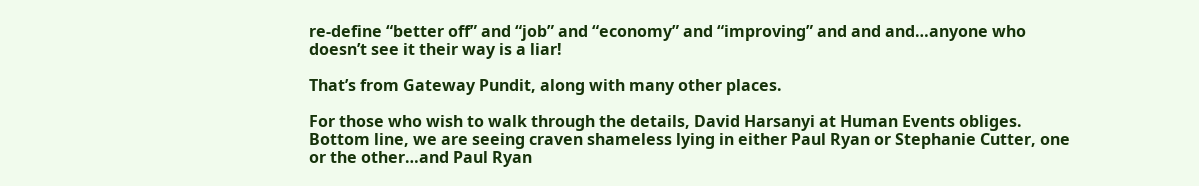re-define “better off” and “job” and “economy” and “improving” and and and…anyone who doesn’t see it their way is a liar!

That’s from Gateway Pundit, along with many other places.

For those who wish to walk through the details, David Harsanyi at Human Events obliges. Bottom line, we are seeing craven shameless lying in either Paul Ryan or Stephanie Cutter, one or the other…and Paul Ryan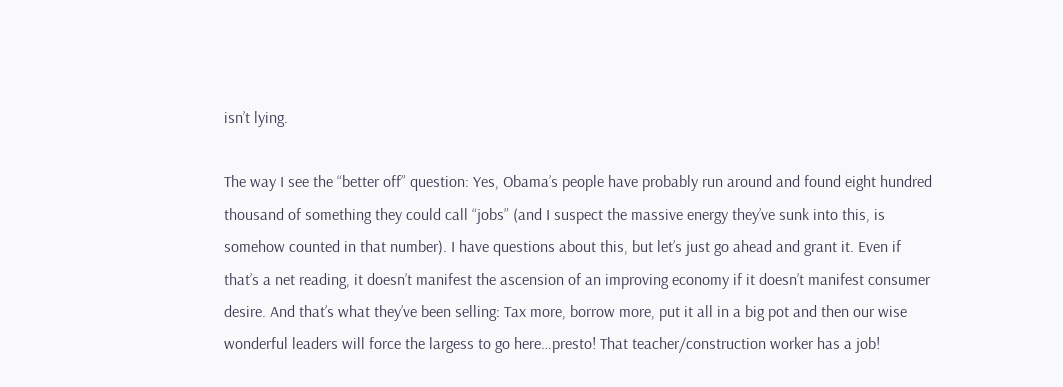isn’t lying.

The way I see the “better off” question: Yes, Obama’s people have probably run around and found eight hundred thousand of something they could call “jobs” (and I suspect the massive energy they’ve sunk into this, is somehow counted in that number). I have questions about this, but let’s just go ahead and grant it. Even if that’s a net reading, it doesn’t manifest the ascension of an improving economy if it doesn’t manifest consumer desire. And that’s what they’ve been selling: Tax more, borrow more, put it all in a big pot and then our wise wonderful leaders will force the largess to go here…presto! That teacher/construction worker has a job!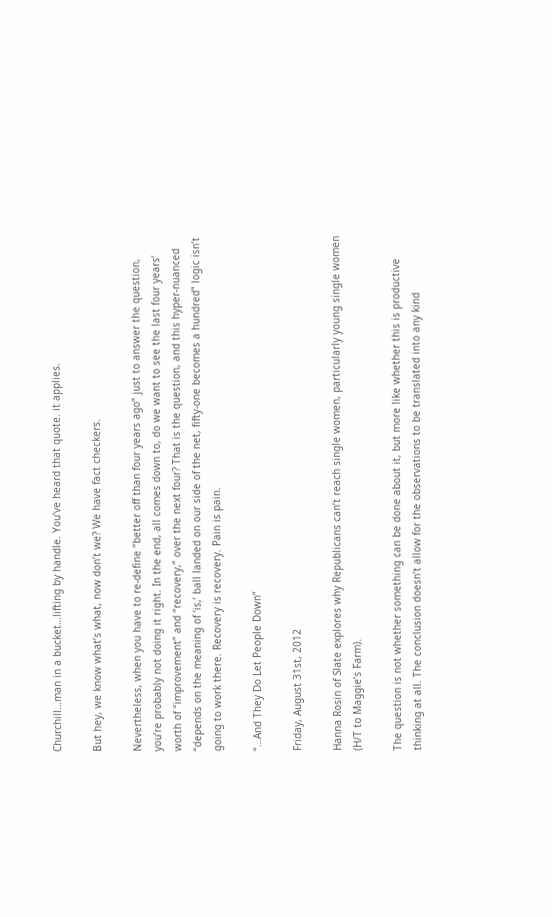Churchill…man in a bucket…lifting by handle. You’ve heard that quote. it applies.

But hey, we know what’s what, now don’t we? We have fact checkers.

Nevertheless, when you have to re-define “better off than four years ago” just to answer the question, you’re probably not doing it right. In the end, all comes down to, do we want to see the last four years’ worth of “improvement” and “recovery,” over the next four? That is the question, and this hyper-nuanced “depends on the meaning of ‘is,’ ball landed on our side of the net, fifty-one becomes a hundred” logic isn’t going to work there. Recovery is recovery. Pain is pain.

“…And They Do Let People Down”

Friday, August 31st, 2012

Hanna Rosin of Slate explores why Republicans can’t reach single women, particularly young single women (H/T to Maggie’s Farm).

The question is not whether something can be done about it, but more like whether this is productive thinking at all. The conclusion doesn’t allow for the observations to be translated into any kind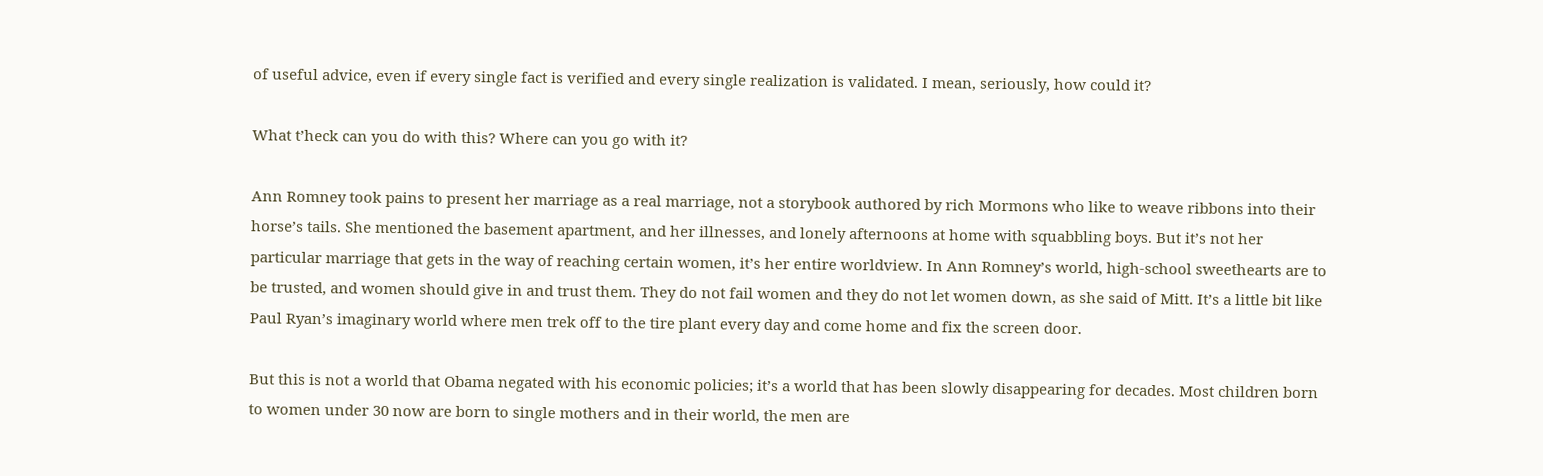of useful advice, even if every single fact is verified and every single realization is validated. I mean, seriously, how could it?

What t’heck can you do with this? Where can you go with it?

Ann Romney took pains to present her marriage as a real marriage, not a storybook authored by rich Mormons who like to weave ribbons into their horse’s tails. She mentioned the basement apartment, and her illnesses, and lonely afternoons at home with squabbling boys. But it’s not her particular marriage that gets in the way of reaching certain women, it’s her entire worldview. In Ann Romney’s world, high-school sweethearts are to be trusted, and women should give in and trust them. They do not fail women and they do not let women down, as she said of Mitt. It’s a little bit like Paul Ryan’s imaginary world where men trek off to the tire plant every day and come home and fix the screen door.

But this is not a world that Obama negated with his economic policies; it’s a world that has been slowly disappearing for decades. Most children born to women under 30 now are born to single mothers and in their world, the men are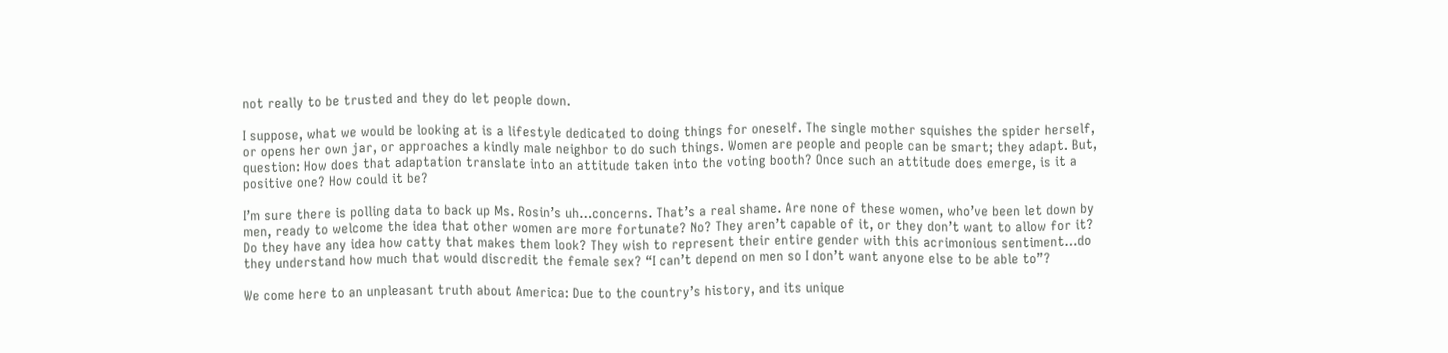not really to be trusted and they do let people down.

I suppose, what we would be looking at is a lifestyle dedicated to doing things for oneself. The single mother squishes the spider herself, or opens her own jar, or approaches a kindly male neighbor to do such things. Women are people and people can be smart; they adapt. But, question: How does that adaptation translate into an attitude taken into the voting booth? Once such an attitude does emerge, is it a positive one? How could it be?

I’m sure there is polling data to back up Ms. Rosin’s uh…concerns. That’s a real shame. Are none of these women, who’ve been let down by men, ready to welcome the idea that other women are more fortunate? No? They aren’t capable of it, or they don’t want to allow for it? Do they have any idea how catty that makes them look? They wish to represent their entire gender with this acrimonious sentiment…do they understand how much that would discredit the female sex? “I can’t depend on men so I don’t want anyone else to be able to”?

We come here to an unpleasant truth about America: Due to the country’s history, and its unique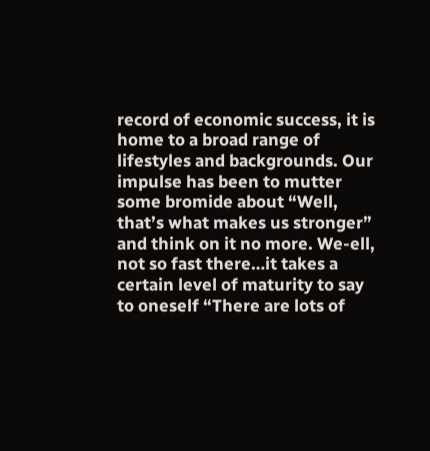record of economic success, it is home to a broad range of lifestyles and backgrounds. Our impulse has been to mutter some bromide about “Well, that’s what makes us stronger” and think on it no more. We-ell, not so fast there…it takes a certain level of maturity to say to oneself “There are lots of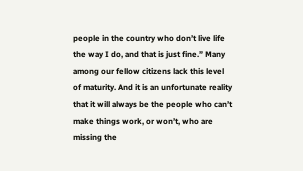people in the country who don’t live life the way I do, and that is just fine.” Many among our fellow citizens lack this level of maturity. And it is an unfortunate reality that it will always be the people who can’t make things work, or won’t, who are missing the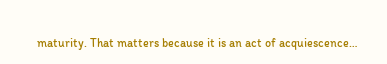maturity. That matters because it is an act of acquiescence…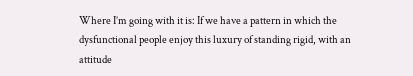Where I’m going with it is: If we have a pattern in which the dysfunctional people enjoy this luxury of standing rigid, with an attitude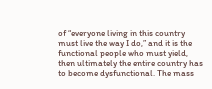of “everyone living in this country must live the way I do,” and it is the functional people who must yield, then ultimately the entire country has to become dysfunctional. The mass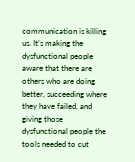communication is killing us. It’s making the dysfunctional people aware that there are others who are doing better, succeeding where they have failed, and giving those dysfunctional people the tools needed to cut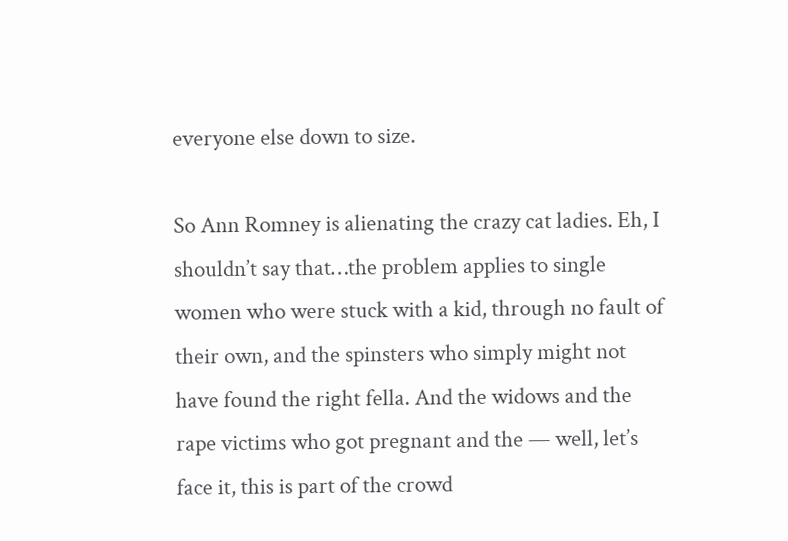everyone else down to size.

So Ann Romney is alienating the crazy cat ladies. Eh, I shouldn’t say that…the problem applies to single women who were stuck with a kid, through no fault of their own, and the spinsters who simply might not have found the right fella. And the widows and the rape victims who got pregnant and the — well, let’s face it, this is part of the crowd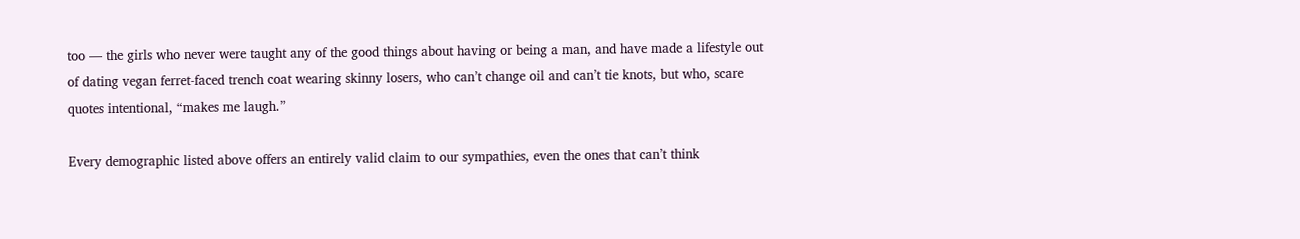too — the girls who never were taught any of the good things about having or being a man, and have made a lifestyle out of dating vegan ferret-faced trench coat wearing skinny losers, who can’t change oil and can’t tie knots, but who, scare quotes intentional, “makes me laugh.”

Every demographic listed above offers an entirely valid claim to our sympathies, even the ones that can’t think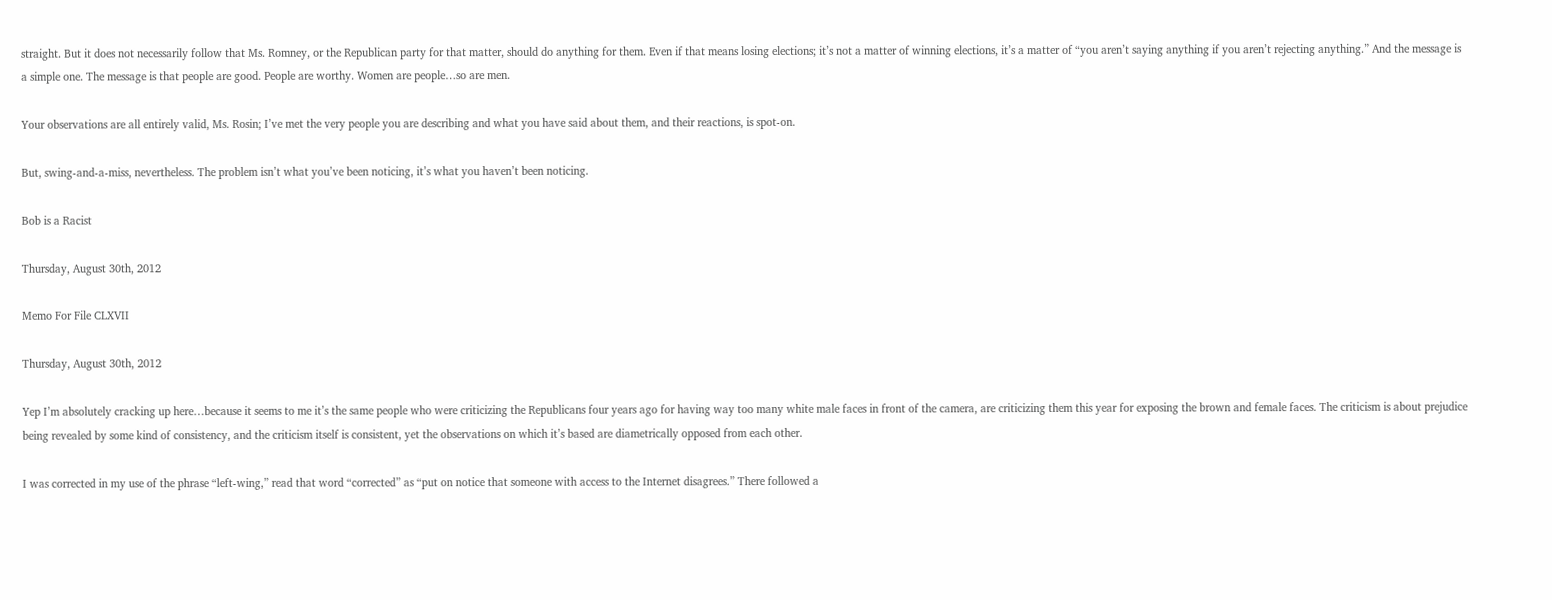straight. But it does not necessarily follow that Ms. Romney, or the Republican party for that matter, should do anything for them. Even if that means losing elections; it’s not a matter of winning elections, it’s a matter of “you aren’t saying anything if you aren’t rejecting anything.” And the message is a simple one. The message is that people are good. People are worthy. Women are people…so are men.

Your observations are all entirely valid, Ms. Rosin; I’ve met the very people you are describing and what you have said about them, and their reactions, is spot-on.

But, swing-and-a-miss, nevertheless. The problem isn’t what you’ve been noticing, it’s what you haven’t been noticing.

Bob is a Racist

Thursday, August 30th, 2012

Memo For File CLXVII

Thursday, August 30th, 2012

Yep I’m absolutely cracking up here…because it seems to me it’s the same people who were criticizing the Republicans four years ago for having way too many white male faces in front of the camera, are criticizing them this year for exposing the brown and female faces. The criticism is about prejudice being revealed by some kind of consistency, and the criticism itself is consistent, yet the observations on which it’s based are diametrically opposed from each other.

I was corrected in my use of the phrase “left-wing,” read that word “corrected” as “put on notice that someone with access to the Internet disagrees.” There followed a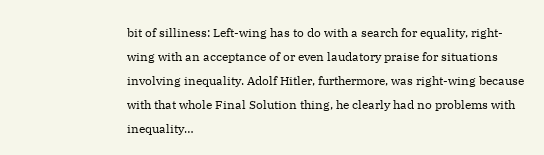bit of silliness: Left-wing has to do with a search for equality, right-wing with an acceptance of or even laudatory praise for situations involving inequality. Adolf Hitler, furthermore, was right-wing because with that whole Final Solution thing, he clearly had no problems with inequality…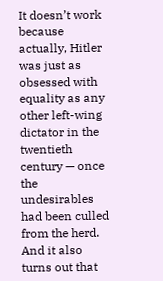It doesn’t work because actually, Hitler was just as obsessed with equality as any other left-wing dictator in the twentieth century — once the undesirables had been culled from the herd. And it also turns out that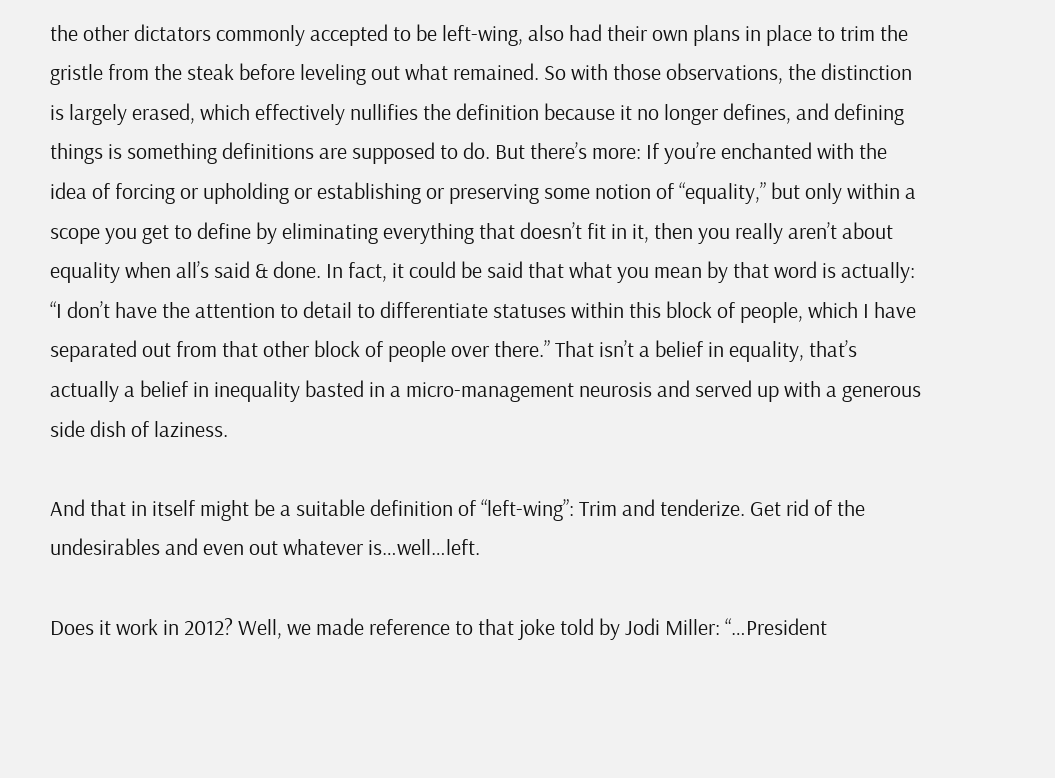the other dictators commonly accepted to be left-wing, also had their own plans in place to trim the gristle from the steak before leveling out what remained. So with those observations, the distinction is largely erased, which effectively nullifies the definition because it no longer defines, and defining things is something definitions are supposed to do. But there’s more: If you’re enchanted with the idea of forcing or upholding or establishing or preserving some notion of “equality,” but only within a scope you get to define by eliminating everything that doesn’t fit in it, then you really aren’t about equality when all’s said & done. In fact, it could be said that what you mean by that word is actually: “I don’t have the attention to detail to differentiate statuses within this block of people, which I have separated out from that other block of people over there.” That isn’t a belief in equality, that’s actually a belief in inequality basted in a micro-management neurosis and served up with a generous side dish of laziness.

And that in itself might be a suitable definition of “left-wing”: Trim and tenderize. Get rid of the undesirables and even out whatever is…well…left.

Does it work in 2012? Well, we made reference to that joke told by Jodi Miller: “…President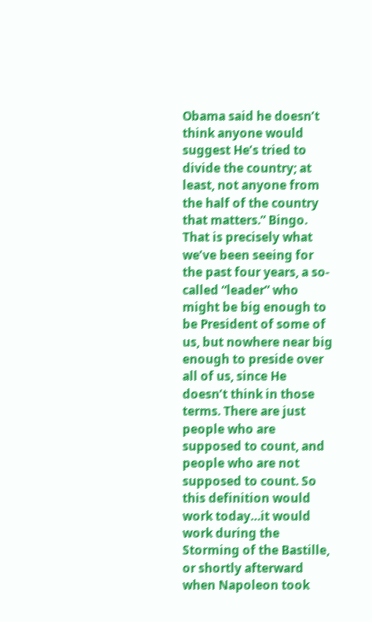Obama said he doesn’t think anyone would suggest He’s tried to divide the country; at least, not anyone from the half of the country that matters.” Bingo. That is precisely what we’ve been seeing for the past four years, a so-called “leader” who might be big enough to be President of some of us, but nowhere near big enough to preside over all of us, since He doesn’t think in those terms. There are just people who are supposed to count, and people who are not supposed to count. So this definition would work today…it would work during the Storming of the Bastille, or shortly afterward when Napoleon took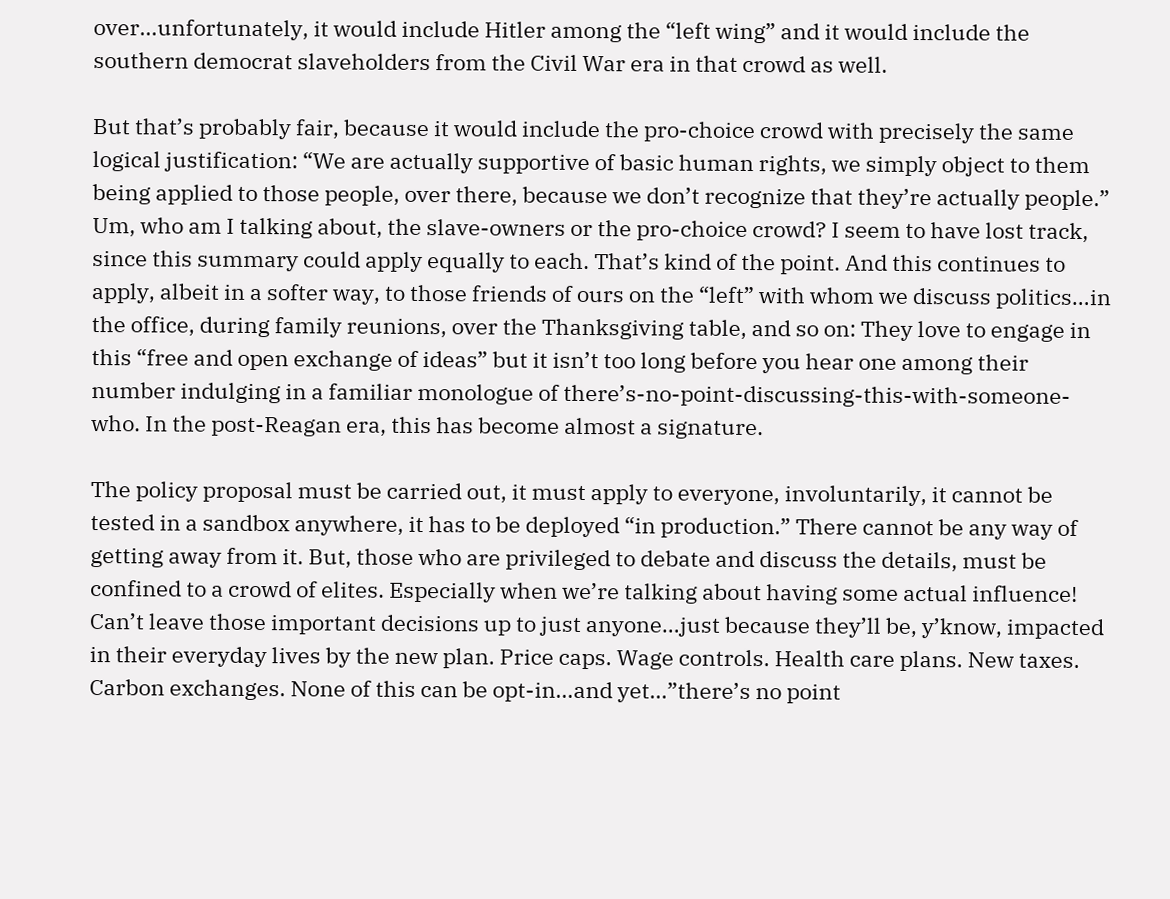over…unfortunately, it would include Hitler among the “left wing” and it would include the southern democrat slaveholders from the Civil War era in that crowd as well.

But that’s probably fair, because it would include the pro-choice crowd with precisely the same logical justification: “We are actually supportive of basic human rights, we simply object to them being applied to those people, over there, because we don’t recognize that they’re actually people.” Um, who am I talking about, the slave-owners or the pro-choice crowd? I seem to have lost track, since this summary could apply equally to each. That’s kind of the point. And this continues to apply, albeit in a softer way, to those friends of ours on the “left” with whom we discuss politics…in the office, during family reunions, over the Thanksgiving table, and so on: They love to engage in this “free and open exchange of ideas” but it isn’t too long before you hear one among their number indulging in a familiar monologue of there’s-no-point-discussing-this-with-someone-who. In the post-Reagan era, this has become almost a signature.

The policy proposal must be carried out, it must apply to everyone, involuntarily, it cannot be tested in a sandbox anywhere, it has to be deployed “in production.” There cannot be any way of getting away from it. But, those who are privileged to debate and discuss the details, must be confined to a crowd of elites. Especially when we’re talking about having some actual influence! Can’t leave those important decisions up to just anyone…just because they’ll be, y’know, impacted in their everyday lives by the new plan. Price caps. Wage controls. Health care plans. New taxes. Carbon exchanges. None of this can be opt-in…and yet…”there’s no point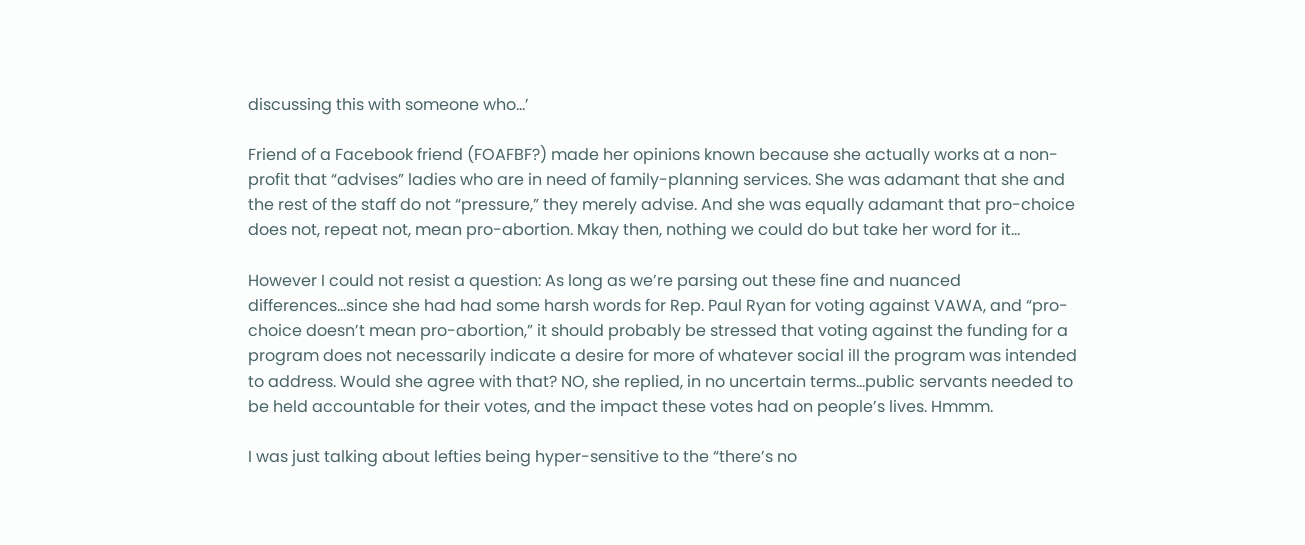discussing this with someone who…’

Friend of a Facebook friend (FOAFBF?) made her opinions known because she actually works at a non-profit that “advises” ladies who are in need of family-planning services. She was adamant that she and the rest of the staff do not “pressure,” they merely advise. And she was equally adamant that pro-choice does not, repeat not, mean pro-abortion. Mkay then, nothing we could do but take her word for it…

However I could not resist a question: As long as we’re parsing out these fine and nuanced differences…since she had had some harsh words for Rep. Paul Ryan for voting against VAWA, and “pro-choice doesn’t mean pro-abortion,” it should probably be stressed that voting against the funding for a program does not necessarily indicate a desire for more of whatever social ill the program was intended to address. Would she agree with that? NO, she replied, in no uncertain terms…public servants needed to be held accountable for their votes, and the impact these votes had on people’s lives. Hmmm.

I was just talking about lefties being hyper-sensitive to the “there’s no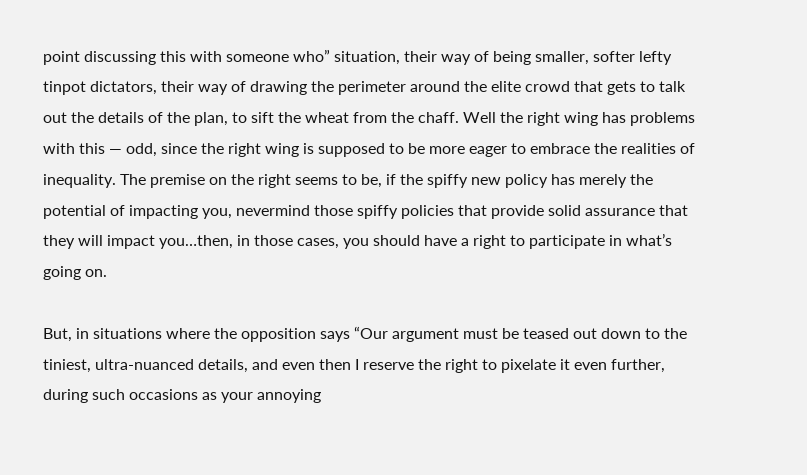point discussing this with someone who” situation, their way of being smaller, softer lefty tinpot dictators, their way of drawing the perimeter around the elite crowd that gets to talk out the details of the plan, to sift the wheat from the chaff. Well the right wing has problems with this — odd, since the right wing is supposed to be more eager to embrace the realities of inequality. The premise on the right seems to be, if the spiffy new policy has merely the potential of impacting you, nevermind those spiffy policies that provide solid assurance that they will impact you…then, in those cases, you should have a right to participate in what’s going on.

But, in situations where the opposition says “Our argument must be teased out down to the tiniest, ultra-nuanced details, and even then I reserve the right to pixelate it even further, during such occasions as your annoying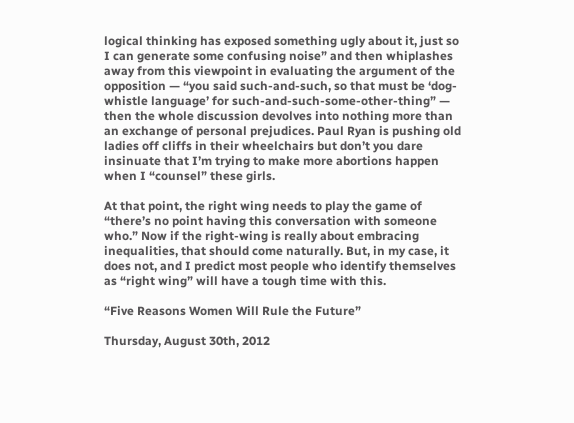logical thinking has exposed something ugly about it, just so I can generate some confusing noise” and then whiplashes away from this viewpoint in evaluating the argument of the opposition — “you said such-and-such, so that must be ‘dog-whistle language’ for such-and-such-some-other-thing” — then the whole discussion devolves into nothing more than an exchange of personal prejudices. Paul Ryan is pushing old ladies off cliffs in their wheelchairs but don’t you dare insinuate that I’m trying to make more abortions happen when I “counsel” these girls.

At that point, the right wing needs to play the game of “there’s no point having this conversation with someone who.” Now if the right-wing is really about embracing inequalities, that should come naturally. But, in my case, it does not, and I predict most people who identify themselves as “right wing” will have a tough time with this.

“Five Reasons Women Will Rule the Future”

Thursday, August 30th, 2012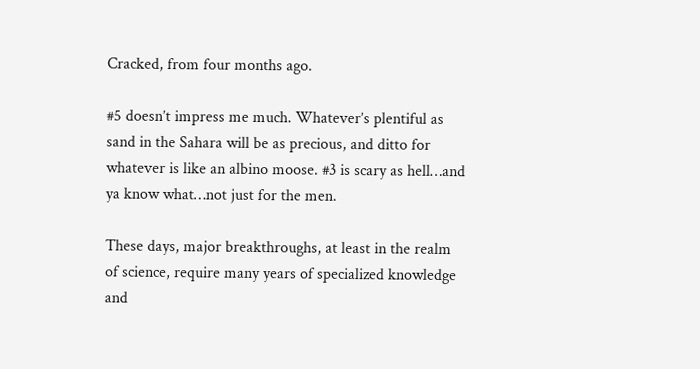Cracked, from four months ago.

#5 doesn’t impress me much. Whatever’s plentiful as sand in the Sahara will be as precious, and ditto for whatever is like an albino moose. #3 is scary as hell…and ya know what…not just for the men.

These days, major breakthroughs, at least in the realm of science, require many years of specialized knowledge and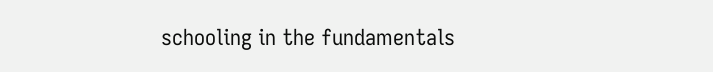schooling in the fundamentals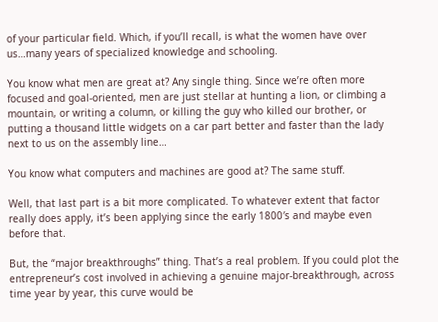of your particular field. Which, if you’ll recall, is what the women have over us…many years of specialized knowledge and schooling.

You know what men are great at? Any single thing. Since we’re often more focused and goal-oriented, men are just stellar at hunting a lion, or climbing a mountain, or writing a column, or killing the guy who killed our brother, or putting a thousand little widgets on a car part better and faster than the lady next to us on the assembly line…

You know what computers and machines are good at? The same stuff.

Well, that last part is a bit more complicated. To whatever extent that factor really does apply, it’s been applying since the early 1800′s and maybe even before that.

But, the “major breakthroughs” thing. That’s a real problem. If you could plot the entrepreneur’s cost involved in achieving a genuine major-breakthrough, across time year by year, this curve would be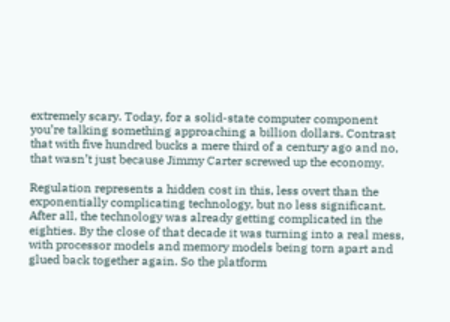extremely scary. Today, for a solid-state computer component you’re talking something approaching a billion dollars. Contrast that with five hundred bucks a mere third of a century ago and no, that wasn’t just because Jimmy Carter screwed up the economy.

Regulation represents a hidden cost in this, less overt than the exponentially complicating technology, but no less significant. After all, the technology was already getting complicated in the eighties. By the close of that decade it was turning into a real mess, with processor models and memory models being torn apart and glued back together again. So the platform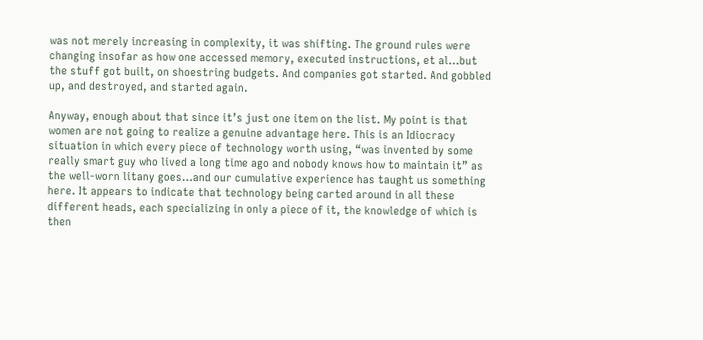was not merely increasing in complexity, it was shifting. The ground rules were changing insofar as how one accessed memory, executed instructions, et al…but the stuff got built, on shoestring budgets. And companies got started. And gobbled up, and destroyed, and started again.

Anyway, enough about that since it’s just one item on the list. My point is that women are not going to realize a genuine advantage here. This is an Idiocracy situation in which every piece of technology worth using, “was invented by some really smart guy who lived a long time ago and nobody knows how to maintain it” as the well-worn litany goes…and our cumulative experience has taught us something here. It appears to indicate that technology being carted around in all these different heads, each specializing in only a piece of it, the knowledge of which is then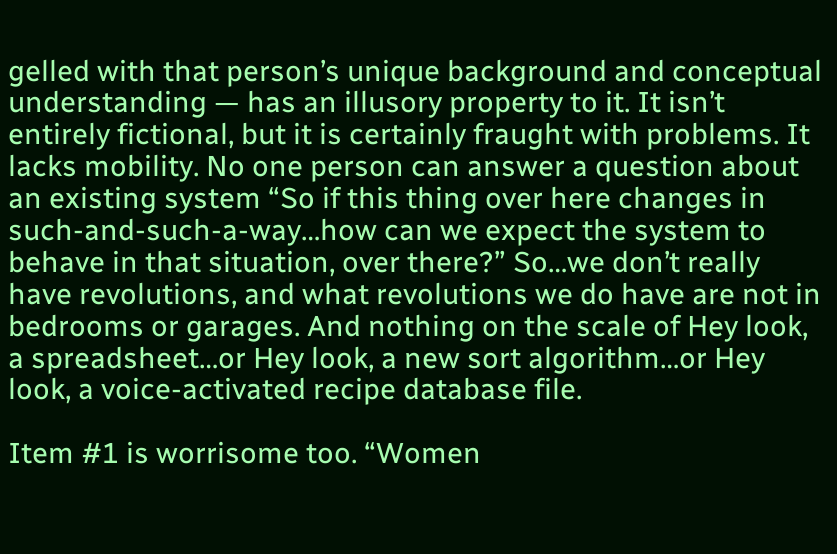gelled with that person’s unique background and conceptual understanding — has an illusory property to it. It isn’t entirely fictional, but it is certainly fraught with problems. It lacks mobility. No one person can answer a question about an existing system “So if this thing over here changes in such-and-such-a-way…how can we expect the system to behave in that situation, over there?” So…we don’t really have revolutions, and what revolutions we do have are not in bedrooms or garages. And nothing on the scale of Hey look, a spreadsheet…or Hey look, a new sort algorithm…or Hey look, a voice-activated recipe database file.

Item #1 is worrisome too. “Women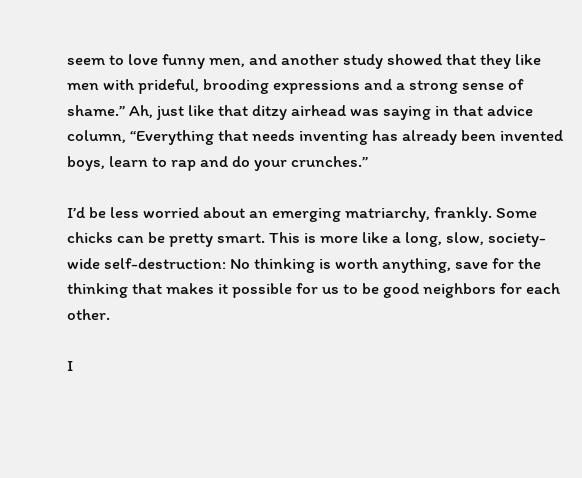seem to love funny men, and another study showed that they like men with prideful, brooding expressions and a strong sense of shame.” Ah, just like that ditzy airhead was saying in that advice column, “Everything that needs inventing has already been invented boys, learn to rap and do your crunches.”

I’d be less worried about an emerging matriarchy, frankly. Some chicks can be pretty smart. This is more like a long, slow, society-wide self-destruction: No thinking is worth anything, save for the thinking that makes it possible for us to be good neighbors for each other.

I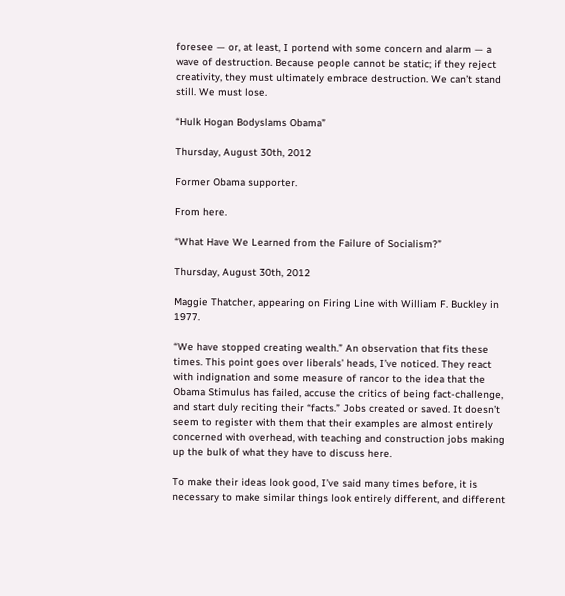foresee — or, at least, I portend with some concern and alarm — a wave of destruction. Because people cannot be static; if they reject creativity, they must ultimately embrace destruction. We can’t stand still. We must lose.

“Hulk Hogan Bodyslams Obama”

Thursday, August 30th, 2012

Former Obama supporter.

From here.

“What Have We Learned from the Failure of Socialism?”

Thursday, August 30th, 2012

Maggie Thatcher, appearing on Firing Line with William F. Buckley in 1977.

“We have stopped creating wealth.” An observation that fits these times. This point goes over liberals’ heads, I’ve noticed. They react with indignation and some measure of rancor to the idea that the Obama Stimulus has failed, accuse the critics of being fact-challenge, and start duly reciting their “facts.” Jobs created or saved. It doesn’t seem to register with them that their examples are almost entirely concerned with overhead, with teaching and construction jobs making up the bulk of what they have to discuss here.

To make their ideas look good, I’ve said many times before, it is necessary to make similar things look entirely different, and different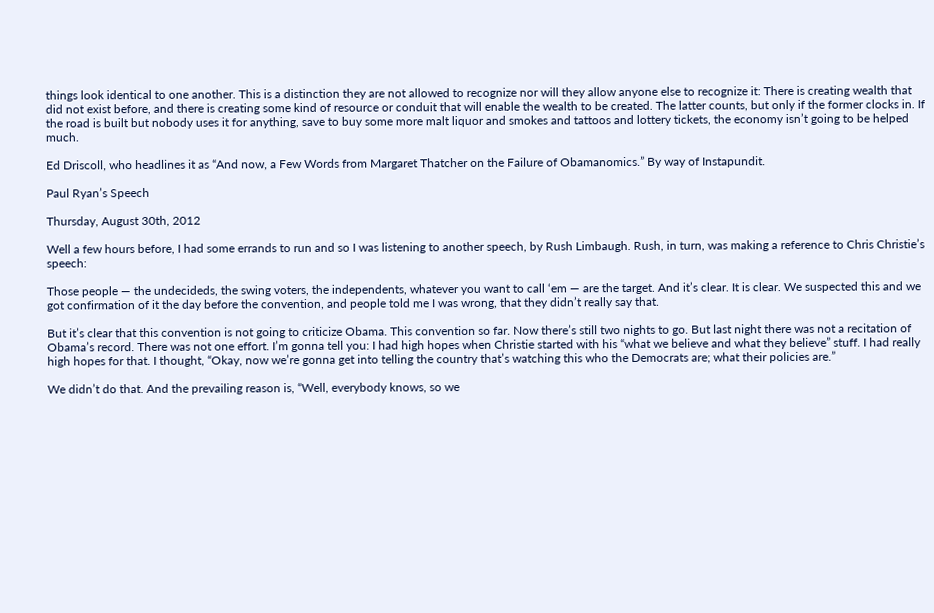things look identical to one another. This is a distinction they are not allowed to recognize nor will they allow anyone else to recognize it: There is creating wealth that did not exist before, and there is creating some kind of resource or conduit that will enable the wealth to be created. The latter counts, but only if the former clocks in. If the road is built but nobody uses it for anything, save to buy some more malt liquor and smokes and tattoos and lottery tickets, the economy isn’t going to be helped much.

Ed Driscoll, who headlines it as “And now, a Few Words from Margaret Thatcher on the Failure of Obamanomics.” By way of Instapundit.

Paul Ryan’s Speech

Thursday, August 30th, 2012

Well a few hours before, I had some errands to run and so I was listening to another speech, by Rush Limbaugh. Rush, in turn, was making a reference to Chris Christie’s speech:

Those people — the undecideds, the swing voters, the independents, whatever you want to call ‘em — are the target. And it’s clear. It is clear. We suspected this and we got confirmation of it the day before the convention, and people told me I was wrong, that they didn’t really say that.

But it’s clear that this convention is not going to criticize Obama. This convention so far. Now there’s still two nights to go. But last night there was not a recitation of Obama’s record. There was not one effort. I’m gonna tell you: I had high hopes when Christie started with his “what we believe and what they believe” stuff. I had really high hopes for that. I thought, “Okay, now we’re gonna get into telling the country that’s watching this who the Democrats are; what their policies are.”

We didn’t do that. And the prevailing reason is, “Well, everybody knows, so we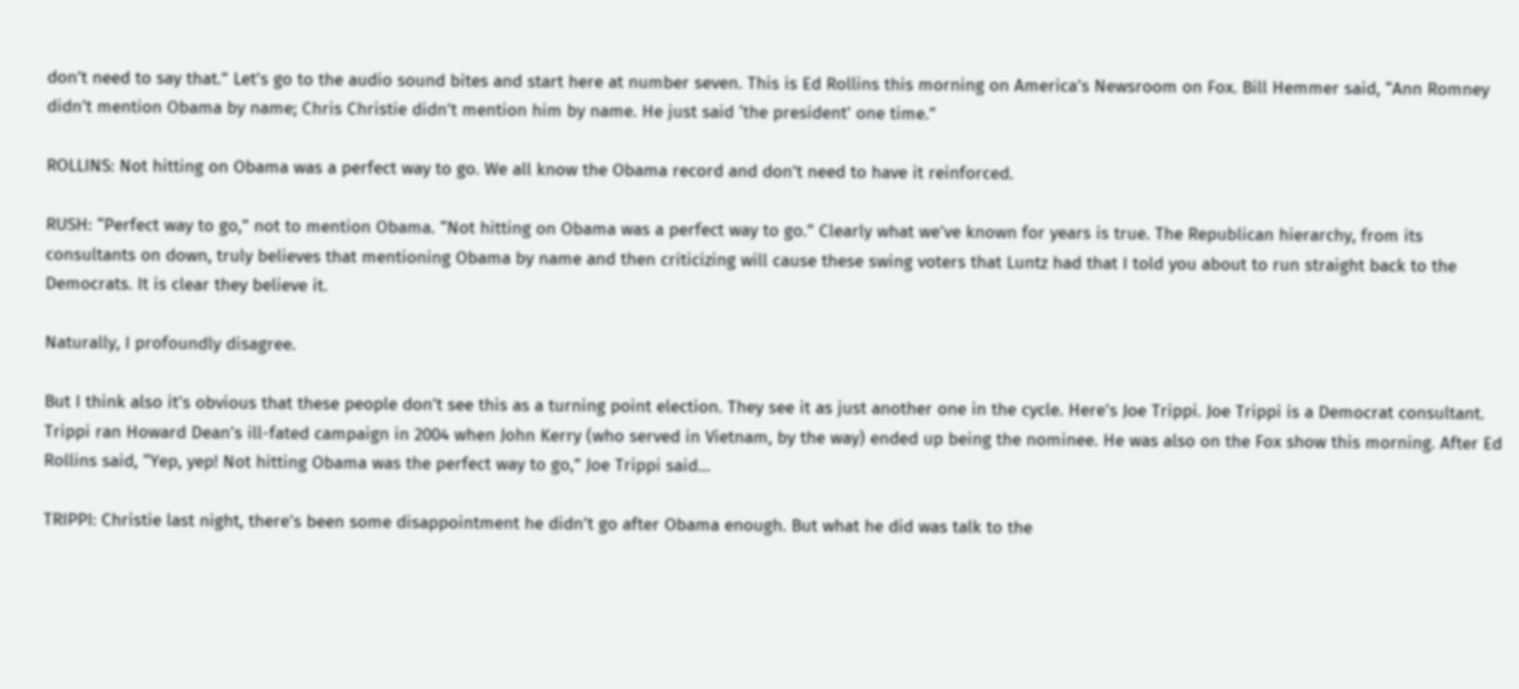don’t need to say that.” Let’s go to the audio sound bites and start here at number seven. This is Ed Rollins this morning on America’s Newsroom on Fox. Bill Hemmer said, “Ann Romney didn’t mention Obama by name; Chris Christie didn’t mention him by name. He just said ‘the president’ one time.”

ROLLINS: Not hitting on Obama was a perfect way to go. We all know the Obama record and don’t need to have it reinforced.

RUSH: “Perfect way to go,” not to mention Obama. “Not hitting on Obama was a perfect way to go.” Clearly what we’ve known for years is true. The Republican hierarchy, from its consultants on down, truly believes that mentioning Obama by name and then criticizing will cause these swing voters that Luntz had that I told you about to run straight back to the Democrats. It is clear they believe it.

Naturally, I profoundly disagree.

But I think also it’s obvious that these people don’t see this as a turning point election. They see it as just another one in the cycle. Here’s Joe Trippi. Joe Trippi is a Democrat consultant. Trippi ran Howard Dean’s ill-fated campaign in 2004 when John Kerry (who served in Vietnam, by the way) ended up being the nominee. He was also on the Fox show this morning. After Ed Rollins said, “Yep, yep! Not hitting Obama was the perfect way to go,” Joe Trippi said…

TRIPPI: Christie last night, there’s been some disappointment he didn’t go after Obama enough. But what he did was talk to the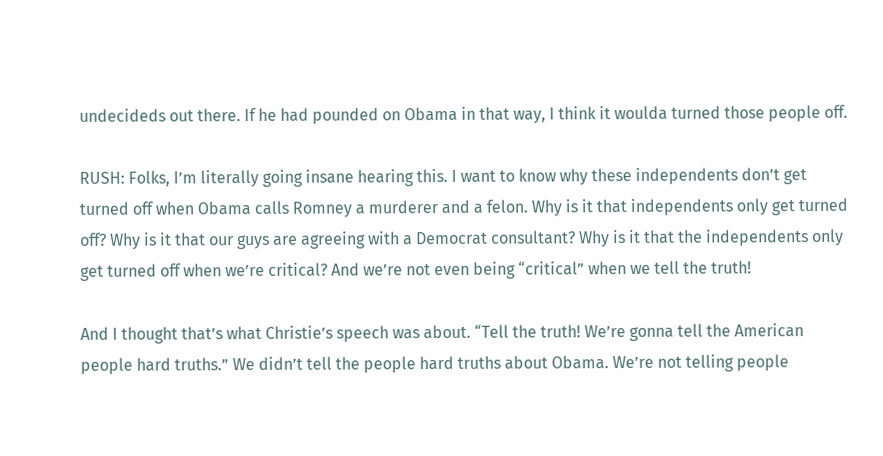undecideds out there. If he had pounded on Obama in that way, I think it woulda turned those people off.

RUSH: Folks, I’m literally going insane hearing this. I want to know why these independents don’t get turned off when Obama calls Romney a murderer and a felon. Why is it that independents only get turned off? Why is it that our guys are agreeing with a Democrat consultant? Why is it that the independents only get turned off when we’re critical? And we’re not even being “critical” when we tell the truth!

And I thought that’s what Christie’s speech was about. “Tell the truth! We’re gonna tell the American people hard truths.” We didn’t tell the people hard truths about Obama. We’re not telling people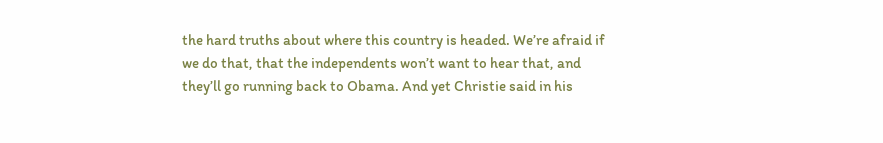the hard truths about where this country is headed. We’re afraid if we do that, that the independents won’t want to hear that, and they’ll go running back to Obama. And yet Christie said in his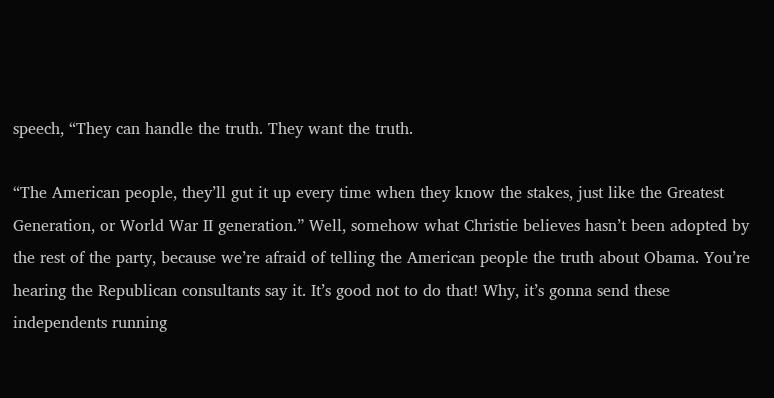speech, “They can handle the truth. They want the truth.

“The American people, they’ll gut it up every time when they know the stakes, just like the Greatest Generation, or World War II generation.” Well, somehow what Christie believes hasn’t been adopted by the rest of the party, because we’re afraid of telling the American people the truth about Obama. You’re hearing the Republican consultants say it. It’s good not to do that! Why, it’s gonna send these independents running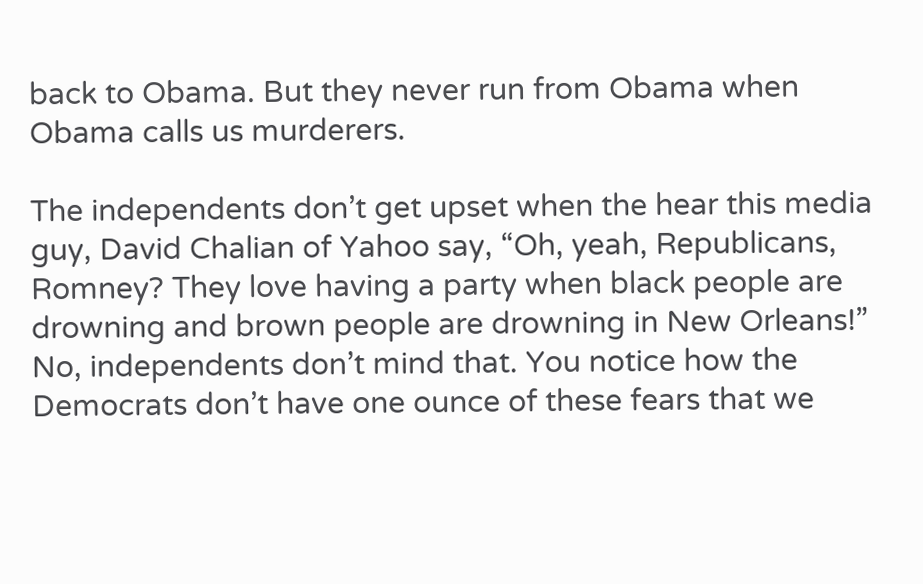back to Obama. But they never run from Obama when Obama calls us murderers.

The independents don’t get upset when the hear this media guy, David Chalian of Yahoo say, “Oh, yeah, Republicans, Romney? They love having a party when black people are drowning and brown people are drowning in New Orleans!” No, independents don’t mind that. You notice how the Democrats don’t have one ounce of these fears that we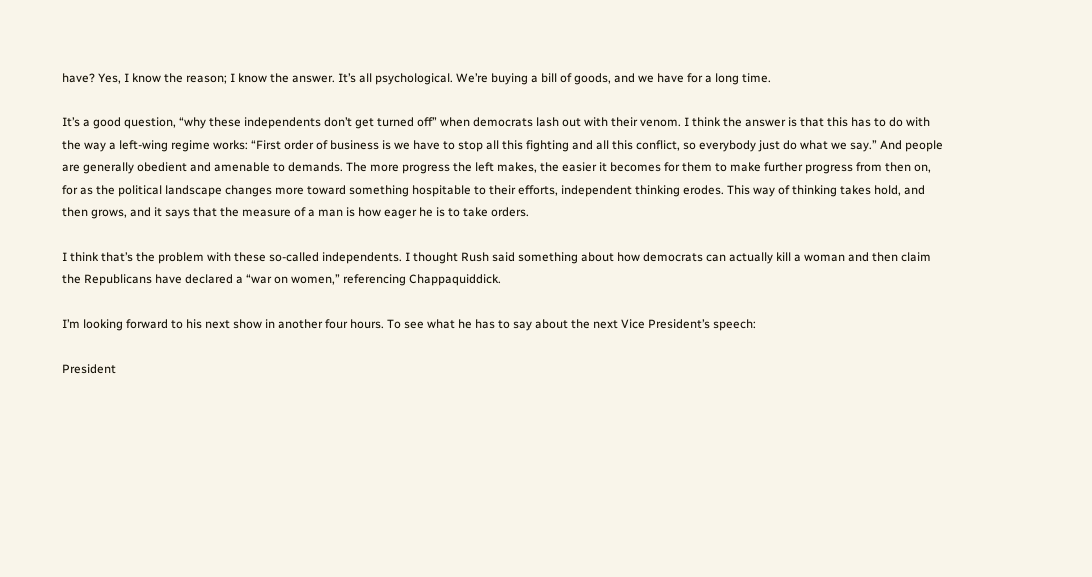have? Yes, I know the reason; I know the answer. It’s all psychological. We’re buying a bill of goods, and we have for a long time.

It’s a good question, “why these independents don’t get turned off” when democrats lash out with their venom. I think the answer is that this has to do with the way a left-wing regime works: “First order of business is we have to stop all this fighting and all this conflict, so everybody just do what we say.” And people are generally obedient and amenable to demands. The more progress the left makes, the easier it becomes for them to make further progress from then on, for as the political landscape changes more toward something hospitable to their efforts, independent thinking erodes. This way of thinking takes hold, and then grows, and it says that the measure of a man is how eager he is to take orders.

I think that’s the problem with these so-called independents. I thought Rush said something about how democrats can actually kill a woman and then claim the Republicans have declared a “war on women,” referencing Chappaquiddick.

I’m looking forward to his next show in another four hours. To see what he has to say about the next Vice President’s speech:

President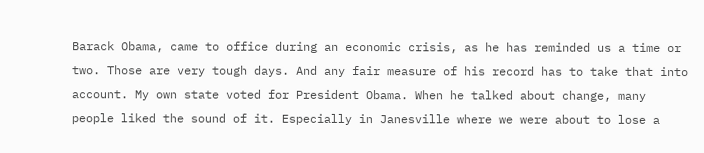Barack Obama, came to office during an economic crisis, as he has reminded us a time or two. Those are very tough days. And any fair measure of his record has to take that into account. My own state voted for President Obama. When he talked about change, many people liked the sound of it. Especially in Janesville where we were about to lose a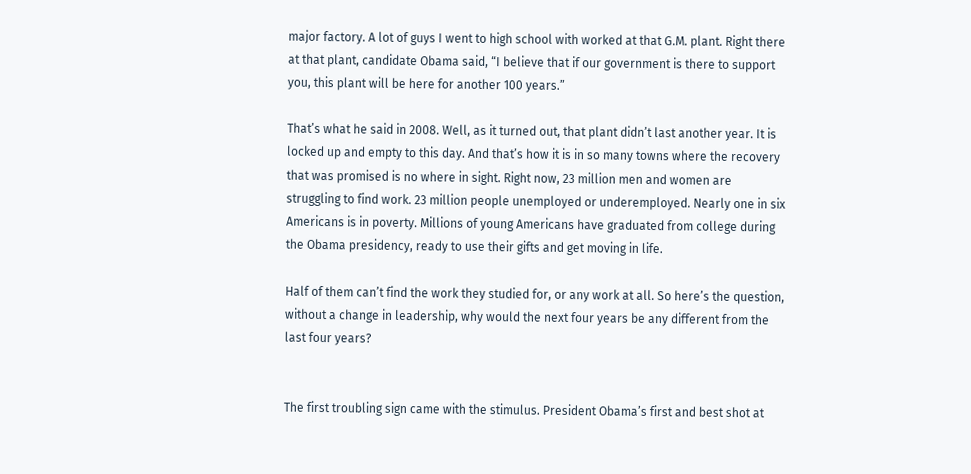major factory. A lot of guys I went to high school with worked at that G.M. plant. Right there at that plant, candidate Obama said, “I believe that if our government is there to support you, this plant will be here for another 100 years.”

That’s what he said in 2008. Well, as it turned out, that plant didn’t last another year. It is locked up and empty to this day. And that’s how it is in so many towns where the recovery that was promised is no where in sight. Right now, 23 million men and women are struggling to find work. 23 million people unemployed or underemployed. Nearly one in six Americans is in poverty. Millions of young Americans have graduated from college during the Obama presidency, ready to use their gifts and get moving in life.

Half of them can’t find the work they studied for, or any work at all. So here’s the question, without a change in leadership, why would the next four years be any different from the last four years?


The first troubling sign came with the stimulus. President Obama’s first and best shot at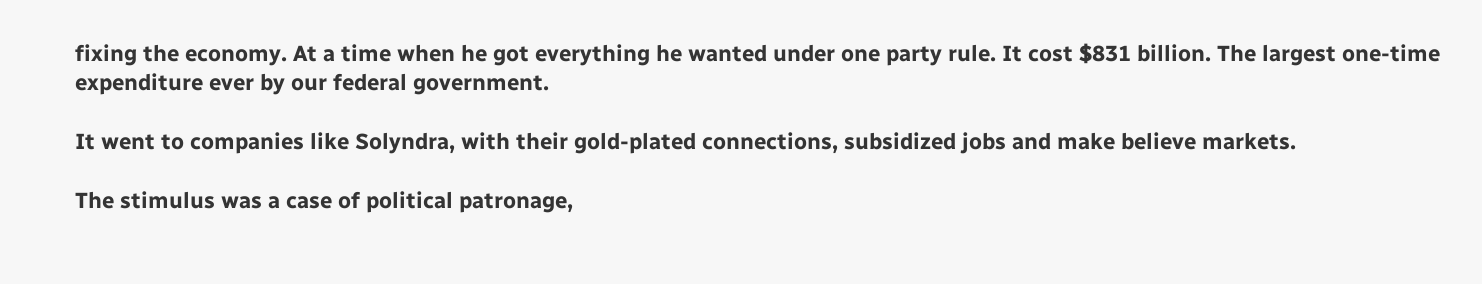fixing the economy. At a time when he got everything he wanted under one party rule. It cost $831 billion. The largest one-time expenditure ever by our federal government.

It went to companies like Solyndra, with their gold-plated connections, subsidized jobs and make believe markets.

The stimulus was a case of political patronage,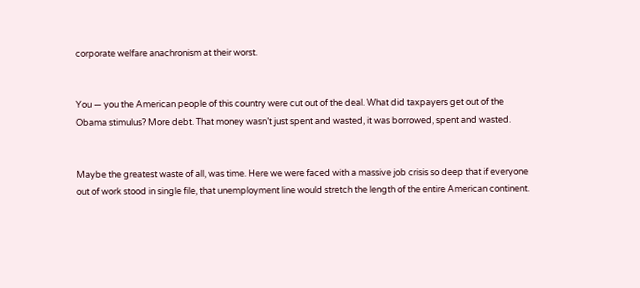corporate welfare anachronism at their worst.


You — you the American people of this country were cut out of the deal. What did taxpayers get out of the Obama stimulus? More debt. That money wasn’t just spent and wasted, it was borrowed, spent and wasted.


Maybe the greatest waste of all, was time. Here we were faced with a massive job crisis so deep that if everyone out of work stood in single file, that unemployment line would stretch the length of the entire American continent.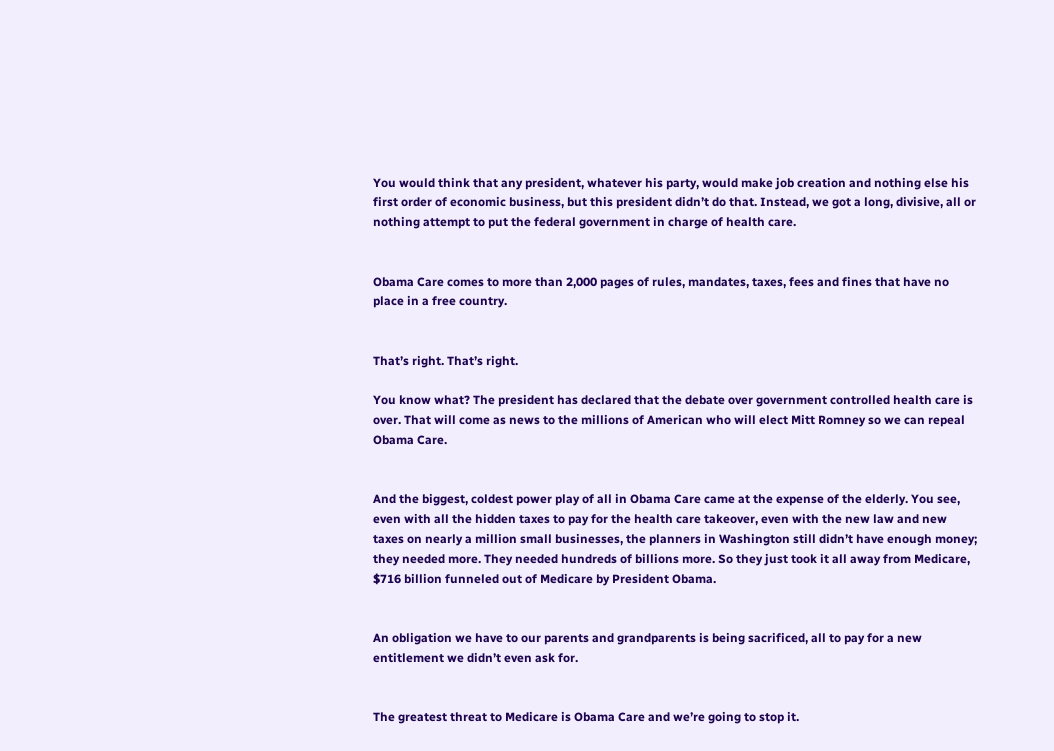You would think that any president, whatever his party, would make job creation and nothing else his first order of economic business, but this president didn’t do that. Instead, we got a long, divisive, all or nothing attempt to put the federal government in charge of health care.


Obama Care comes to more than 2,000 pages of rules, mandates, taxes, fees and fines that have no place in a free country.


That’s right. That’s right.

You know what? The president has declared that the debate over government controlled health care is over. That will come as news to the millions of American who will elect Mitt Romney so we can repeal Obama Care.


And the biggest, coldest power play of all in Obama Care came at the expense of the elderly. You see, even with all the hidden taxes to pay for the health care takeover, even with the new law and new taxes on nearly a million small businesses, the planners in Washington still didn’t have enough money; they needed more. They needed hundreds of billions more. So they just took it all away from Medicare, $716 billion funneled out of Medicare by President Obama.


An obligation we have to our parents and grandparents is being sacrificed, all to pay for a new entitlement we didn’t even ask for.


The greatest threat to Medicare is Obama Care and we’re going to stop it.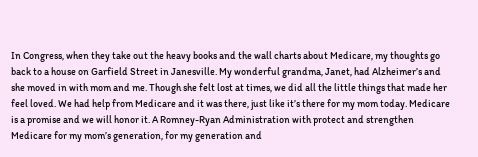In Congress, when they take out the heavy books and the wall charts about Medicare, my thoughts go back to a house on Garfield Street in Janesville. My wonderful grandma, Janet, had Alzheimer’s and she moved in with mom and me. Though she felt lost at times, we did all the little things that made her feel loved. We had help from Medicare and it was there, just like it’s there for my mom today. Medicare is a promise and we will honor it. A Romney-Ryan Administration with protect and strengthen Medicare for my mom’s generation, for my generation and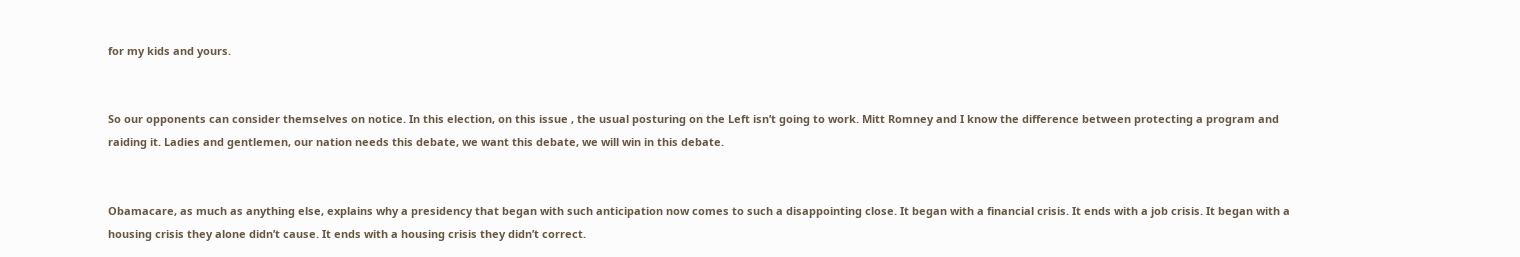for my kids and yours.


So our opponents can consider themselves on notice. In this election, on this issue , the usual posturing on the Left isn’t going to work. Mitt Romney and I know the difference between protecting a program and raiding it. Ladies and gentlemen, our nation needs this debate, we want this debate, we will win in this debate.


Obamacare, as much as anything else, explains why a presidency that began with such anticipation now comes to such a disappointing close. It began with a financial crisis. It ends with a job crisis. It began with a housing crisis they alone didn’t cause. It ends with a housing crisis they didn’t correct.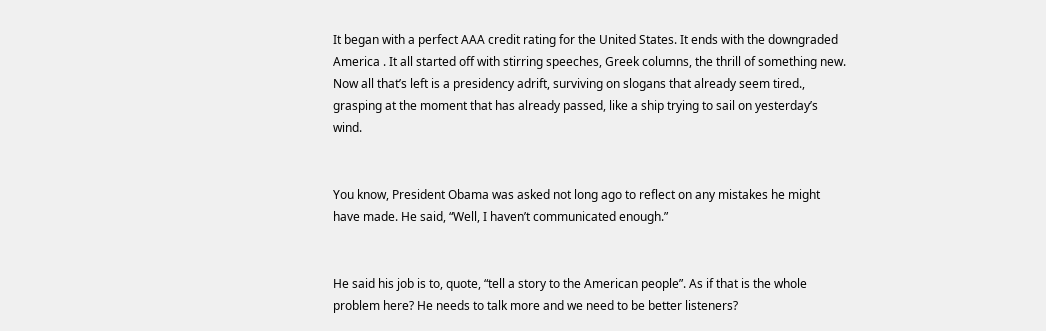It began with a perfect AAA credit rating for the United States. It ends with the downgraded America . It all started off with stirring speeches, Greek columns, the thrill of something new. Now all that’s left is a presidency adrift, surviving on slogans that already seem tired., grasping at the moment that has already passed, like a ship trying to sail on yesterday’s wind.


You know, President Obama was asked not long ago to reflect on any mistakes he might have made. He said, “Well, I haven’t communicated enough.”


He said his job is to, quote, “tell a story to the American people”. As if that is the whole problem here? He needs to talk more and we need to be better listeners?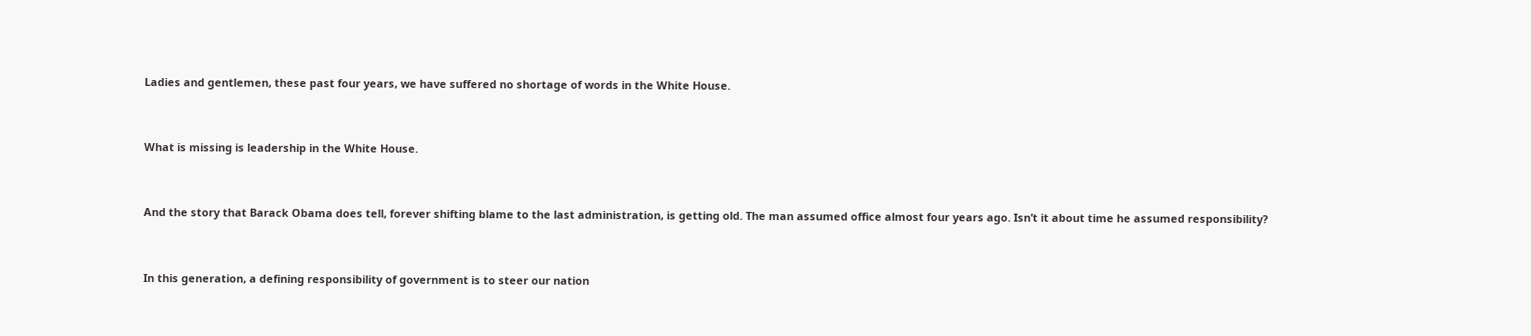Ladies and gentlemen, these past four years, we have suffered no shortage of words in the White House.


What is missing is leadership in the White House.


And the story that Barack Obama does tell, forever shifting blame to the last administration, is getting old. The man assumed office almost four years ago. Isn’t it about time he assumed responsibility?


In this generation, a defining responsibility of government is to steer our nation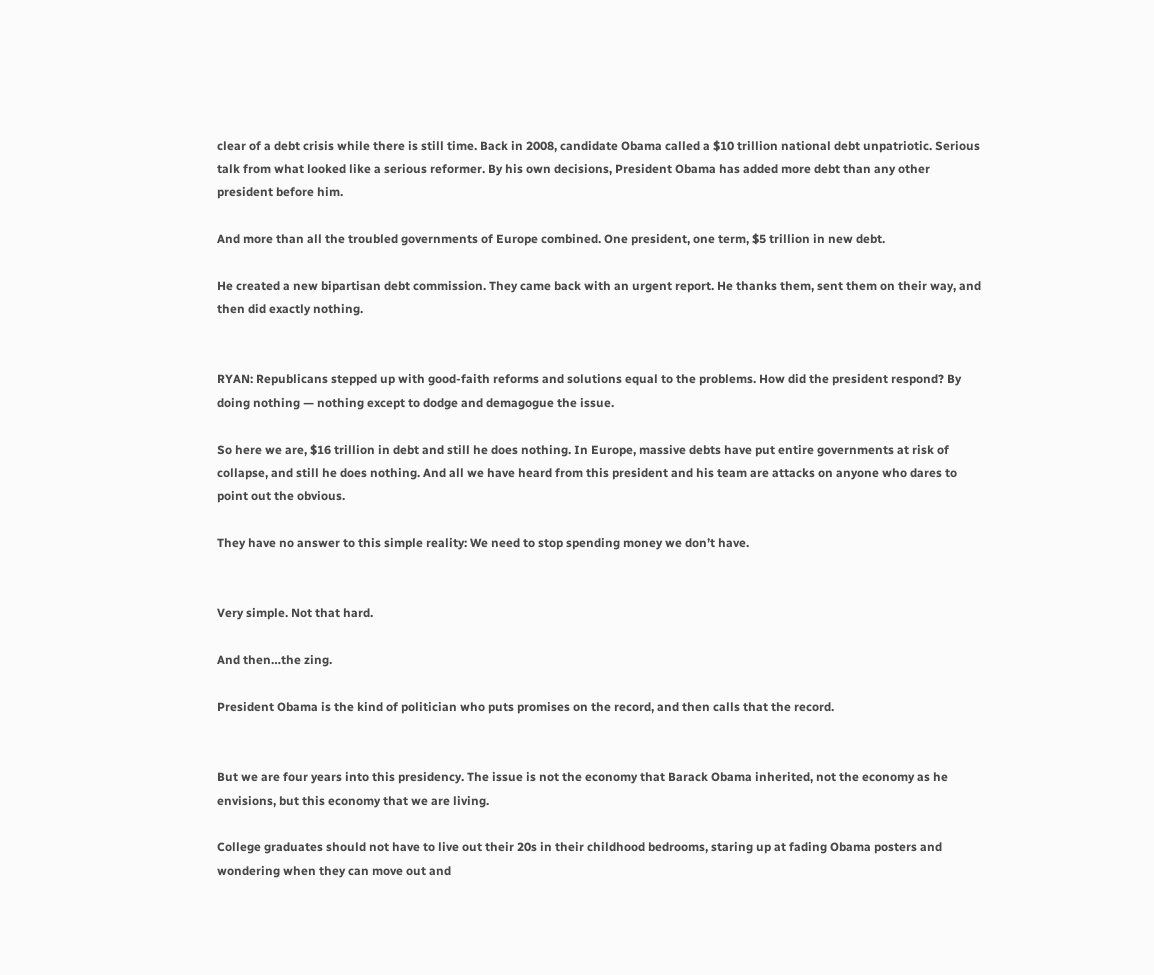clear of a debt crisis while there is still time. Back in 2008, candidate Obama called a $10 trillion national debt unpatriotic. Serious talk from what looked like a serious reformer. By his own decisions, President Obama has added more debt than any other president before him.

And more than all the troubled governments of Europe combined. One president, one term, $5 trillion in new debt.

He created a new bipartisan debt commission. They came back with an urgent report. He thanks them, sent them on their way, and then did exactly nothing.


RYAN: Republicans stepped up with good-faith reforms and solutions equal to the problems. How did the president respond? By doing nothing — nothing except to dodge and demagogue the issue.

So here we are, $16 trillion in debt and still he does nothing. In Europe, massive debts have put entire governments at risk of collapse, and still he does nothing. And all we have heard from this president and his team are attacks on anyone who dares to point out the obvious.

They have no answer to this simple reality: We need to stop spending money we don’t have.


Very simple. Not that hard.

And then…the zing.

President Obama is the kind of politician who puts promises on the record, and then calls that the record.


But we are four years into this presidency. The issue is not the economy that Barack Obama inherited, not the economy as he envisions, but this economy that we are living.

College graduates should not have to live out their 20s in their childhood bedrooms, staring up at fading Obama posters and wondering when they can move out and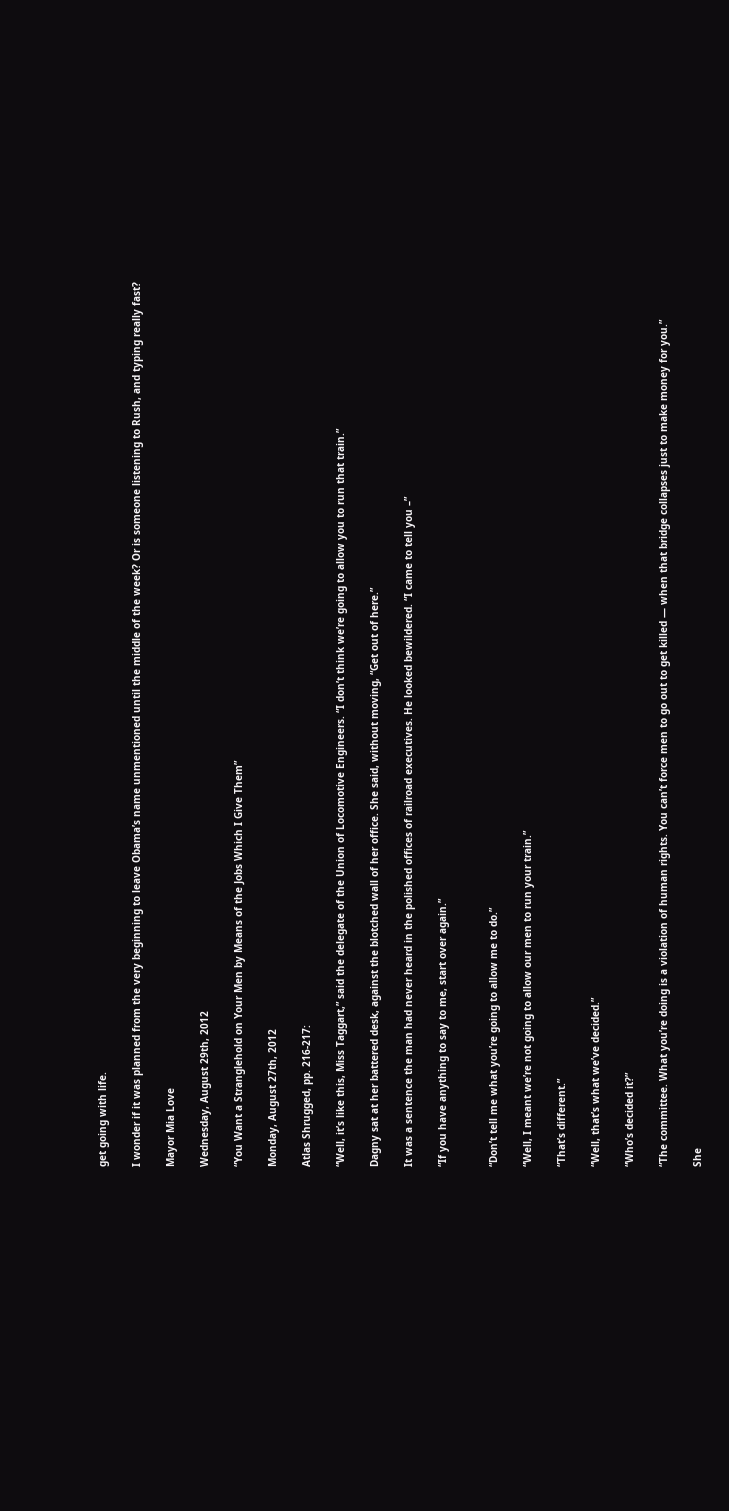get going with life.

I wonder if it was planned from the very beginning to leave Obama’s name unmentioned until the middle of the week? Or is someone listening to Rush, and typing really fast?

Mayor Mia Love

Wednesday, August 29th, 2012

“You Want a Stranglehold on Your Men by Means of the Jobs Which I Give Them”

Monday, August 27th, 2012

Atlas Shrugged, pp. 216-217:

“Well, it’s like this, Miss Taggart,” said the delegate of the Union of Locomotive Engineers. “I don’t think we’re going to allow you to run that train.”

Dagny sat at her battered desk, against the blotched wall of her office. She said, without moving, “Get out of here.”

It was a sentence the man had never heard in the polished offices of railroad executives. He looked bewildered. “I came to tell you –”

“If you have anything to say to me, start over again.”


“Don’t tell me what you’re going to allow me to do.”

“Well, I meant we’re not going to allow our men to run your train.”

“That’s different.”

“Well, that’s what we’ve decided.”

“Who’s decided it?”

“The committee. What you’re doing is a violation of human rights. You can’t force men to go out to get killed — when that bridge collapses just to make money for you.”

She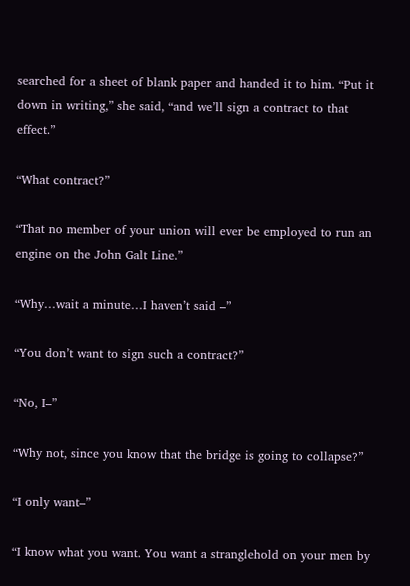searched for a sheet of blank paper and handed it to him. “Put it down in writing,” she said, “and we’ll sign a contract to that effect.”

“What contract?”

“That no member of your union will ever be employed to run an engine on the John Galt Line.”

“Why…wait a minute…I haven’t said –”

“You don’t want to sign such a contract?”

“No, I–”

“Why not, since you know that the bridge is going to collapse?”

“I only want–”

“I know what you want. You want a stranglehold on your men by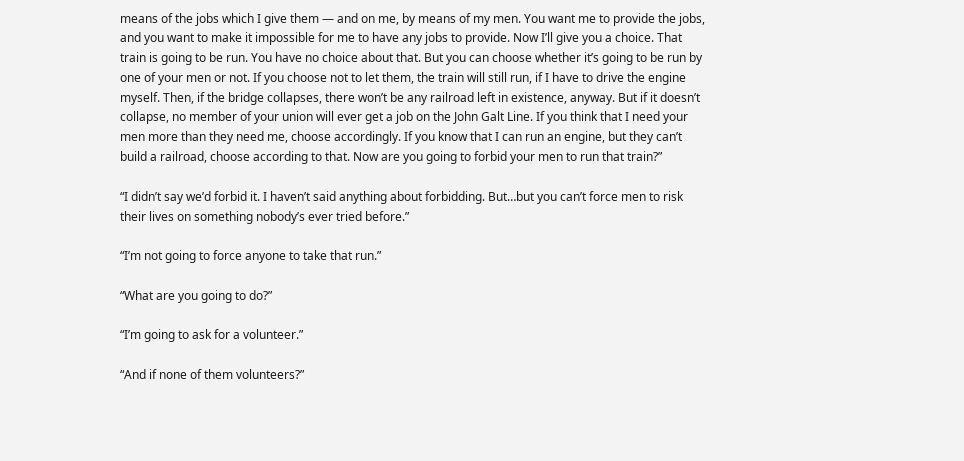means of the jobs which I give them — and on me, by means of my men. You want me to provide the jobs, and you want to make it impossible for me to have any jobs to provide. Now I’ll give you a choice. That train is going to be run. You have no choice about that. But you can choose whether it’s going to be run by one of your men or not. If you choose not to let them, the train will still run, if I have to drive the engine myself. Then, if the bridge collapses, there won’t be any railroad left in existence, anyway. But if it doesn’t collapse, no member of your union will ever get a job on the John Galt Line. If you think that I need your men more than they need me, choose accordingly. If you know that I can run an engine, but they can’t build a railroad, choose according to that. Now are you going to forbid your men to run that train?”

“I didn’t say we’d forbid it. I haven’t said anything about forbidding. But…but you can’t force men to risk their lives on something nobody’s ever tried before.”

“I’m not going to force anyone to take that run.”

“What are you going to do?”

“I’m going to ask for a volunteer.”

“And if none of them volunteers?”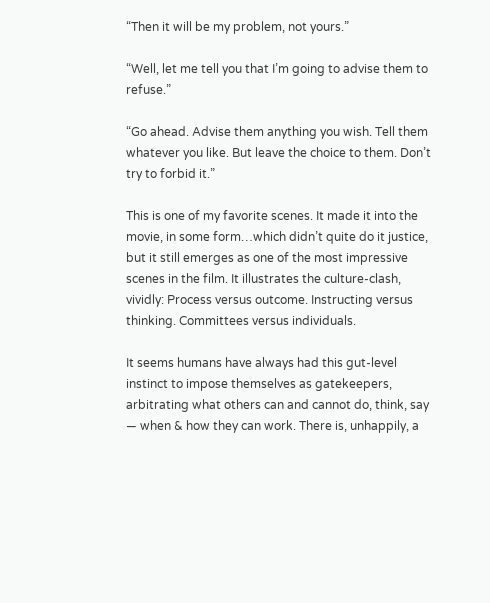“Then it will be my problem, not yours.”

“Well, let me tell you that I’m going to advise them to refuse.”

“Go ahead. Advise them anything you wish. Tell them whatever you like. But leave the choice to them. Don’t try to forbid it.”

This is one of my favorite scenes. It made it into the movie, in some form…which didn’t quite do it justice, but it still emerges as one of the most impressive scenes in the film. It illustrates the culture-clash, vividly: Process versus outcome. Instructing versus thinking. Committees versus individuals.

It seems humans have always had this gut-level instinct to impose themselves as gatekeepers, arbitrating what others can and cannot do, think, say — when & how they can work. There is, unhappily, a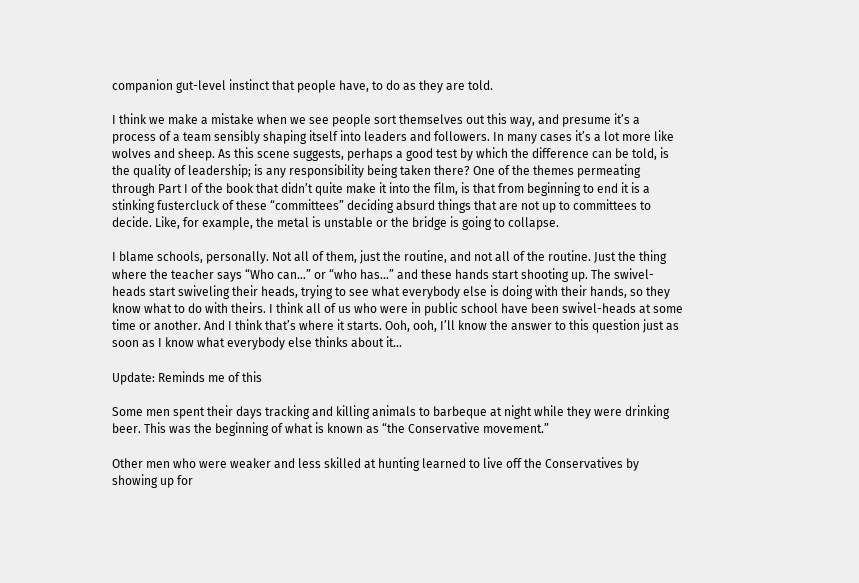companion gut-level instinct that people have, to do as they are told.

I think we make a mistake when we see people sort themselves out this way, and presume it’s a process of a team sensibly shaping itself into leaders and followers. In many cases it’s a lot more like wolves and sheep. As this scene suggests, perhaps a good test by which the difference can be told, is the quality of leadership; is any responsibility being taken there? One of the themes permeating through Part I of the book that didn’t quite make it into the film, is that from beginning to end it is a stinking fustercluck of these “committees” deciding absurd things that are not up to committees to decide. Like, for example, the metal is unstable or the bridge is going to collapse.

I blame schools, personally. Not all of them, just the routine, and not all of the routine. Just the thing where the teacher says “Who can…” or “who has…” and these hands start shooting up. The swivel-heads start swiveling their heads, trying to see what everybody else is doing with their hands, so they know what to do with theirs. I think all of us who were in public school have been swivel-heads at some time or another. And I think that’s where it starts. Ooh, ooh, I’ll know the answer to this question just as soon as I know what everybody else thinks about it…

Update: Reminds me of this

Some men spent their days tracking and killing animals to barbeque at night while they were drinking beer. This was the beginning of what is known as “the Conservative movement.”

Other men who were weaker and less skilled at hunting learned to live off the Conservatives by showing up for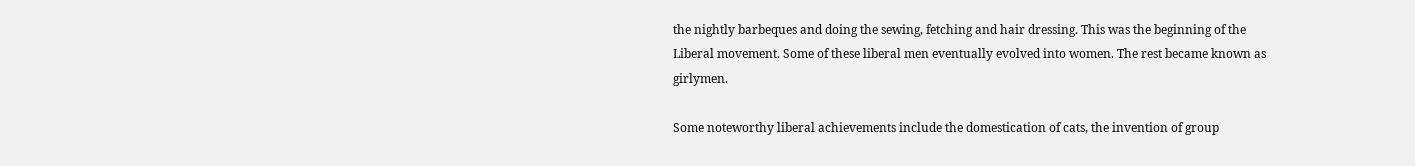the nightly barbeques and doing the sewing, fetching and hair dressing. This was the beginning of the Liberal movement. Some of these liberal men eventually evolved into women. The rest became known as girlymen.

Some noteworthy liberal achievements include the domestication of cats, the invention of group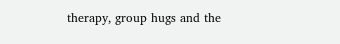therapy, group hugs and the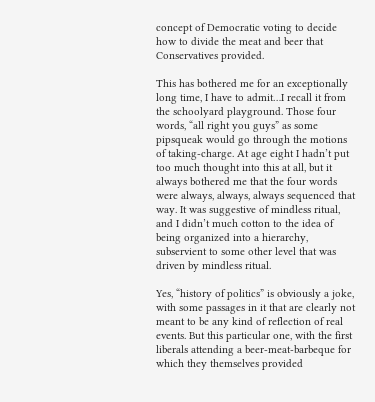concept of Democratic voting to decide how to divide the meat and beer that Conservatives provided.

This has bothered me for an exceptionally long time, I have to admit…I recall it from the schoolyard playground. Those four words, “all right you guys” as some pipsqueak would go through the motions of taking-charge. At age eight I hadn’t put too much thought into this at all, but it always bothered me that the four words were always, always, always sequenced that way. It was suggestive of mindless ritual, and I didn’t much cotton to the idea of being organized into a hierarchy, subservient to some other level that was driven by mindless ritual.

Yes, “history of politics” is obviously a joke, with some passages in it that are clearly not meant to be any kind of reflection of real events. But this particular one, with the first liberals attending a beer-meat-barbeque for which they themselves provided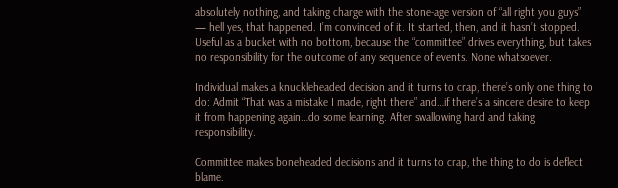absolutely nothing, and taking charge with the stone-age version of “all right you guys” — hell yes, that happened. I’m convinced of it. It started, then, and it hasn’t stopped. Useful as a bucket with no bottom, because the “committee” drives everything, but takes no responsibility for the outcome of any sequence of events. None whatsoever.

Individual makes a knuckleheaded decision and it turns to crap, there’s only one thing to do: Admit “That was a mistake I made, right there” and…if there’s a sincere desire to keep it from happening again…do some learning. After swallowing hard and taking responsibility.

Committee makes boneheaded decisions and it turns to crap, the thing to do is deflect blame.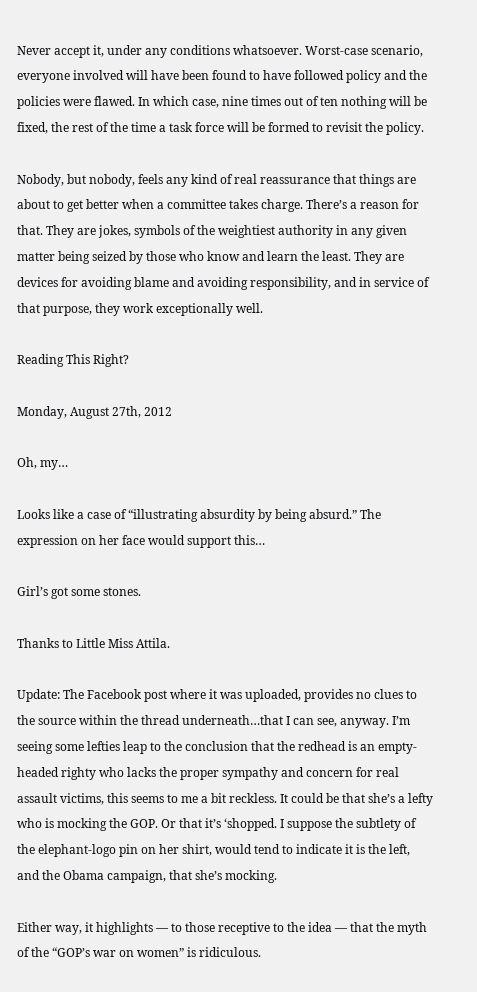Never accept it, under any conditions whatsoever. Worst-case scenario, everyone involved will have been found to have followed policy and the policies were flawed. In which case, nine times out of ten nothing will be fixed, the rest of the time a task force will be formed to revisit the policy.

Nobody, but nobody, feels any kind of real reassurance that things are about to get better when a committee takes charge. There’s a reason for that. They are jokes, symbols of the weightiest authority in any given matter being seized by those who know and learn the least. They are devices for avoiding blame and avoiding responsibility, and in service of that purpose, they work exceptionally well.

Reading This Right?

Monday, August 27th, 2012

Oh, my…

Looks like a case of “illustrating absurdity by being absurd.” The expression on her face would support this…

Girl’s got some stones.

Thanks to Little Miss Attila.

Update: The Facebook post where it was uploaded, provides no clues to the source within the thread underneath…that I can see, anyway. I’m seeing some lefties leap to the conclusion that the redhead is an empty-headed righty who lacks the proper sympathy and concern for real assault victims, this seems to me a bit reckless. It could be that she’s a lefty who is mocking the GOP. Or that it’s ‘shopped. I suppose the subtlety of the elephant-logo pin on her shirt, would tend to indicate it is the left, and the Obama campaign, that she’s mocking.

Either way, it highlights — to those receptive to the idea — that the myth of the “GOP’s war on women” is ridiculous.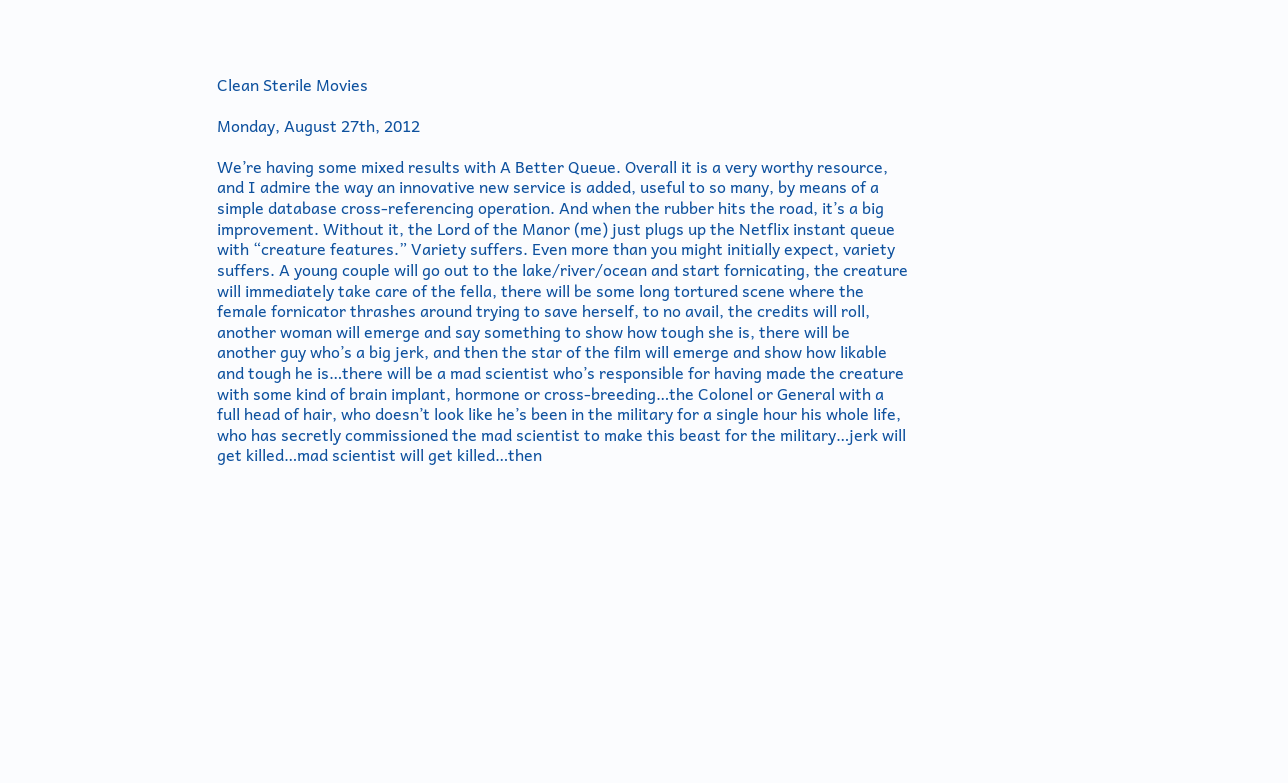Clean Sterile Movies

Monday, August 27th, 2012

We’re having some mixed results with A Better Queue. Overall it is a very worthy resource, and I admire the way an innovative new service is added, useful to so many, by means of a simple database cross-referencing operation. And when the rubber hits the road, it’s a big improvement. Without it, the Lord of the Manor (me) just plugs up the Netflix instant queue with “creature features.” Variety suffers. Even more than you might initially expect, variety suffers. A young couple will go out to the lake/river/ocean and start fornicating, the creature will immediately take care of the fella, there will be some long tortured scene where the female fornicator thrashes around trying to save herself, to no avail, the credits will roll, another woman will emerge and say something to show how tough she is, there will be another guy who’s a big jerk, and then the star of the film will emerge and show how likable and tough he is…there will be a mad scientist who’s responsible for having made the creature with some kind of brain implant, hormone or cross-breeding…the Colonel or General with a full head of hair, who doesn’t look like he’s been in the military for a single hour his whole life, who has secretly commissioned the mad scientist to make this beast for the military…jerk will get killed…mad scientist will get killed…then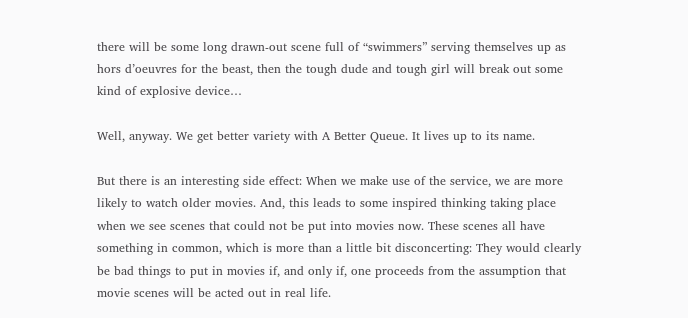there will be some long drawn-out scene full of “swimmers” serving themselves up as hors d’oeuvres for the beast, then the tough dude and tough girl will break out some kind of explosive device…

Well, anyway. We get better variety with A Better Queue. It lives up to its name.

But there is an interesting side effect: When we make use of the service, we are more likely to watch older movies. And, this leads to some inspired thinking taking place when we see scenes that could not be put into movies now. These scenes all have something in common, which is more than a little bit disconcerting: They would clearly be bad things to put in movies if, and only if, one proceeds from the assumption that movie scenes will be acted out in real life.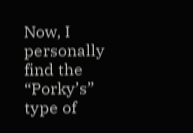Now, I personally find the “Porky’s” type of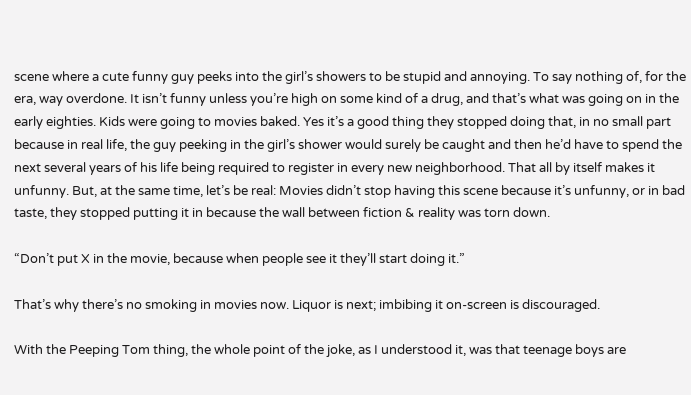scene where a cute funny guy peeks into the girl’s showers to be stupid and annoying. To say nothing of, for the era, way overdone. It isn’t funny unless you’re high on some kind of a drug, and that’s what was going on in the early eighties. Kids were going to movies baked. Yes it’s a good thing they stopped doing that, in no small part because in real life, the guy peeking in the girl’s shower would surely be caught and then he’d have to spend the next several years of his life being required to register in every new neighborhood. That all by itself makes it unfunny. But, at the same time, let’s be real: Movies didn’t stop having this scene because it’s unfunny, or in bad taste, they stopped putting it in because the wall between fiction & reality was torn down.

“Don’t put X in the movie, because when people see it they’ll start doing it.”

That’s why there’s no smoking in movies now. Liquor is next; imbibing it on-screen is discouraged.

With the Peeping Tom thing, the whole point of the joke, as I understood it, was that teenage boys are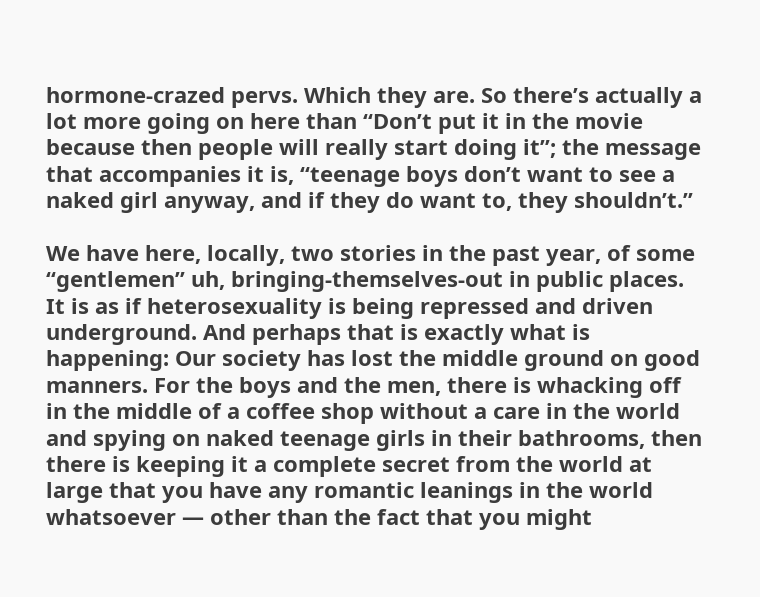hormone-crazed pervs. Which they are. So there’s actually a lot more going on here than “Don’t put it in the movie because then people will really start doing it”; the message that accompanies it is, “teenage boys don’t want to see a naked girl anyway, and if they do want to, they shouldn’t.”

We have here, locally, two stories in the past year, of some “gentlemen” uh, bringing-themselves-out in public places. It is as if heterosexuality is being repressed and driven underground. And perhaps that is exactly what is happening: Our society has lost the middle ground on good manners. For the boys and the men, there is whacking off in the middle of a coffee shop without a care in the world and spying on naked teenage girls in their bathrooms, then there is keeping it a complete secret from the world at large that you have any romantic leanings in the world whatsoever — other than the fact that you might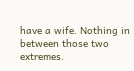have a wife. Nothing in between those two extremes.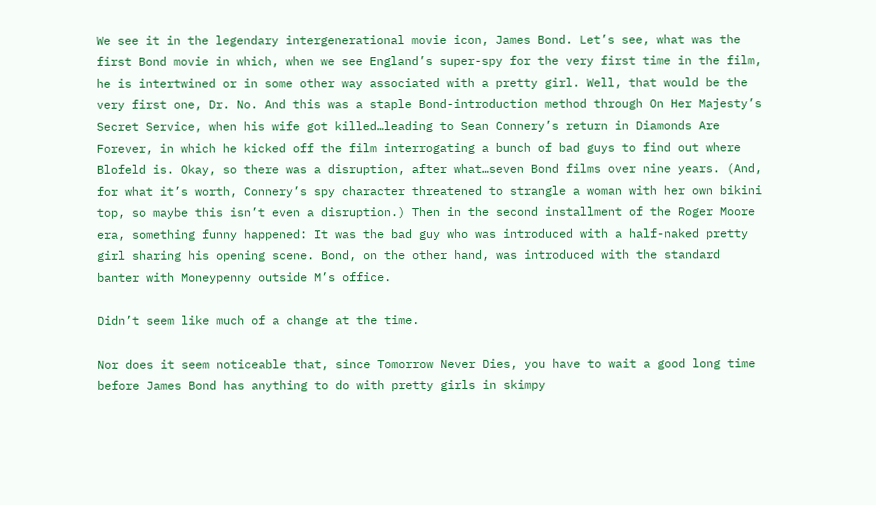We see it in the legendary intergenerational movie icon, James Bond. Let’s see, what was the first Bond movie in which, when we see England’s super-spy for the very first time in the film, he is intertwined or in some other way associated with a pretty girl. Well, that would be the very first one, Dr. No. And this was a staple Bond-introduction method through On Her Majesty’s Secret Service, when his wife got killed…leading to Sean Connery’s return in Diamonds Are Forever, in which he kicked off the film interrogating a bunch of bad guys to find out where Blofeld is. Okay, so there was a disruption, after what…seven Bond films over nine years. (And, for what it’s worth, Connery’s spy character threatened to strangle a woman with her own bikini top, so maybe this isn’t even a disruption.) Then in the second installment of the Roger Moore era, something funny happened: It was the bad guy who was introduced with a half-naked pretty girl sharing his opening scene. Bond, on the other hand, was introduced with the standard banter with Moneypenny outside M’s office.

Didn’t seem like much of a change at the time.

Nor does it seem noticeable that, since Tomorrow Never Dies, you have to wait a good long time before James Bond has anything to do with pretty girls in skimpy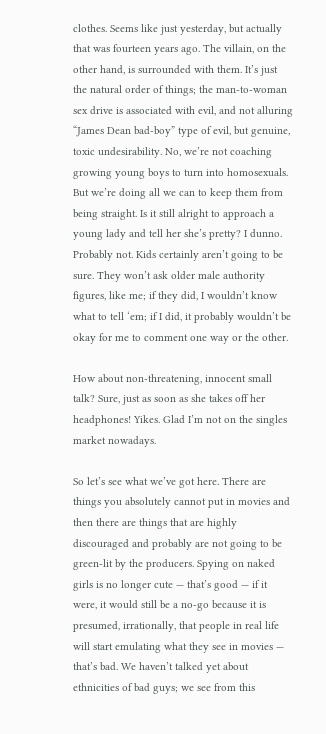clothes. Seems like just yesterday, but actually that was fourteen years ago. The villain, on the other hand, is surrounded with them. It’s just the natural order of things; the man-to-woman sex drive is associated with evil, and not alluring “James Dean bad-boy” type of evil, but genuine, toxic undesirability. No, we’re not coaching growing young boys to turn into homosexuals. But we’re doing all we can to keep them from being straight. Is it still alright to approach a young lady and tell her she’s pretty? I dunno. Probably not. Kids certainly aren’t going to be sure. They won’t ask older male authority figures, like me; if they did, I wouldn’t know what to tell ‘em; if I did, it probably wouldn’t be okay for me to comment one way or the other.

How about non-threatening, innocent small talk? Sure, just as soon as she takes off her headphones! Yikes. Glad I’m not on the singles market nowadays.

So let’s see what we’ve got here. There are things you absolutely cannot put in movies and then there are things that are highly discouraged and probably are not going to be green-lit by the producers. Spying on naked girls is no longer cute — that’s good — if it were, it would still be a no-go because it is presumed, irrationally, that people in real life will start emulating what they see in movies — that’s bad. We haven’t talked yet about ethnicities of bad guys; we see from this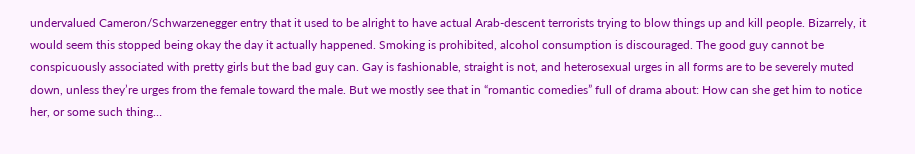undervalued Cameron/Schwarzenegger entry that it used to be alright to have actual Arab-descent terrorists trying to blow things up and kill people. Bizarrely, it would seem this stopped being okay the day it actually happened. Smoking is prohibited, alcohol consumption is discouraged. The good guy cannot be conspicuously associated with pretty girls but the bad guy can. Gay is fashionable, straight is not, and heterosexual urges in all forms are to be severely muted down, unless they’re urges from the female toward the male. But we mostly see that in “romantic comedies” full of drama about: How can she get him to notice her, or some such thing…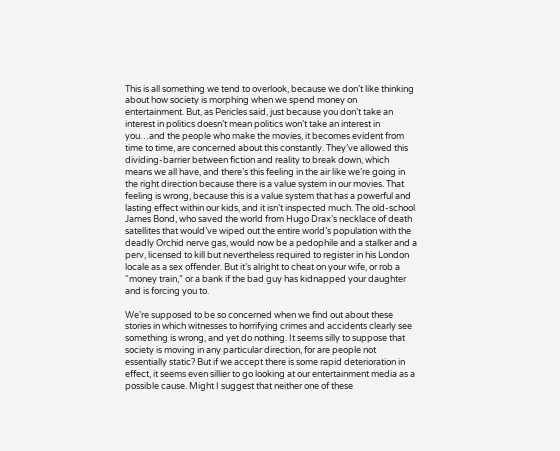This is all something we tend to overlook, because we don’t like thinking about how society is morphing when we spend money on entertainment. But, as Pericles said, just because you don’t take an interest in politics doesn’t mean politics won’t take an interest in you…and the people who make the movies, it becomes evident from time to time, are concerned about this constantly. They’ve allowed this dividing-barrier between fiction and reality to break down, which means we all have, and there’s this feeling in the air like we’re going in the right direction because there is a value system in our movies. That feeling is wrong, because this is a value system that has a powerful and lasting effect within our kids, and it isn’t inspected much. The old-school James Bond, who saved the world from Hugo Drax’s necklace of death satellites that would’ve wiped out the entire world’s population with the deadly Orchid nerve gas, would now be a pedophile and a stalker and a perv, licensed to kill but nevertheless required to register in his London locale as a sex offender. But it’s alright to cheat on your wife, or rob a “money train,” or a bank if the bad guy has kidnapped your daughter and is forcing you to.

We’re supposed to be so concerned when we find out about these stories in which witnesses to horrifying crimes and accidents clearly see something is wrong, and yet do nothing. It seems silly to suppose that society is moving in any particular direction, for are people not essentially static? But if we accept there is some rapid deterioration in effect, it seems even sillier to go looking at our entertainment media as a possible cause. Might I suggest that neither one of these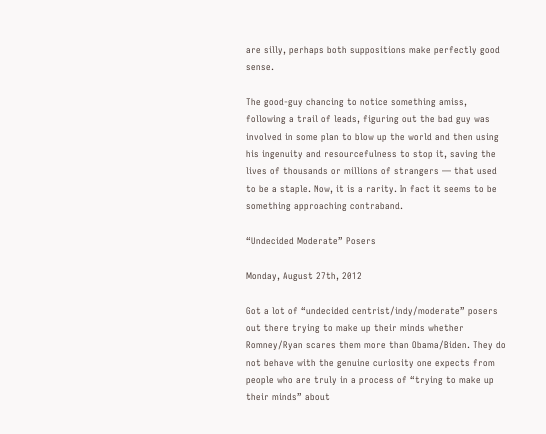are silly, perhaps both suppositions make perfectly good sense.

The good-guy chancing to notice something amiss, following a trail of leads, figuring out the bad guy was involved in some plan to blow up the world and then using his ingenuity and resourcefulness to stop it, saving the lives of thousands or millions of strangers — that used to be a staple. Now, it is a rarity. In fact it seems to be something approaching contraband.

“Undecided Moderate” Posers

Monday, August 27th, 2012

Got a lot of “undecided centrist/indy/moderate” posers out there trying to make up their minds whether Romney/Ryan scares them more than Obama/Biden. They do not behave with the genuine curiosity one expects from people who are truly in a process of “trying to make up their minds” about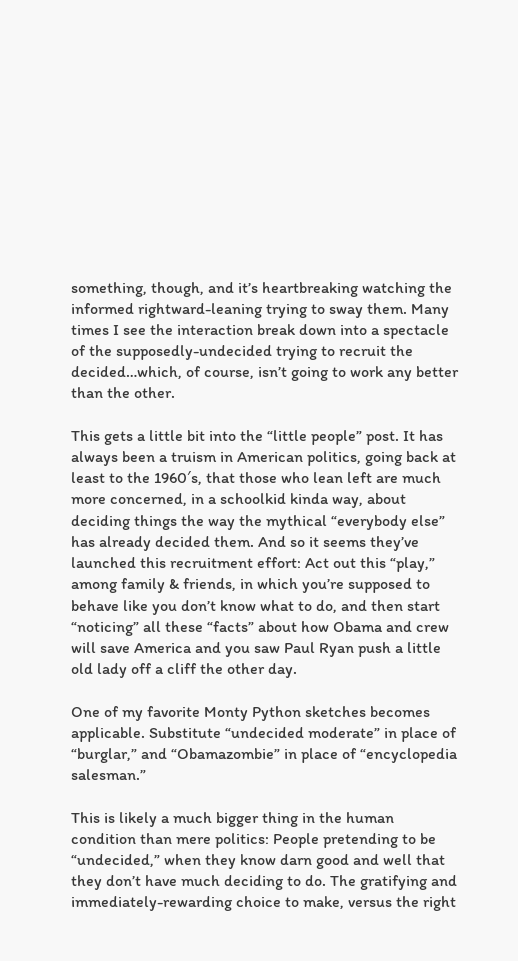something, though, and it’s heartbreaking watching the informed rightward-leaning trying to sway them. Many times I see the interaction break down into a spectacle of the supposedly-undecided trying to recruit the decided…which, of course, isn’t going to work any better than the other.

This gets a little bit into the “little people” post. It has always been a truism in American politics, going back at least to the 1960′s, that those who lean left are much more concerned, in a schoolkid kinda way, about deciding things the way the mythical “everybody else” has already decided them. And so it seems they’ve launched this recruitment effort: Act out this “play,” among family & friends, in which you’re supposed to behave like you don’t know what to do, and then start “noticing” all these “facts” about how Obama and crew will save America and you saw Paul Ryan push a little old lady off a cliff the other day.

One of my favorite Monty Python sketches becomes applicable. Substitute “undecided moderate” in place of “burglar,” and “Obamazombie” in place of “encyclopedia salesman.”

This is likely a much bigger thing in the human condition than mere politics: People pretending to be “undecided,” when they know darn good and well that they don’t have much deciding to do. The gratifying and immediately-rewarding choice to make, versus the right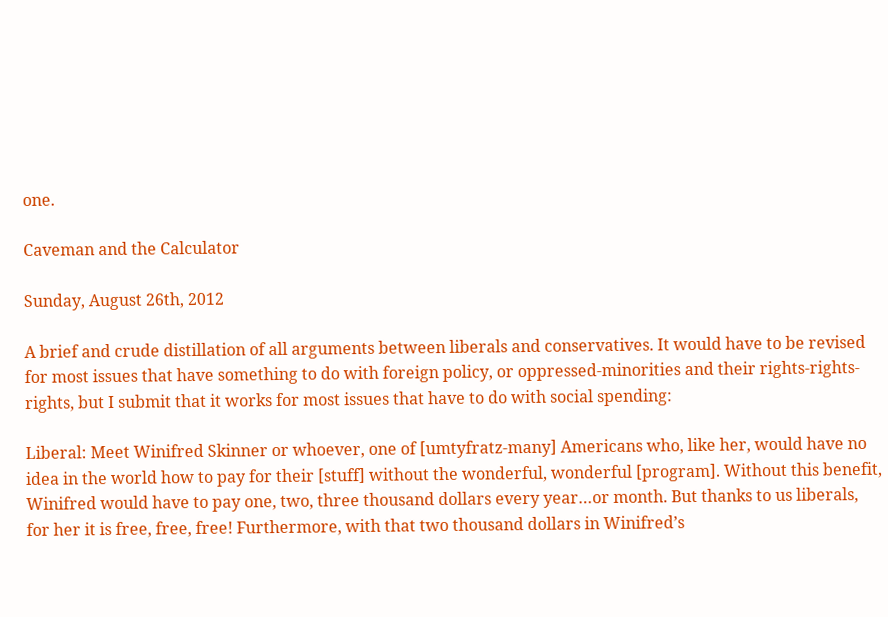one.

Caveman and the Calculator

Sunday, August 26th, 2012

A brief and crude distillation of all arguments between liberals and conservatives. It would have to be revised for most issues that have something to do with foreign policy, or oppressed-minorities and their rights-rights-rights, but I submit that it works for most issues that have to do with social spending:

Liberal: Meet Winifred Skinner or whoever, one of [umtyfratz-many] Americans who, like her, would have no idea in the world how to pay for their [stuff] without the wonderful, wonderful [program]. Without this benefit, Winifred would have to pay one, two, three thousand dollars every year…or month. But thanks to us liberals, for her it is free, free, free! Furthermore, with that two thousand dollars in Winifred’s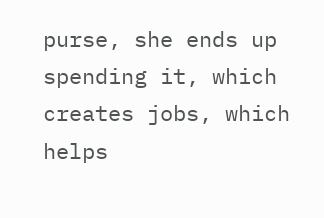purse, she ends up spending it, which creates jobs, which helps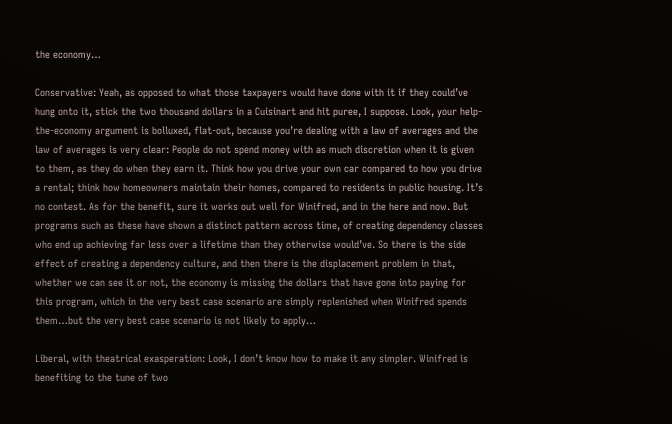the economy…

Conservative: Yeah, as opposed to what those taxpayers would have done with it if they could’ve hung onto it, stick the two thousand dollars in a Cuisinart and hit puree, I suppose. Look, your help-the-economy argument is bolluxed, flat-out, because you’re dealing with a law of averages and the law of averages is very clear: People do not spend money with as much discretion when it is given to them, as they do when they earn it. Think how you drive your own car compared to how you drive a rental; think how homeowners maintain their homes, compared to residents in public housing. It’s no contest. As for the benefit, sure it works out well for Winifred, and in the here and now. But programs such as these have shown a distinct pattern across time, of creating dependency classes who end up achieving far less over a lifetime than they otherwise would’ve. So there is the side effect of creating a dependency culture, and then there is the displacement problem in that, whether we can see it or not, the economy is missing the dollars that have gone into paying for this program, which in the very best case scenario are simply replenished when Winifred spends them…but the very best case scenario is not likely to apply…

Liberal, with theatrical exasperation: Look, I don’t know how to make it any simpler. Winifred is benefiting to the tune of two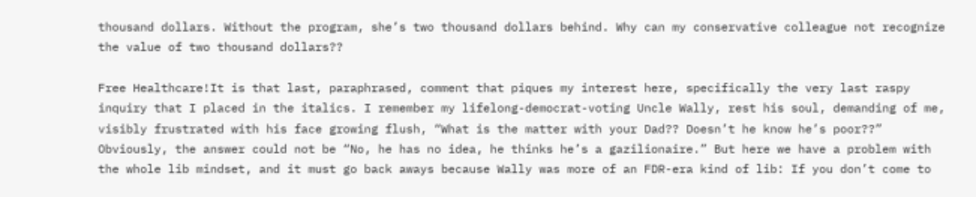thousand dollars. Without the program, she’s two thousand dollars behind. Why can my conservative colleague not recognize the value of two thousand dollars??

Free Healthcare!It is that last, paraphrased, comment that piques my interest here, specifically the very last raspy inquiry that I placed in the italics. I remember my lifelong-democrat-voting Uncle Wally, rest his soul, demanding of me, visibly frustrated with his face growing flush, “What is the matter with your Dad?? Doesn’t he know he’s poor??” Obviously, the answer could not be “No, he has no idea, he thinks he’s a gazilionaire.” But here we have a problem with the whole lib mindset, and it must go back aways because Wally was more of an FDR-era kind of lib: If you don’t come to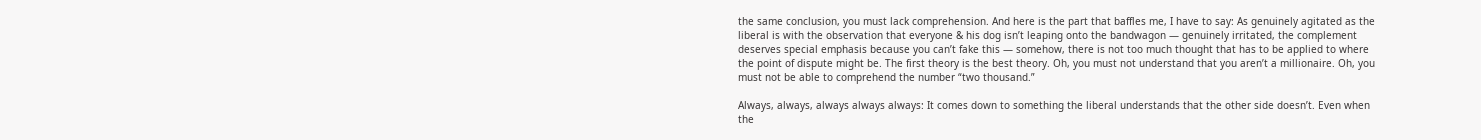the same conclusion, you must lack comprehension. And here is the part that baffles me, I have to say: As genuinely agitated as the liberal is with the observation that everyone & his dog isn’t leaping onto the bandwagon — genuinely irritated, the complement deserves special emphasis because you can’t fake this — somehow, there is not too much thought that has to be applied to where the point of dispute might be. The first theory is the best theory. Oh, you must not understand that you aren’t a millionaire. Oh, you must not be able to comprehend the number “two thousand.”

Always, always, always always always: It comes down to something the liberal understands that the other side doesn’t. Even when the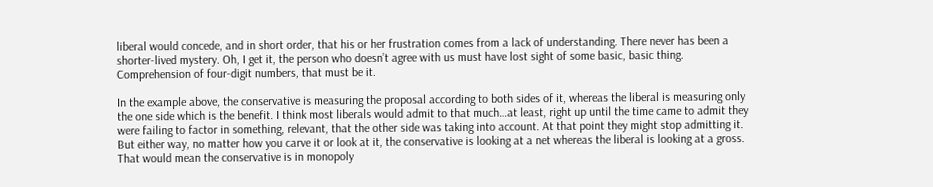liberal would concede, and in short order, that his or her frustration comes from a lack of understanding. There never has been a shorter-lived mystery. Oh, I get it, the person who doesn’t agree with us must have lost sight of some basic, basic thing. Comprehension of four-digit numbers, that must be it.

In the example above, the conservative is measuring the proposal according to both sides of it, whereas the liberal is measuring only the one side which is the benefit. I think most liberals would admit to that much…at least, right up until the time came to admit they were failing to factor in something, relevant, that the other side was taking into account. At that point they might stop admitting it. But either way, no matter how you carve it or look at it, the conservative is looking at a net whereas the liberal is looking at a gross. That would mean the conservative is in monopoly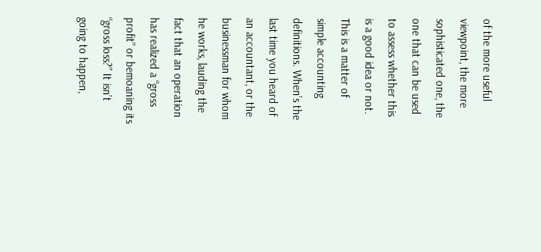of the more useful viewpoint, the more sophisticated one, the one that can be used to assess whether this is a good idea or not. This is a matter of simple accounting definitions. When’s the last time you heard of an accountant, or the businessman for whom he works, lauding the fact that an operation has realized a “gross profit” or bemoaning its “gross loss?” It isn’t going to happen,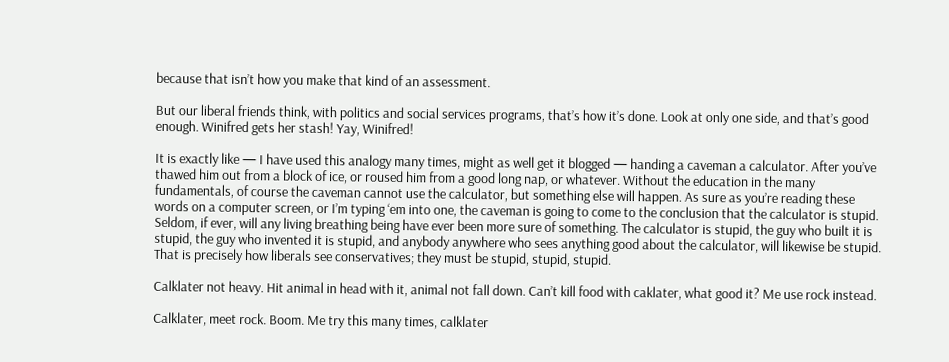because that isn’t how you make that kind of an assessment.

But our liberal friends think, with politics and social services programs, that’s how it’s done. Look at only one side, and that’s good enough. Winifred gets her stash! Yay, Winifred!

It is exactly like — I have used this analogy many times, might as well get it blogged — handing a caveman a calculator. After you’ve thawed him out from a block of ice, or roused him from a good long nap, or whatever. Without the education in the many fundamentals, of course the caveman cannot use the calculator, but something else will happen. As sure as you’re reading these words on a computer screen, or I’m typing ‘em into one, the caveman is going to come to the conclusion that the calculator is stupid. Seldom, if ever, will any living breathing being have ever been more sure of something. The calculator is stupid, the guy who built it is stupid, the guy who invented it is stupid, and anybody anywhere who sees anything good about the calculator, will likewise be stupid. That is precisely how liberals see conservatives; they must be stupid, stupid, stupid.

Calklater not heavy. Hit animal in head with it, animal not fall down. Can’t kill food with caklater, what good it? Me use rock instead.

Calklater, meet rock. Boom. Me try this many times, calklater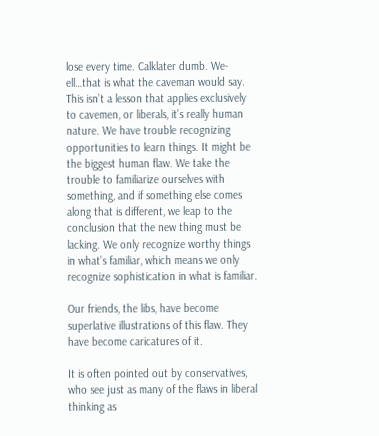lose every time. Calklater dumb. We-ell…that is what the caveman would say. This isn’t a lesson that applies exclusively to cavemen, or liberals, it’s really human nature. We have trouble recognizing opportunities to learn things. It might be the biggest human flaw. We take the trouble to familiarize ourselves with something, and if something else comes along that is different, we leap to the conclusion that the new thing must be lacking. We only recognize worthy things in what’s familiar, which means we only recognize sophistication in what is familiar.

Our friends, the libs, have become superlative illustrations of this flaw. They have become caricatures of it.

It is often pointed out by conservatives, who see just as many of the flaws in liberal thinking as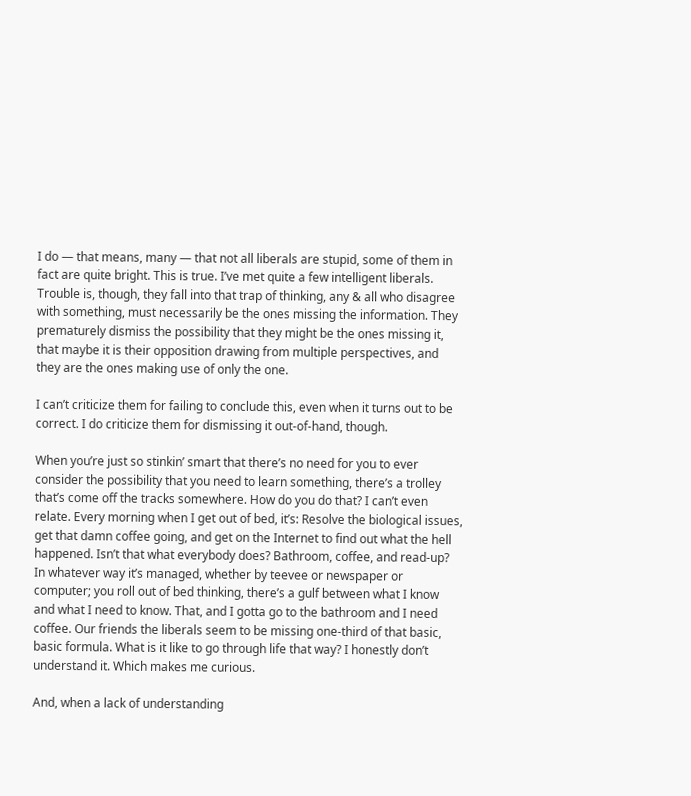I do — that means, many — that not all liberals are stupid, some of them in fact are quite bright. This is true. I’ve met quite a few intelligent liberals. Trouble is, though, they fall into that trap of thinking, any & all who disagree with something, must necessarily be the ones missing the information. They prematurely dismiss the possibility that they might be the ones missing it, that maybe it is their opposition drawing from multiple perspectives, and they are the ones making use of only the one.

I can’t criticize them for failing to conclude this, even when it turns out to be correct. I do criticize them for dismissing it out-of-hand, though.

When you’re just so stinkin’ smart that there’s no need for you to ever consider the possibility that you need to learn something, there’s a trolley that’s come off the tracks somewhere. How do you do that? I can’t even relate. Every morning when I get out of bed, it’s: Resolve the biological issues, get that damn coffee going, and get on the Internet to find out what the hell happened. Isn’t that what everybody does? Bathroom, coffee, and read-up? In whatever way it’s managed, whether by teevee or newspaper or computer; you roll out of bed thinking, there’s a gulf between what I know and what I need to know. That, and I gotta go to the bathroom and I need coffee. Our friends the liberals seem to be missing one-third of that basic, basic formula. What is it like to go through life that way? I honestly don’t understand it. Which makes me curious.

And, when a lack of understanding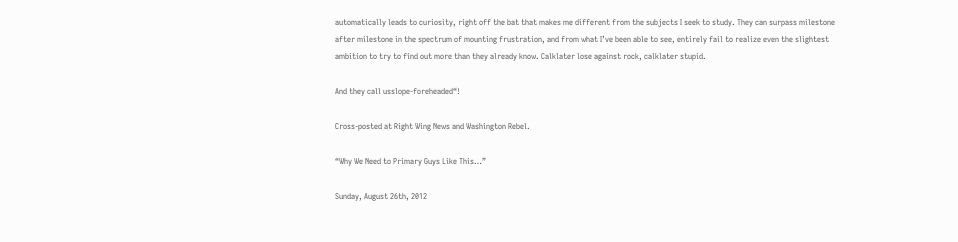automatically leads to curiosity, right off the bat that makes me different from the subjects I seek to study. They can surpass milestone after milestone in the spectrum of mounting frustration, and from what I’ve been able to see, entirely fail to realize even the slightest ambition to try to find out more than they already know. Calklater lose against rock, calklater stupid.

And they call usslope-foreheaded“!

Cross-posted at Right Wing News and Washington Rebel.

“Why We Need to Primary Guys Like This…”

Sunday, August 26th, 2012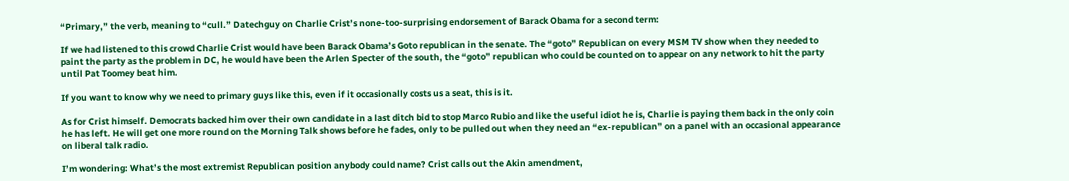“Primary,” the verb, meaning to “cull.” Datechguy on Charlie Crist’s none-too-surprising endorsement of Barack Obama for a second term:

If we had listened to this crowd Charlie Crist would have been Barack Obama’s Goto republican in the senate. The “goto” Republican on every MSM TV show when they needed to paint the party as the problem in DC, he would have been the Arlen Specter of the south, the “goto” republican who could be counted on to appear on any network to hit the party until Pat Toomey beat him.

If you want to know why we need to primary guys like this, even if it occasionally costs us a seat, this is it.

As for Crist himself. Democrats backed him over their own candidate in a last ditch bid to stop Marco Rubio and like the useful idiot he is, Charlie is paying them back in the only coin he has left. He will get one more round on the Morning Talk shows before he fades, only to be pulled out when they need an “ex-republican” on a panel with an occasional appearance on liberal talk radio.

I’m wondering: What’s the most extremist Republican position anybody could name? Crist calls out the Akin amendment,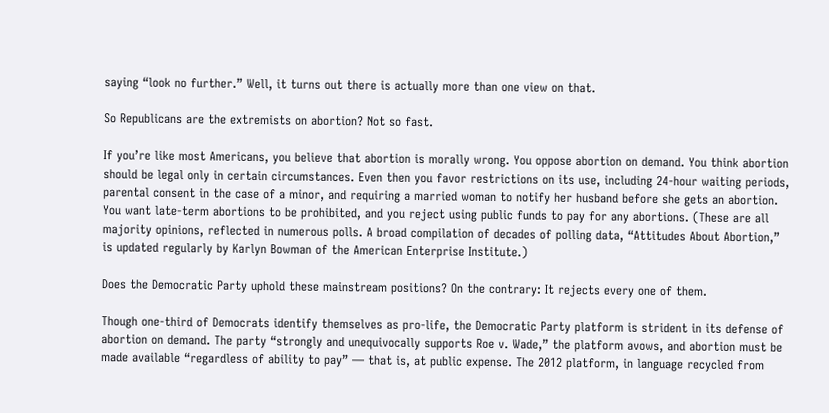saying “look no further.” Well, it turns out there is actually more than one view on that.

So Republicans are the extremists on abortion? Not so fast.

If you’re like most Americans, you believe that abortion is morally wrong. You oppose abortion on demand. You think abortion should be legal only in certain circumstances. Even then you favor restrictions on its use, including 24-hour waiting periods, parental consent in the case of a minor, and requiring a married woman to notify her husband before she gets an abortion. You want late-term abortions to be prohibited, and you reject using public funds to pay for any abortions. (These are all majority opinions, reflected in numerous polls. A broad compilation of decades of polling data, “Attitudes About Abortion,” is updated regularly by Karlyn Bowman of the American Enterprise Institute.)

Does the Democratic Party uphold these mainstream positions? On the contrary: It rejects every one of them.

Though one-third of Democrats identify themselves as pro-life, the Democratic Party platform is strident in its defense of abortion on demand. The party “strongly and unequivocally supports Roe v. Wade,” the platform avows, and abortion must be made available “regardless of ability to pay” — that is, at public expense. The 2012 platform, in language recycled from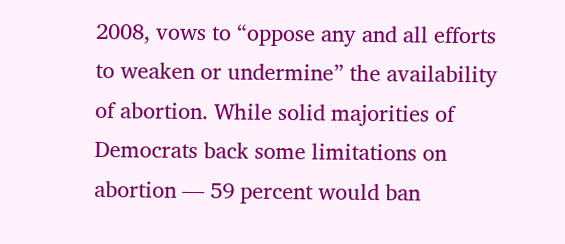2008, vows to “oppose any and all efforts to weaken or undermine” the availability of abortion. While solid majorities of Democrats back some limitations on abortion — 59 percent would ban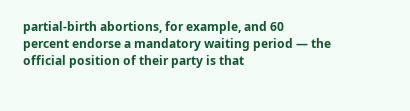partial-birth abortions, for example, and 60 percent endorse a mandatory waiting period — the official position of their party is that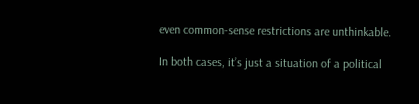even common-sense restrictions are unthinkable.

In both cases, it’s just a situation of a political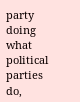party doing what political parties do,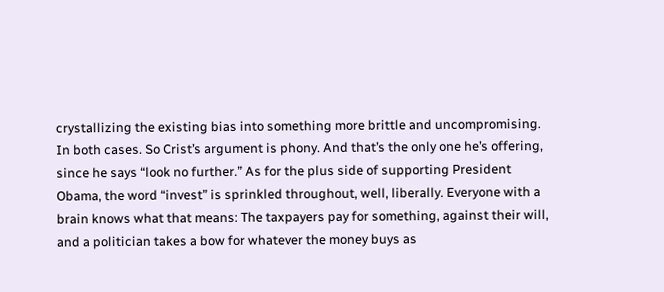crystallizing the existing bias into something more brittle and uncompromising. In both cases. So Crist’s argument is phony. And that’s the only one he’s offering, since he says “look no further.” As for the plus side of supporting President Obama, the word “invest” is sprinkled throughout, well, liberally. Everyone with a brain knows what that means: The taxpayers pay for something, against their will, and a politician takes a bow for whatever the money buys as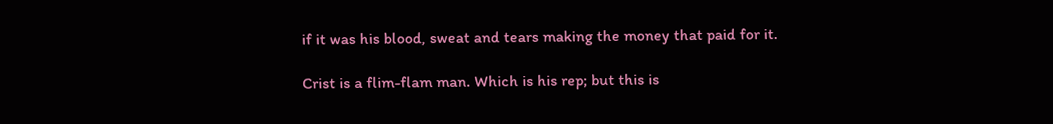if it was his blood, sweat and tears making the money that paid for it.

Crist is a flim-flam man. Which is his rep; but this is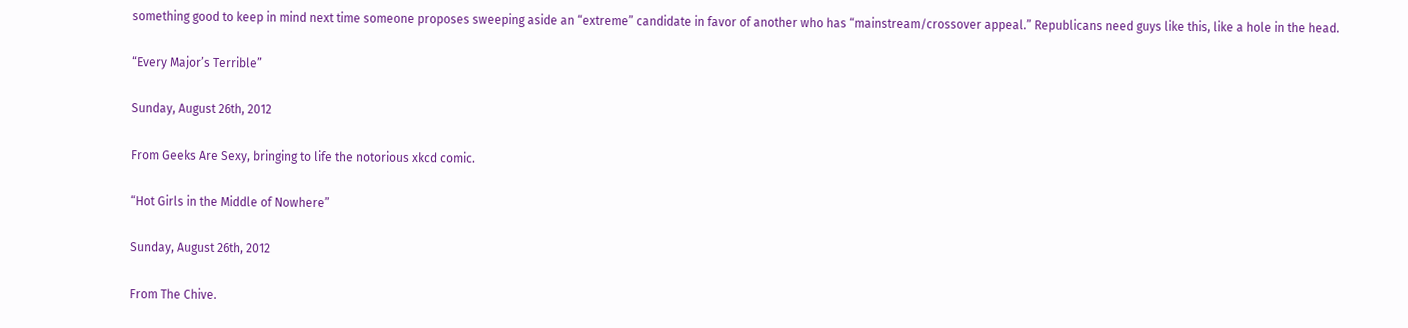something good to keep in mind next time someone proposes sweeping aside an “extreme” candidate in favor of another who has “mainstream/crossover appeal.” Republicans need guys like this, like a hole in the head.

“Every Major’s Terrible”

Sunday, August 26th, 2012

From Geeks Are Sexy, bringing to life the notorious xkcd comic.

“Hot Girls in the Middle of Nowhere”

Sunday, August 26th, 2012

From The Chive.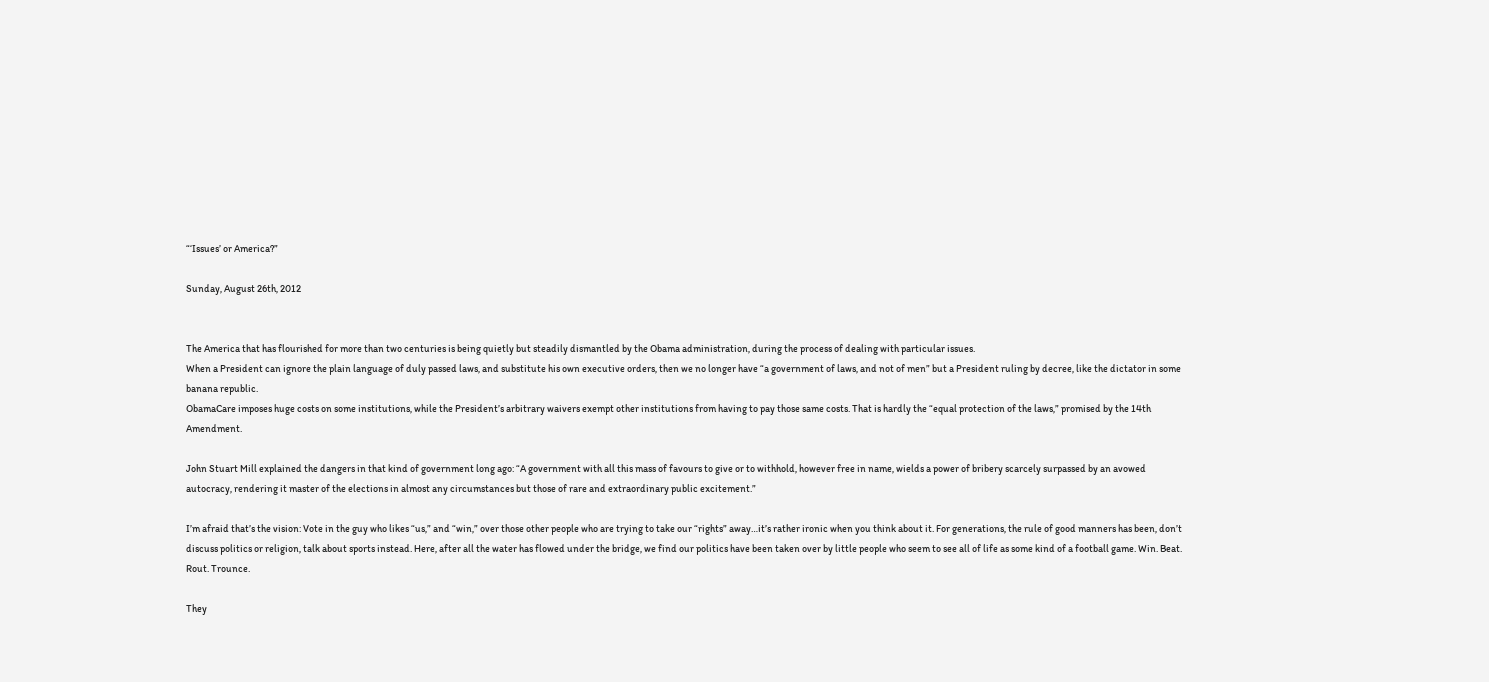“‘Issues’ or America?”

Sunday, August 26th, 2012


The America that has flourished for more than two centuries is being quietly but steadily dismantled by the Obama administration, during the process of dealing with particular issues.
When a President can ignore the plain language of duly passed laws, and substitute his own executive orders, then we no longer have “a government of laws, and not of men” but a President ruling by decree, like the dictator in some banana republic.
ObamaCare imposes huge costs on some institutions, while the President’s arbitrary waivers exempt other institutions from having to pay those same costs. That is hardly the “equal protection of the laws,” promised by the 14th Amendment.

John Stuart Mill explained the dangers in that kind of government long ago: “A government with all this mass of favours to give or to withhold, however free in name, wields a power of bribery scarcely surpassed by an avowed autocracy, rendering it master of the elections in almost any circumstances but those of rare and extraordinary public excitement.”

I’m afraid that’s the vision: Vote in the guy who likes “us,” and “win,” over those other people who are trying to take our “rights” away…it’s rather ironic when you think about it. For generations, the rule of good manners has been, don’t discuss politics or religion, talk about sports instead. Here, after all the water has flowed under the bridge, we find our politics have been taken over by little people who seem to see all of life as some kind of a football game. Win. Beat. Rout. Trounce.

They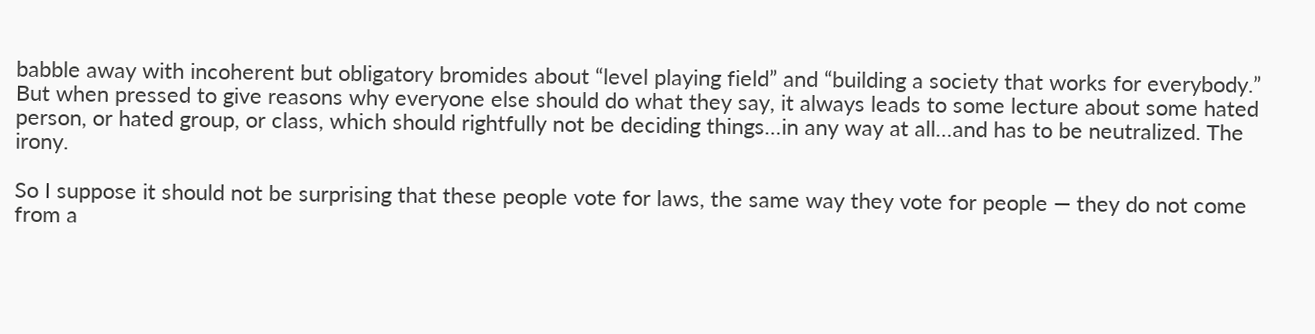babble away with incoherent but obligatory bromides about “level playing field” and “building a society that works for everybody.” But when pressed to give reasons why everyone else should do what they say, it always leads to some lecture about some hated person, or hated group, or class, which should rightfully not be deciding things…in any way at all…and has to be neutralized. The irony.

So I suppose it should not be surprising that these people vote for laws, the same way they vote for people — they do not come from a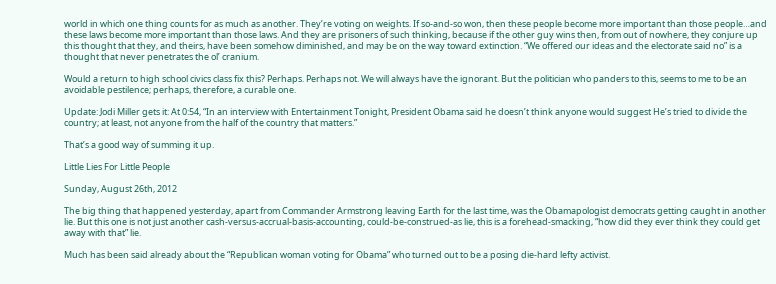world in which one thing counts for as much as another. They’re voting on weights. If so-and-so won, then these people become more important than those people…and these laws become more important than those laws. And they are prisoners of such thinking, because if the other guy wins then, from out of nowhere, they conjure up this thought that they, and theirs, have been somehow diminished, and may be on the way toward extinction. “We offered our ideas and the electorate said no” is a thought that never penetrates the ol’ cranium.

Would a return to high school civics class fix this? Perhaps. Perhaps not. We will always have the ignorant. But the politician who panders to this, seems to me to be an avoidable pestilence; perhaps, therefore, a curable one.

Update: Jodi Miller gets it: At 0:54, “In an interview with Entertainment Tonight, President Obama said he doesn’t think anyone would suggest He’s tried to divide the country; at least, not anyone from the half of the country that matters.”

That’s a good way of summing it up.

Little Lies For Little People

Sunday, August 26th, 2012

The big thing that happened yesterday, apart from Commander Armstrong leaving Earth for the last time, was the Obamapologist democrats getting caught in another lie. But this one is not just another cash-versus-accrual-basis-accounting, could-be-construed-as lie, this is a forehead-smacking, “how did they ever think they could get away with that” lie.

Much has been said already about the “Republican woman voting for Obama” who turned out to be a posing die-hard lefty activist.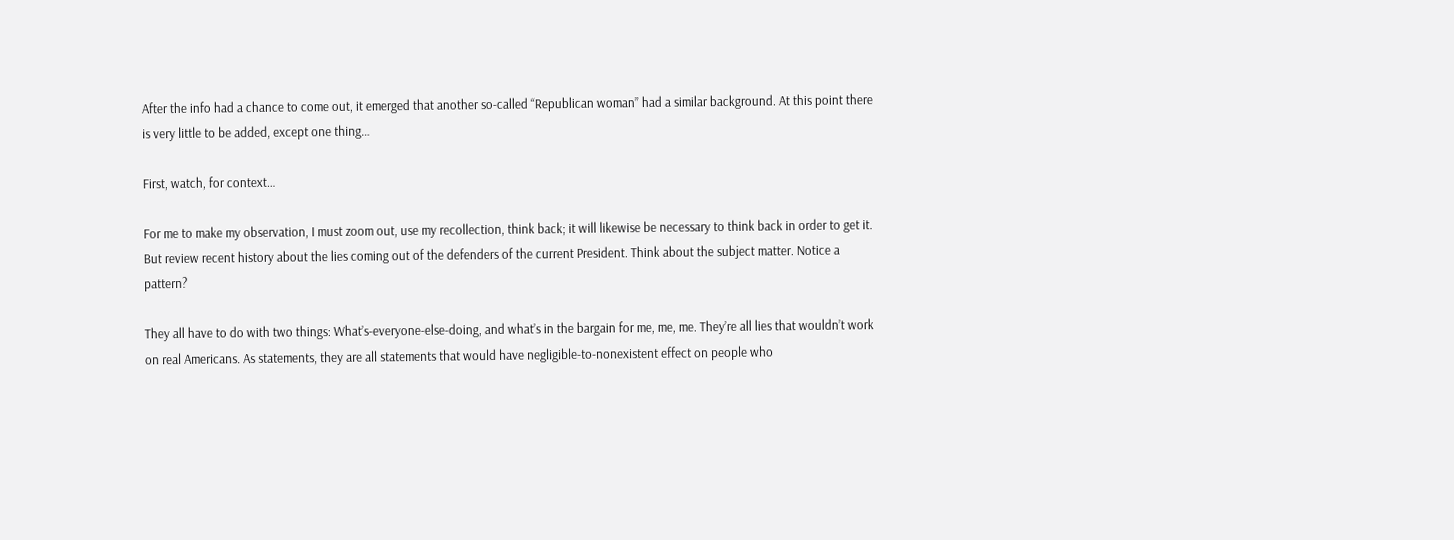After the info had a chance to come out, it emerged that another so-called “Republican woman” had a similar background. At this point there is very little to be added, except one thing…

First, watch, for context…

For me to make my observation, I must zoom out, use my recollection, think back; it will likewise be necessary to think back in order to get it. But review recent history about the lies coming out of the defenders of the current President. Think about the subject matter. Notice a pattern?

They all have to do with two things: What’s-everyone-else-doing, and what’s in the bargain for me, me, me. They’re all lies that wouldn’t work on real Americans. As statements, they are all statements that would have negligible-to-nonexistent effect on people who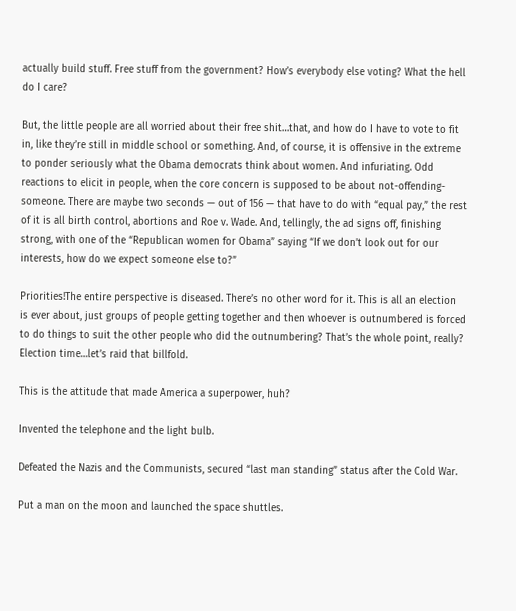actually build stuff. Free stuff from the government? How’s everybody else voting? What the hell do I care?

But, the little people are all worried about their free shit…that, and how do I have to vote to fit in, like they’re still in middle school or something. And, of course, it is offensive in the extreme to ponder seriously what the Obama democrats think about women. And infuriating. Odd reactions to elicit in people, when the core concern is supposed to be about not-offending-someone. There are maybe two seconds — out of 156 — that have to do with “equal pay,” the rest of it is all birth control, abortions and Roe v. Wade. And, tellingly, the ad signs off, finishing strong, with one of the “Republican women for Obama” saying “If we don’t look out for our interests, how do we expect someone else to?”

Priorities!The entire perspective is diseased. There’s no other word for it. This is all an election is ever about, just groups of people getting together and then whoever is outnumbered is forced to do things to suit the other people who did the outnumbering? That’s the whole point, really? Election time…let’s raid that billfold.

This is the attitude that made America a superpower, huh?

Invented the telephone and the light bulb.

Defeated the Nazis and the Communists, secured “last man standing” status after the Cold War.

Put a man on the moon and launched the space shuttles.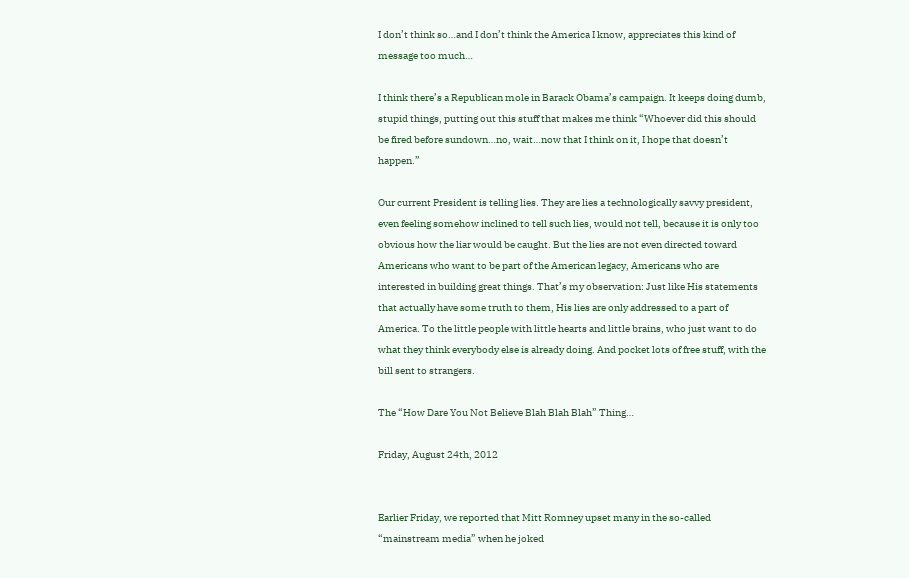I don’t think so…and I don’t think the America I know, appreciates this kind of message too much…

I think there’s a Republican mole in Barack Obama’s campaign. It keeps doing dumb, stupid things, putting out this stuff that makes me think “Whoever did this should be fired before sundown…no, wait…now that I think on it, I hope that doesn’t happen.”

Our current President is telling lies. They are lies a technologically savvy president, even feeling somehow inclined to tell such lies, would not tell, because it is only too obvious how the liar would be caught. But the lies are not even directed toward Americans who want to be part of the American legacy, Americans who are interested in building great things. That’s my observation: Just like His statements that actually have some truth to them, His lies are only addressed to a part of America. To the little people with little hearts and little brains, who just want to do what they think everybody else is already doing. And pocket lots of free stuff, with the bill sent to strangers.

The “How Dare You Not Believe Blah Blah Blah” Thing…

Friday, August 24th, 2012


Earlier Friday, we reported that Mitt Romney upset many in the so-called “mainstream media” when he joked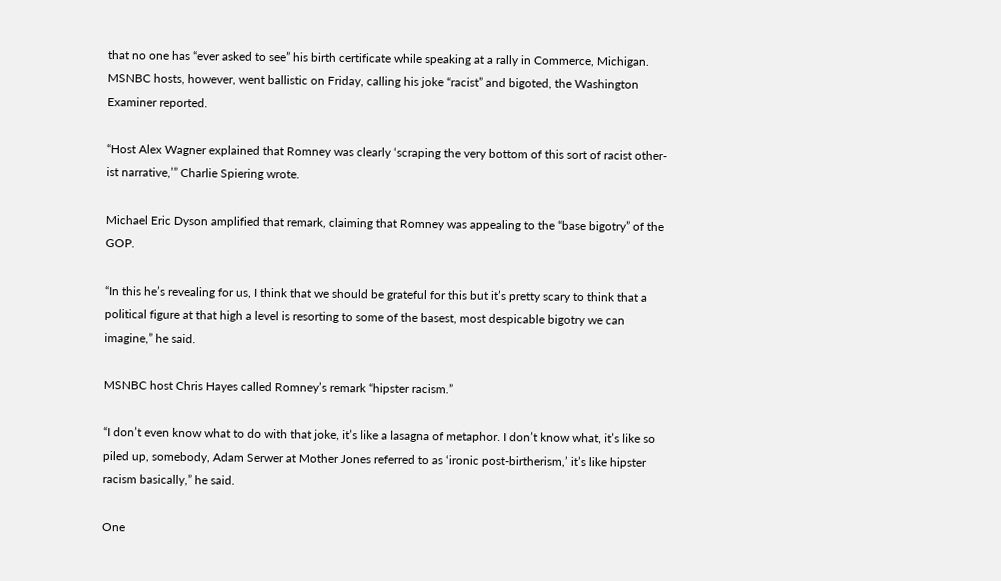that no one has “ever asked to see” his birth certificate while speaking at a rally in Commerce, Michigan. MSNBC hosts, however, went ballistic on Friday, calling his joke “racist” and bigoted, the Washington Examiner reported.

“Host Alex Wagner explained that Romney was clearly ‘scraping the very bottom of this sort of racist other-ist narrative,’” Charlie Spiering wrote.

Michael Eric Dyson amplified that remark, claiming that Romney was appealing to the “base bigotry” of the GOP.

“In this he’s revealing for us, I think that we should be grateful for this but it’s pretty scary to think that a political figure at that high a level is resorting to some of the basest, most despicable bigotry we can imagine,” he said.

MSNBC host Chris Hayes called Romney’s remark “hipster racism.”

“I don’t even know what to do with that joke, it’s like a lasagna of metaphor. I don’t know what, it’s like so piled up, somebody, Adam Serwer at Mother Jones referred to as ‘ironic post-birtherism,’ it’s like hipster racism basically,” he said.

One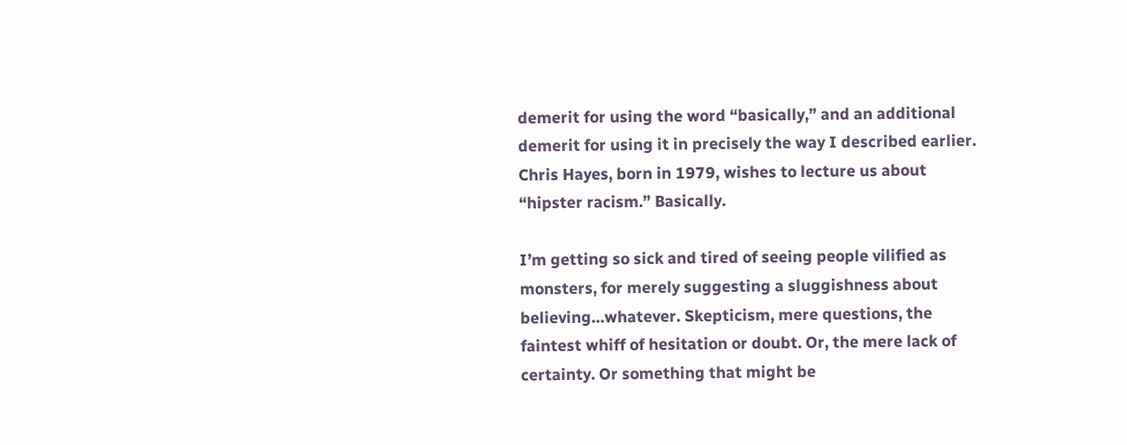demerit for using the word “basically,” and an additional demerit for using it in precisely the way I described earlier. Chris Hayes, born in 1979, wishes to lecture us about “hipster racism.” Basically.

I’m getting so sick and tired of seeing people vilified as monsters, for merely suggesting a sluggishness about believing…whatever. Skepticism, mere questions, the faintest whiff of hesitation or doubt. Or, the mere lack of certainty. Or something that might be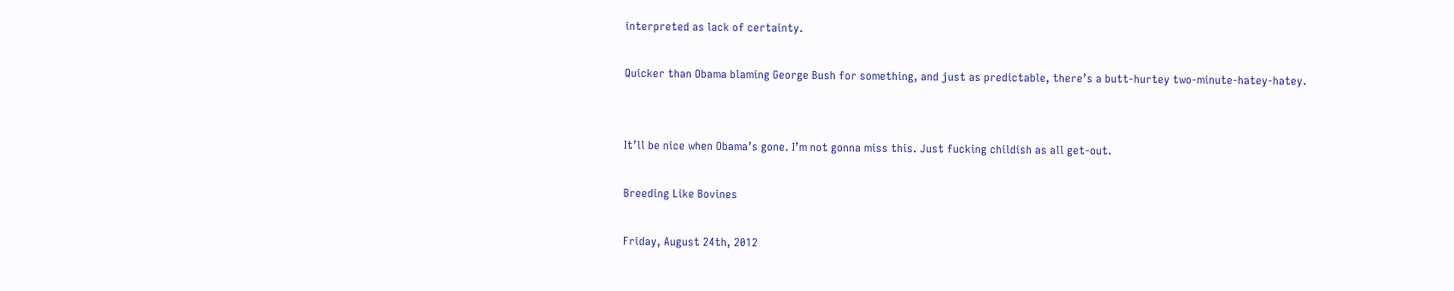interpreted as lack of certainty.

Quicker than Obama blaming George Bush for something, and just as predictable, there’s a butt-hurtey two-minute-hatey-hatey.


It’ll be nice when Obama’s gone. I’m not gonna miss this. Just fucking childish as all get-out.

Breeding Like Bovines

Friday, August 24th, 2012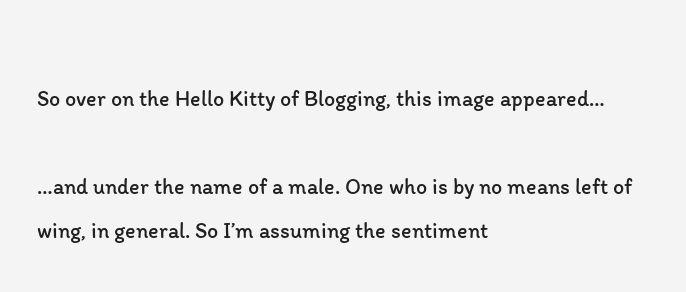So over on the Hello Kitty of Blogging, this image appeared…

…and under the name of a male. One who is by no means left of wing, in general. So I’m assuming the sentiment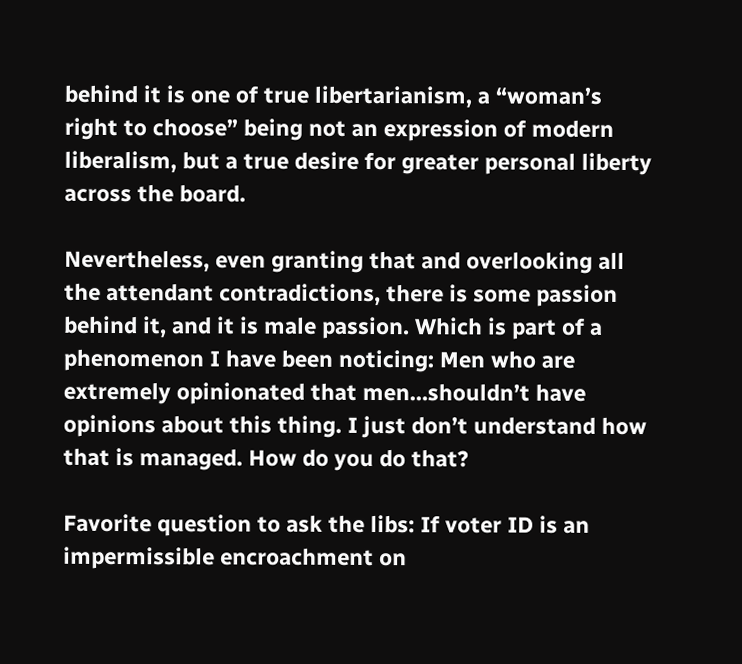behind it is one of true libertarianism, a “woman’s right to choose” being not an expression of modern liberalism, but a true desire for greater personal liberty across the board.

Nevertheless, even granting that and overlooking all the attendant contradictions, there is some passion behind it, and it is male passion. Which is part of a phenomenon I have been noticing: Men who are extremely opinionated that men…shouldn’t have opinions about this thing. I just don’t understand how that is managed. How do you do that?

Favorite question to ask the libs: If voter ID is an impermissible encroachment on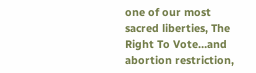one of our most sacred liberties, The Right To Vote…and abortion restriction,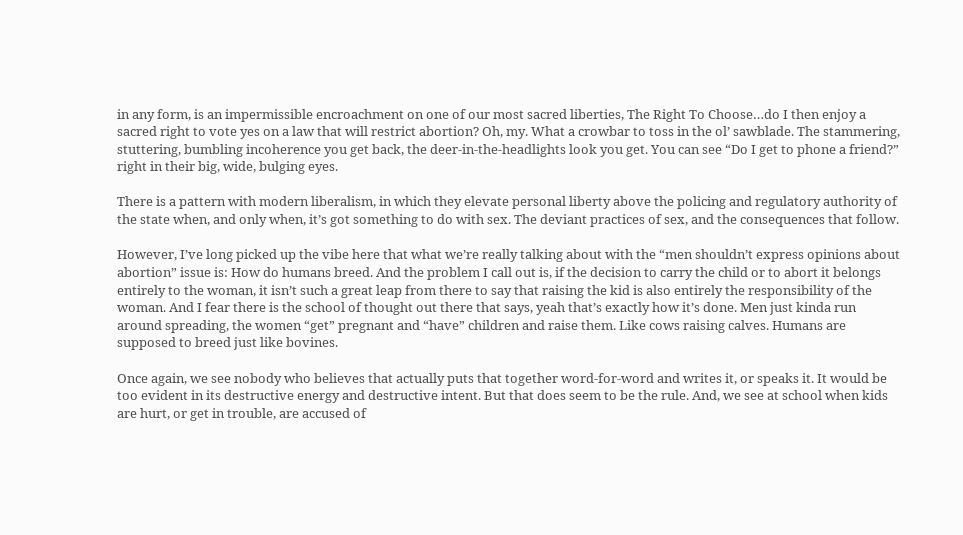in any form, is an impermissible encroachment on one of our most sacred liberties, The Right To Choose…do I then enjoy a sacred right to vote yes on a law that will restrict abortion? Oh, my. What a crowbar to toss in the ol’ sawblade. The stammering, stuttering, bumbling incoherence you get back, the deer-in-the-headlights look you get. You can see “Do I get to phone a friend?” right in their big, wide, bulging eyes.

There is a pattern with modern liberalism, in which they elevate personal liberty above the policing and regulatory authority of the state when, and only when, it’s got something to do with sex. The deviant practices of sex, and the consequences that follow.

However, I’ve long picked up the vibe here that what we’re really talking about with the “men shouldn’t express opinions about abortion” issue is: How do humans breed. And the problem I call out is, if the decision to carry the child or to abort it belongs entirely to the woman, it isn’t such a great leap from there to say that raising the kid is also entirely the responsibility of the woman. And I fear there is the school of thought out there that says, yeah that’s exactly how it’s done. Men just kinda run around spreading, the women “get” pregnant and “have” children and raise them. Like cows raising calves. Humans are supposed to breed just like bovines.

Once again, we see nobody who believes that actually puts that together word-for-word and writes it, or speaks it. It would be too evident in its destructive energy and destructive intent. But that does seem to be the rule. And, we see at school when kids are hurt, or get in trouble, are accused of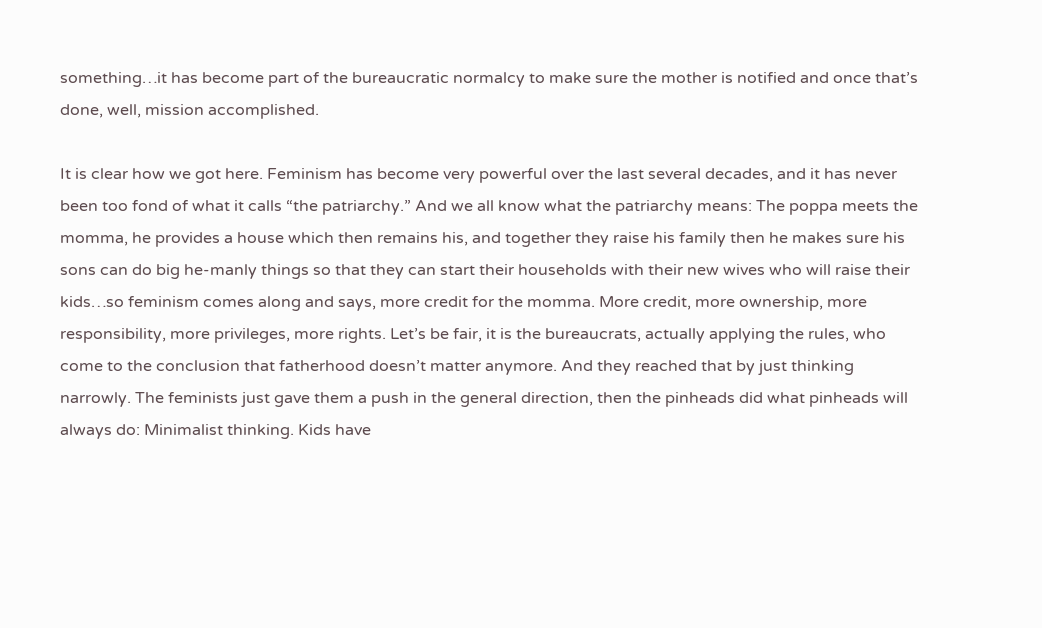something…it has become part of the bureaucratic normalcy to make sure the mother is notified and once that’s done, well, mission accomplished.

It is clear how we got here. Feminism has become very powerful over the last several decades, and it has never been too fond of what it calls “the patriarchy.” And we all know what the patriarchy means: The poppa meets the momma, he provides a house which then remains his, and together they raise his family then he makes sure his sons can do big he-manly things so that they can start their households with their new wives who will raise their kids…so feminism comes along and says, more credit for the momma. More credit, more ownership, more responsibility, more privileges, more rights. Let’s be fair, it is the bureaucrats, actually applying the rules, who come to the conclusion that fatherhood doesn’t matter anymore. And they reached that by just thinking narrowly. The feminists just gave them a push in the general direction, then the pinheads did what pinheads will always do: Minimalist thinking. Kids have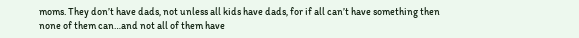moms. They don’t have dads, not unless all kids have dads, for if all can’t have something then none of them can…and not all of them have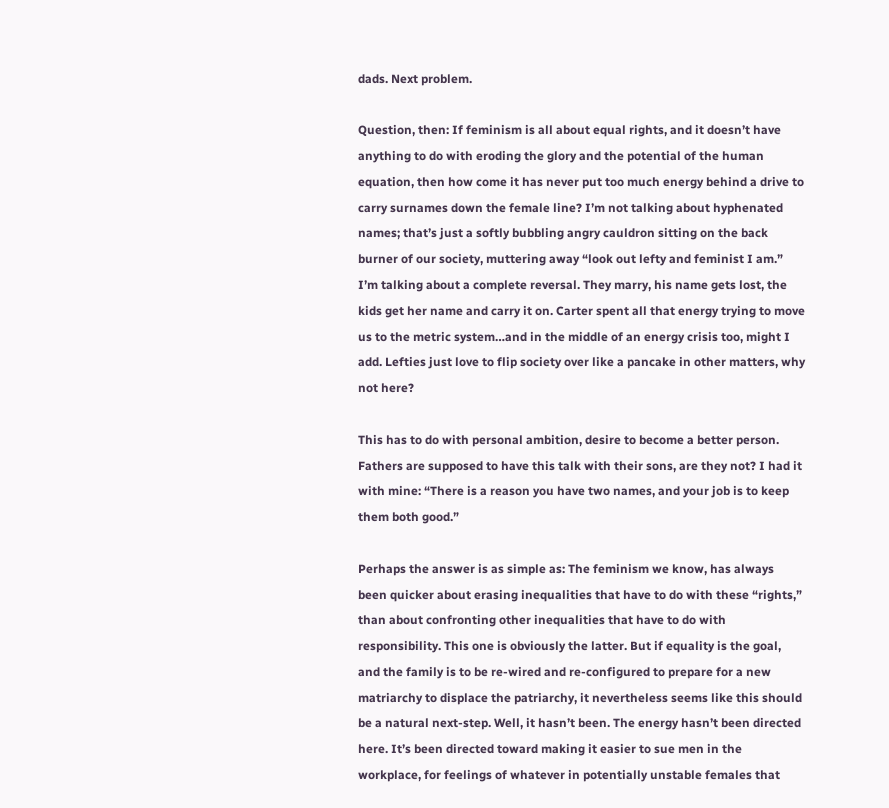dads. Next problem.

Question, then: If feminism is all about equal rights, and it doesn’t have anything to do with eroding the glory and the potential of the human equation, then how come it has never put too much energy behind a drive to carry surnames down the female line? I’m not talking about hyphenated names; that’s just a softly bubbling angry cauldron sitting on the back burner of our society, muttering away “look out lefty and feminist I am.” I’m talking about a complete reversal. They marry, his name gets lost, the kids get her name and carry it on. Carter spent all that energy trying to move us to the metric system…and in the middle of an energy crisis too, might I add. Lefties just love to flip society over like a pancake in other matters, why not here?

This has to do with personal ambition, desire to become a better person. Fathers are supposed to have this talk with their sons, are they not? I had it with mine: “There is a reason you have two names, and your job is to keep them both good.”

Perhaps the answer is as simple as: The feminism we know, has always been quicker about erasing inequalities that have to do with these “rights,” than about confronting other inequalities that have to do with responsibility. This one is obviously the latter. But if equality is the goal, and the family is to be re-wired and re-configured to prepare for a new matriarchy to displace the patriarchy, it nevertheless seems like this should be a natural next-step. Well, it hasn’t been. The energy hasn’t been directed here. It’s been directed toward making it easier to sue men in the workplace, for feelings of whatever in potentially unstable females that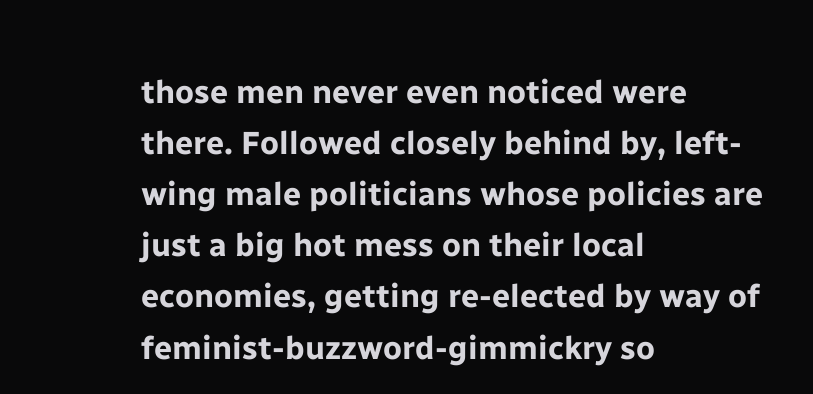those men never even noticed were there. Followed closely behind by, left-wing male politicians whose policies are just a big hot mess on their local economies, getting re-elected by way of feminist-buzzword-gimmickry so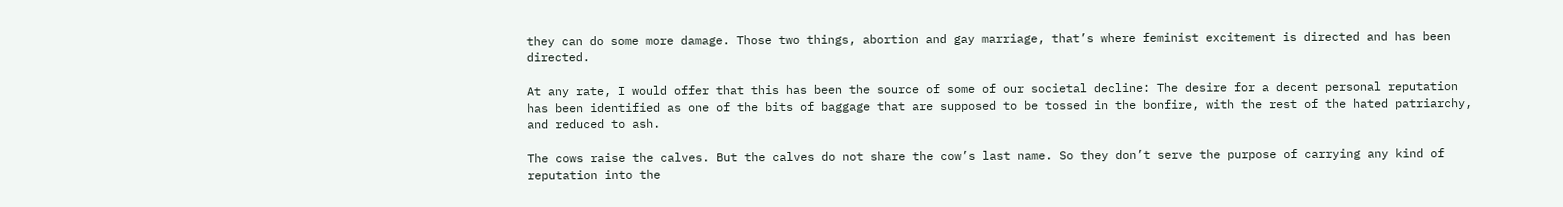they can do some more damage. Those two things, abortion and gay marriage, that’s where feminist excitement is directed and has been directed.

At any rate, I would offer that this has been the source of some of our societal decline: The desire for a decent personal reputation has been identified as one of the bits of baggage that are supposed to be tossed in the bonfire, with the rest of the hated patriarchy, and reduced to ash.

The cows raise the calves. But the calves do not share the cow’s last name. So they don’t serve the purpose of carrying any kind of reputation into the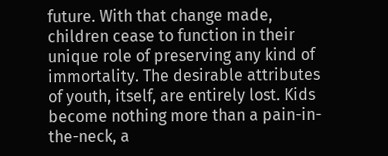future. With that change made, children cease to function in their unique role of preserving any kind of immortality. The desirable attributes of youth, itself, are entirely lost. Kids become nothing more than a pain-in-the-neck, a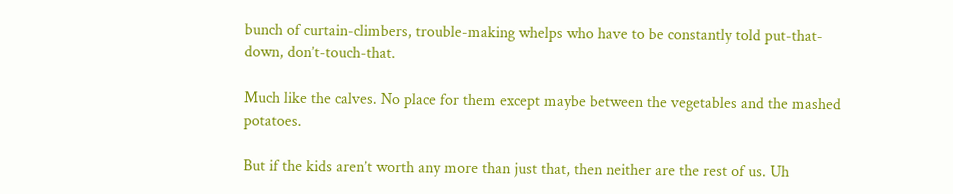bunch of curtain-climbers, trouble-making whelps who have to be constantly told put-that-down, don’t-touch-that.

Much like the calves. No place for them except maybe between the vegetables and the mashed potatoes.

But if the kids aren’t worth any more than just that, then neither are the rest of us. Uh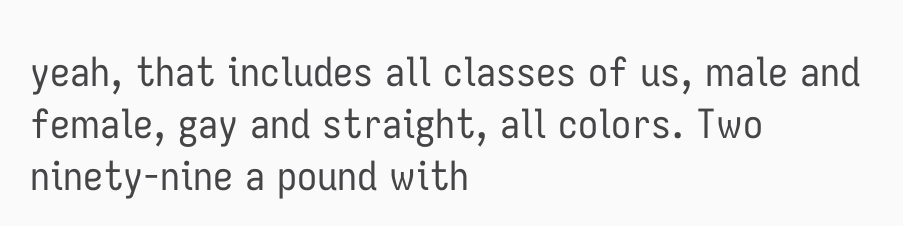yeah, that includes all classes of us, male and female, gay and straight, all colors. Two ninety-nine a pound with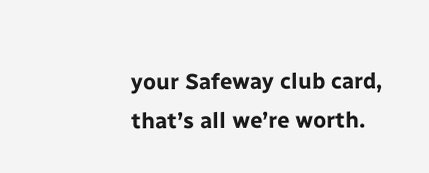your Safeway club card, that’s all we’re worth.